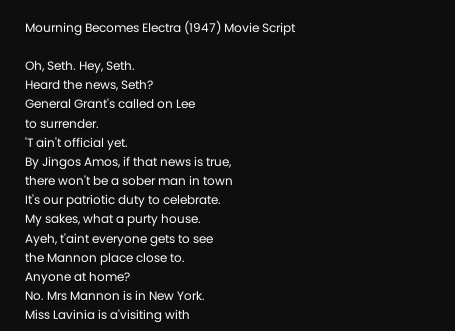Mourning Becomes Electra (1947) Movie Script

Oh, Seth. Hey, Seth.
Heard the news, Seth?
General Grant's called on Lee
to surrender.
'T ain't official yet.
By Jingos Amos, if that news is true,
there won't be a sober man in town
It's our patriotic duty to celebrate.
My sakes, what a purty house.
Ayeh, t'aint everyone gets to see
the Mannon place close to.
Anyone at home?
No. Mrs Mannon is in New York.
Miss Lavinia is a'visiting with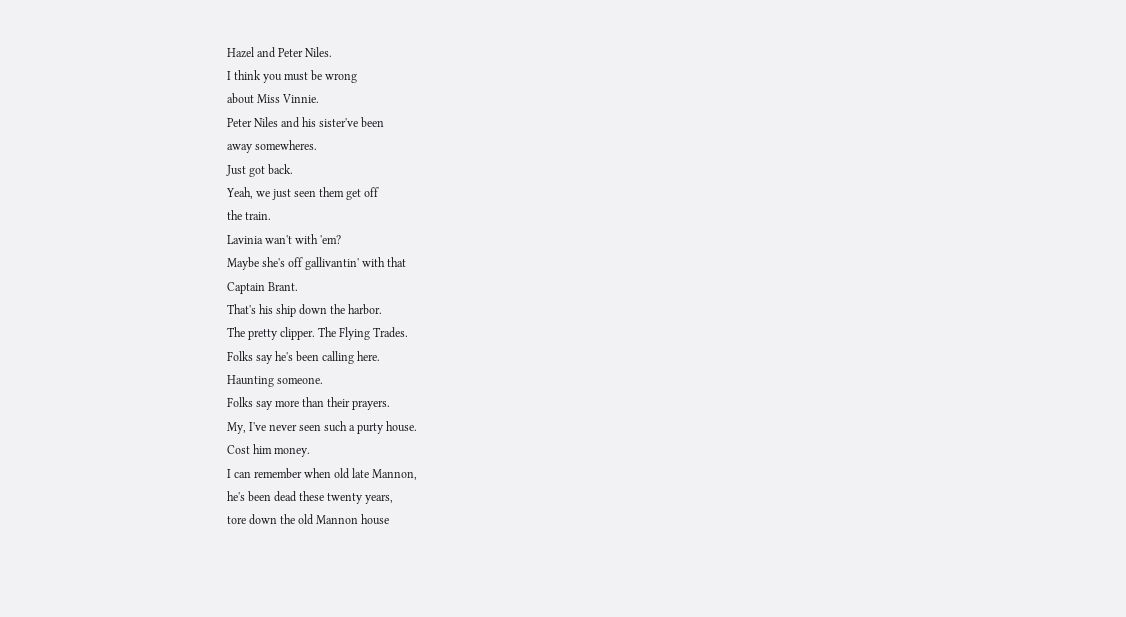Hazel and Peter Niles.
I think you must be wrong
about Miss Vinnie.
Peter Niles and his sister've been
away somewheres.
Just got back.
Yeah, we just seen them get off
the train.
Lavinia wan't with 'em?
Maybe she's off gallivantin' with that
Captain Brant.
That's his ship down the harbor.
The pretty clipper. The Flying Trades.
Folks say he's been calling here.
Haunting someone.
Folks say more than their prayers.
My, I've never seen such a purty house.
Cost him money.
I can remember when old late Mannon,
he's been dead these twenty years,
tore down the old Mannon house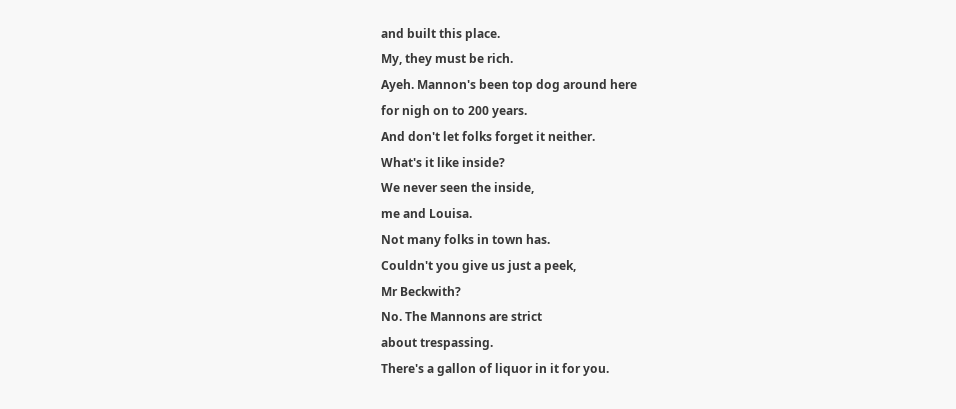and built this place.
My, they must be rich.
Ayeh. Mannon's been top dog around here
for nigh on to 200 years.
And don't let folks forget it neither.
What's it like inside?
We never seen the inside,
me and Louisa.
Not many folks in town has.
Couldn't you give us just a peek,
Mr Beckwith?
No. The Mannons are strict
about trespassing.
There's a gallon of liquor in it for you.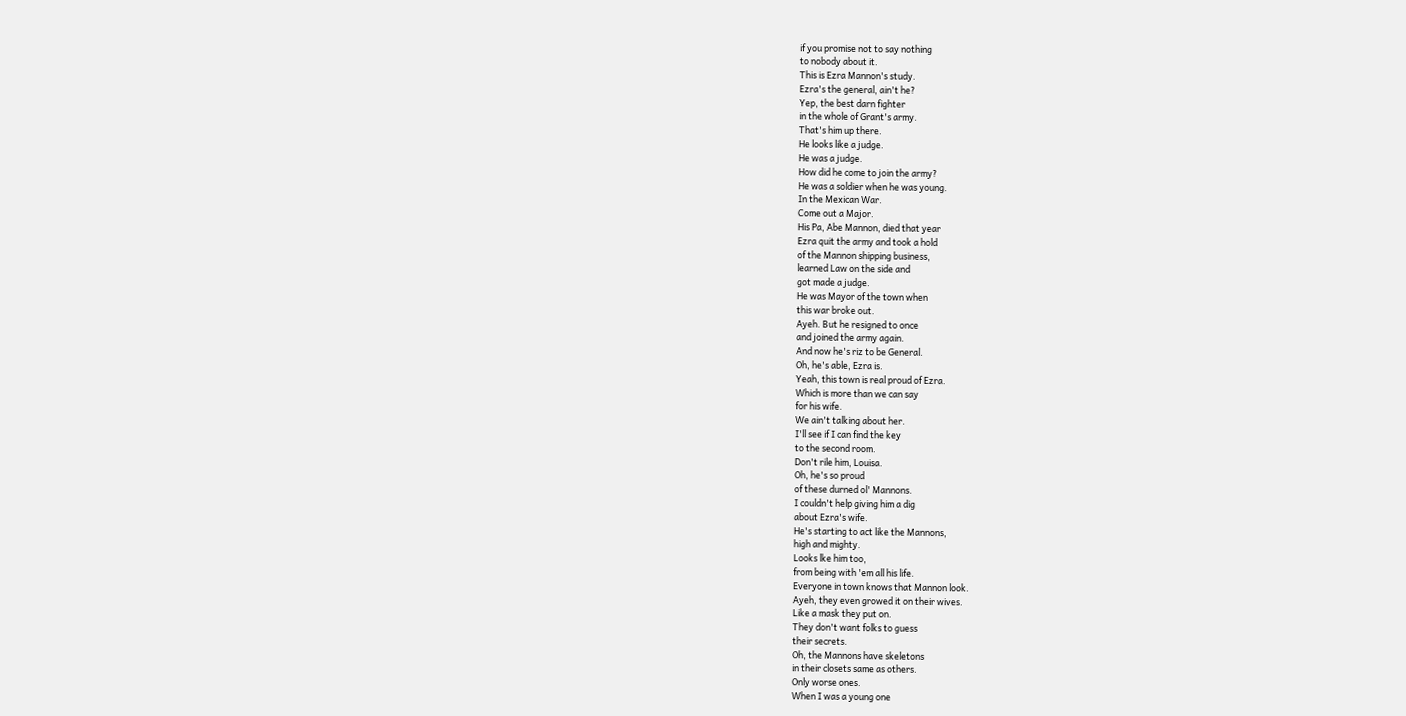if you promise not to say nothing
to nobody about it.
This is Ezra Mannon's study.
Ezra's the general, ain't he?
Yep, the best darn fighter
in the whole of Grant's army.
That's him up there.
He looks like a judge.
He was a judge.
How did he come to join the army?
He was a soldier when he was young.
In the Mexican War.
Come out a Major.
His Pa, Abe Mannon, died that year
Ezra quit the army and took a hold
of the Mannon shipping business,
learned Law on the side and
got made a judge.
He was Mayor of the town when
this war broke out.
Ayeh. But he resigned to once
and joined the army again.
And now he's riz to be General.
Oh, he's able, Ezra is.
Yeah, this town is real proud of Ezra.
Which is more than we can say
for his wife.
We ain't talking about her.
I'll see if I can find the key
to the second room.
Don't rile him, Louisa.
Oh, he's so proud
of these durned ol' Mannons.
I couldn't help giving him a dig
about Ezra's wife.
He's starting to act like the Mannons,
high and mighty.
Looks lke him too,
from being with 'em all his life.
Everyone in town knows that Mannon look.
Ayeh, they even growed it on their wives.
Like a mask they put on.
They don't want folks to guess
their secrets.
Oh, the Mannons have skeletons
in their closets same as others.
Only worse ones.
When I was a young one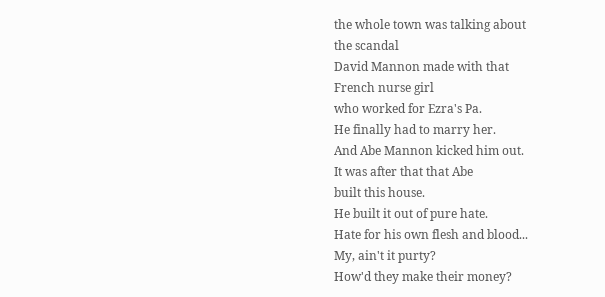the whole town was talking about
the scandal
David Mannon made with that
French nurse girl
who worked for Ezra's Pa.
He finally had to marry her.
And Abe Mannon kicked him out.
It was after that that Abe
built this house.
He built it out of pure hate.
Hate for his own flesh and blood...
My, ain't it purty?
How'd they make their money?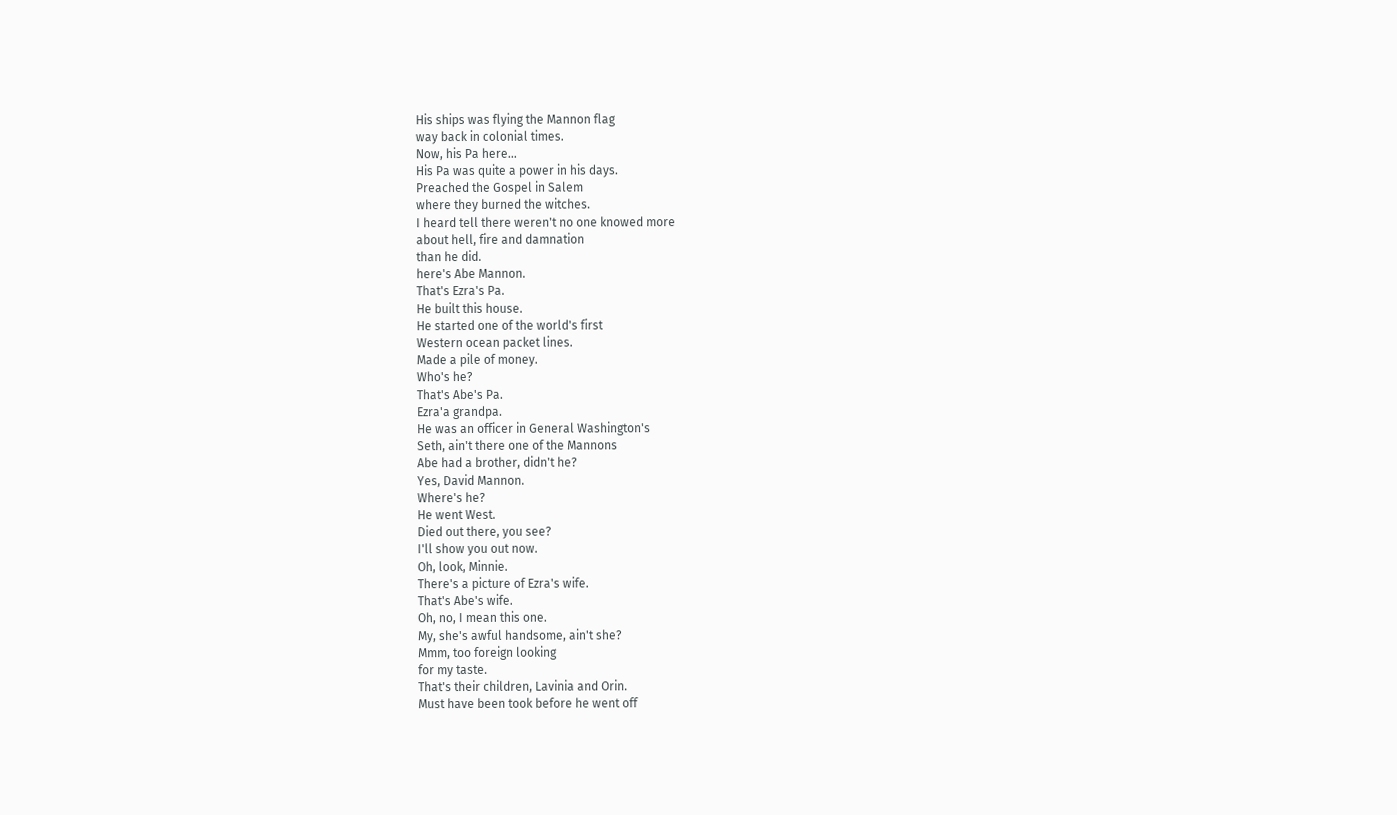His ships was flying the Mannon flag
way back in colonial times.
Now, his Pa here...
His Pa was quite a power in his days.
Preached the Gospel in Salem
where they burned the witches.
I heard tell there weren't no one knowed more
about hell, fire and damnation
than he did.
here's Abe Mannon.
That's Ezra's Pa.
He built this house.
He started one of the world's first
Western ocean packet lines.
Made a pile of money.
Who's he?
That's Abe's Pa.
Ezra'a grandpa.
He was an officer in General Washington's
Seth, ain't there one of the Mannons
Abe had a brother, didn't he?
Yes, David Mannon.
Where's he?
He went West.
Died out there, you see?
I'll show you out now.
Oh, look, Minnie.
There's a picture of Ezra's wife.
That's Abe's wife.
Oh, no, I mean this one.
My, she's awful handsome, ain't she?
Mmm, too foreign looking
for my taste.
That's their children, Lavinia and Orin.
Must have been took before he went off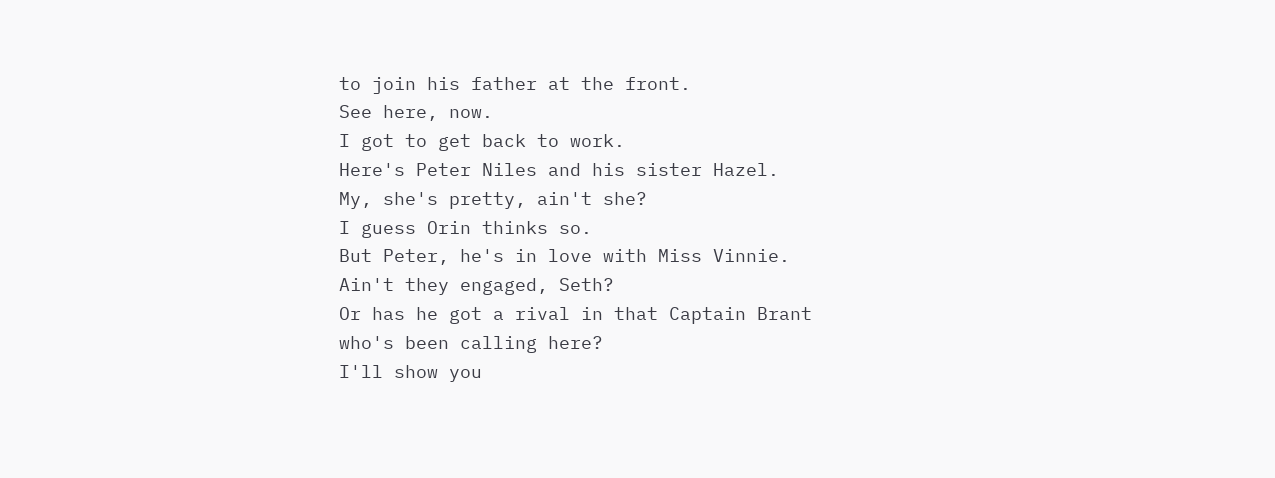to join his father at the front.
See here, now.
I got to get back to work.
Here's Peter Niles and his sister Hazel.
My, she's pretty, ain't she?
I guess Orin thinks so.
But Peter, he's in love with Miss Vinnie.
Ain't they engaged, Seth?
Or has he got a rival in that Captain Brant
who's been calling here?
I'll show you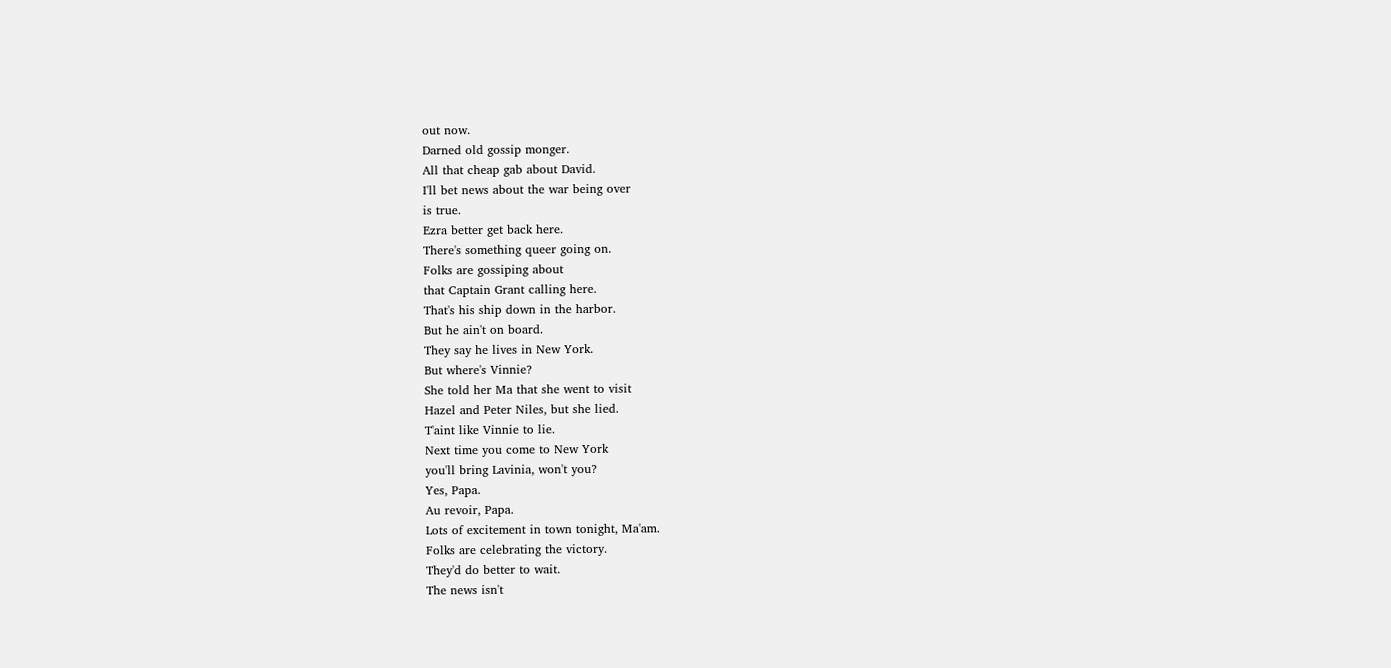out now.
Darned old gossip monger.
All that cheap gab about David.
I'll bet news about the war being over
is true.
Ezra better get back here.
There's something queer going on.
Folks are gossiping about
that Captain Grant calling here.
That's his ship down in the harbor.
But he ain't on board.
They say he lives in New York.
But where's Vinnie?
She told her Ma that she went to visit
Hazel and Peter Niles, but she lied.
T'aint like Vinnie to lie.
Next time you come to New York
you'll bring Lavinia, won't you?
Yes, Papa.
Au revoir, Papa.
Lots of excitement in town tonight, Ma'am.
Folks are celebrating the victory.
They'd do better to wait.
The news isn't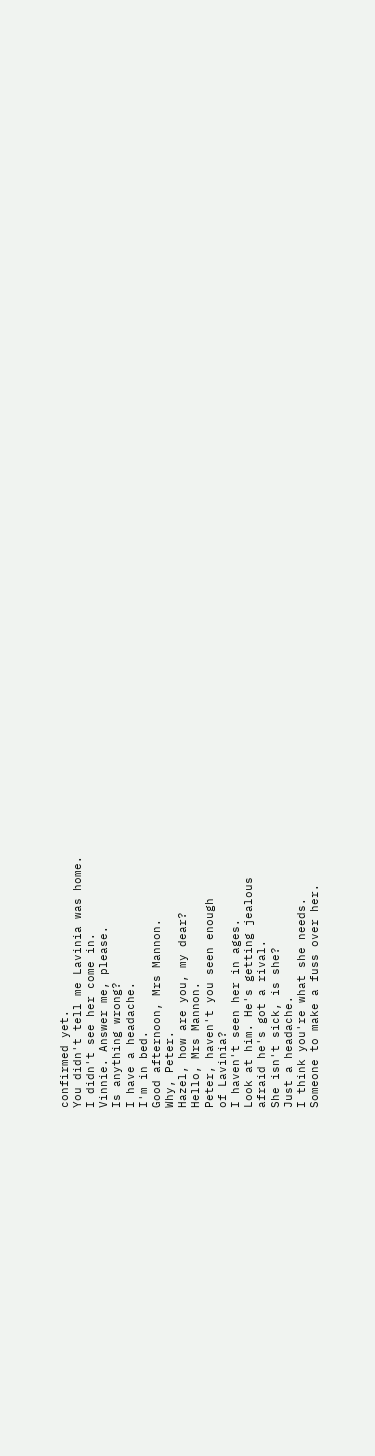confirmed yet.
You didn't tell me Lavinia was home.
I didn't see her come in.
Vinnie. Answer me, please.
Is anything wrong?
I have a headache.
I'm in bed.
Good afternoon, Mrs Mannon.
Why, Peter.
Hazel, how are you, my dear?
Hello, Mrs Mannon.
Peter, haven't you seen enough
of Lavinia?
I haven't seen her in ages.
Look at him. He's getting jealous
afraid he's got a rival.
She isn't sick, is she?
Just a headache.
I think you're what she needs.
Someone to make a fuss over her.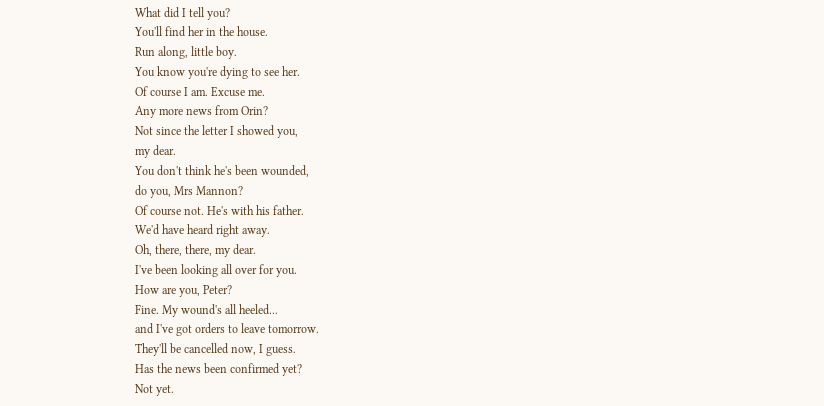What did I tell you?
You'll find her in the house.
Run along, little boy.
You know you're dying to see her.
Of course I am. Excuse me.
Any more news from Orin?
Not since the letter I showed you,
my dear.
You don't think he's been wounded,
do you, Mrs Mannon?
Of course not. He's with his father.
We'd have heard right away.
Oh, there, there, my dear.
I've been looking all over for you.
How are you, Peter?
Fine. My wound's all heeled...
and I've got orders to leave tomorrow.
They'll be cancelled now, I guess.
Has the news been confirmed yet?
Not yet.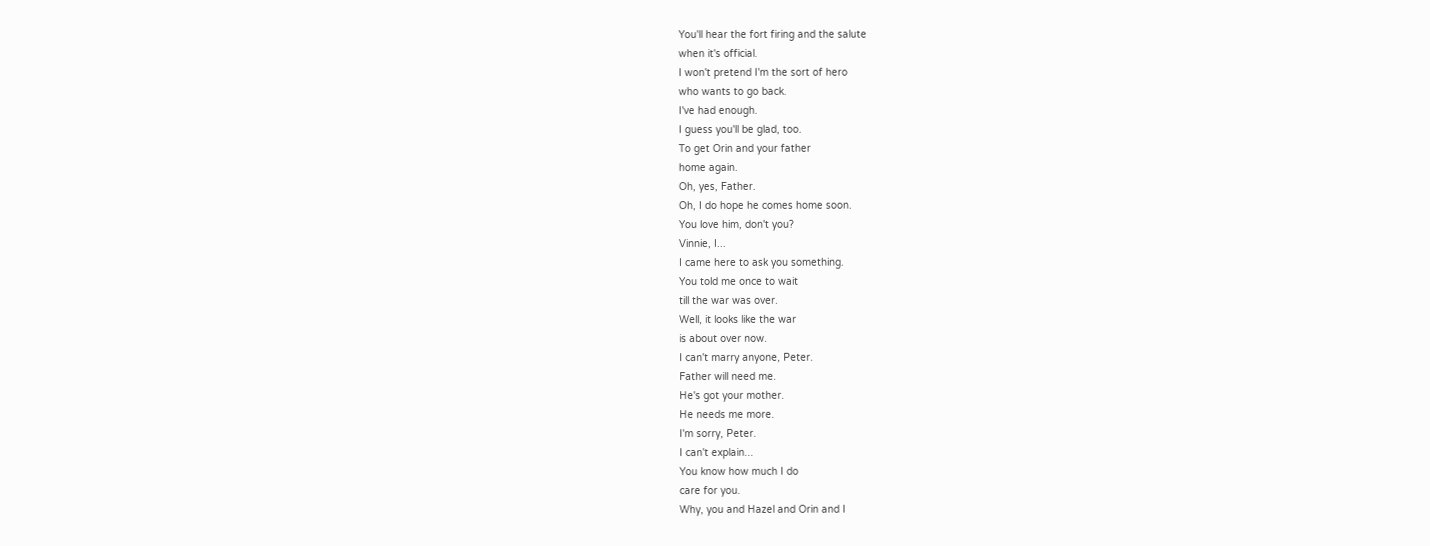You'll hear the fort firing and the salute
when it's official.
I won't pretend I'm the sort of hero
who wants to go back.
I've had enough.
I guess you'll be glad, too.
To get Orin and your father
home again.
Oh, yes, Father.
Oh, I do hope he comes home soon.
You love him, don't you?
Vinnie, I...
I came here to ask you something.
You told me once to wait
till the war was over.
Well, it looks like the war
is about over now.
I can't marry anyone, Peter.
Father will need me.
He's got your mother.
He needs me more.
I'm sorry, Peter.
I can't explain...
You know how much I do
care for you.
Why, you and Hazel and Orin and I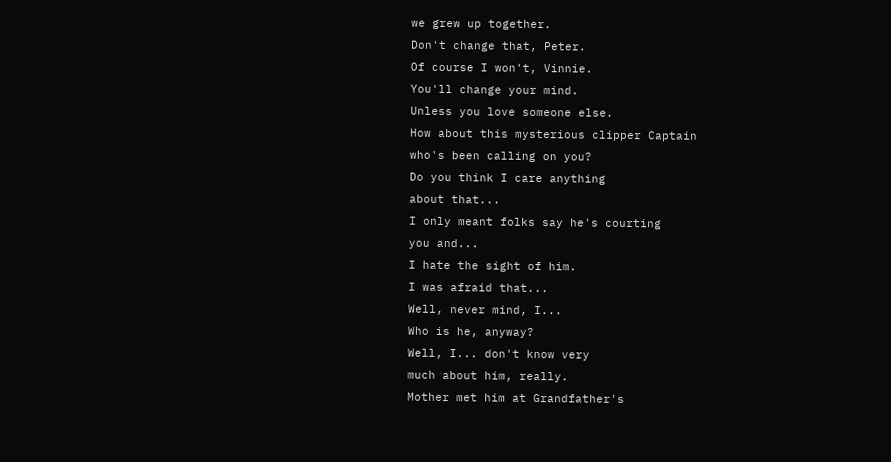we grew up together.
Don't change that, Peter.
Of course I won't, Vinnie.
You'll change your mind.
Unless you love someone else.
How about this mysterious clipper Captain
who's been calling on you?
Do you think I care anything
about that...
I only meant folks say he's courting
you and...
I hate the sight of him.
I was afraid that...
Well, never mind, I...
Who is he, anyway?
Well, I... don't know very
much about him, really.
Mother met him at Grandfather's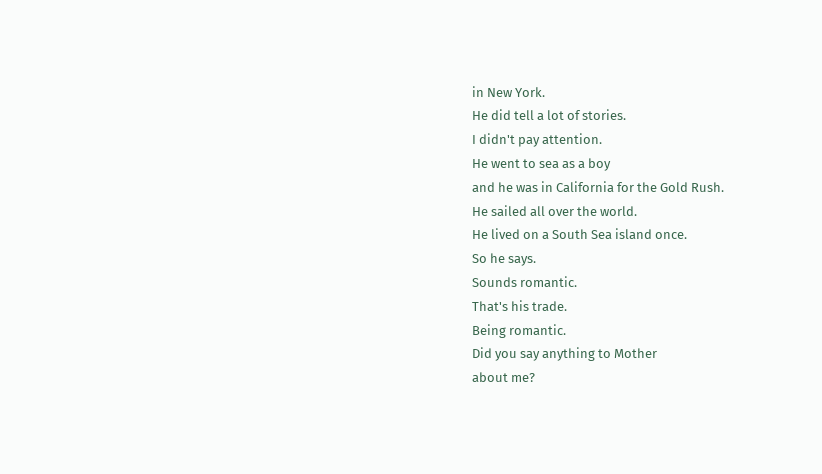in New York.
He did tell a lot of stories.
I didn't pay attention.
He went to sea as a boy
and he was in California for the Gold Rush.
He sailed all over the world.
He lived on a South Sea island once.
So he says.
Sounds romantic.
That's his trade.
Being romantic.
Did you say anything to Mother
about me?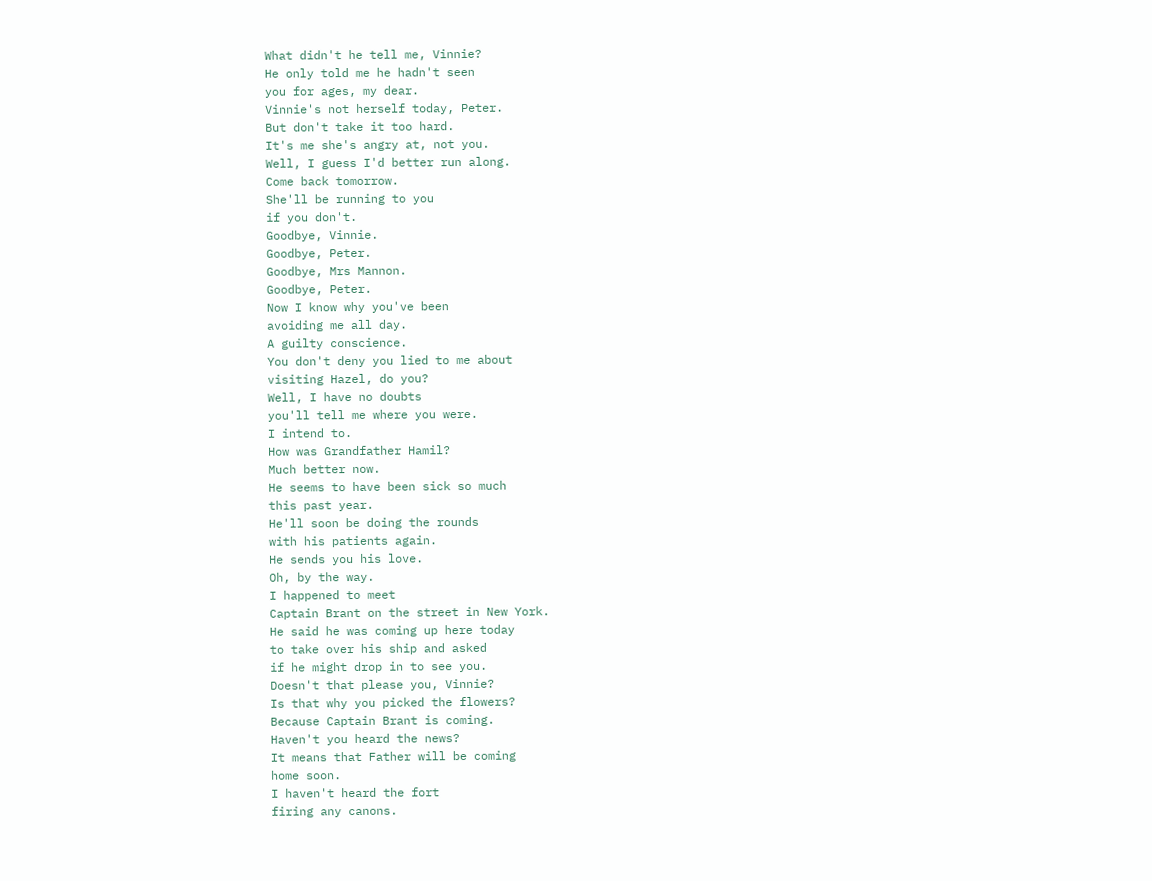What didn't he tell me, Vinnie?
He only told me he hadn't seen
you for ages, my dear.
Vinnie's not herself today, Peter.
But don't take it too hard.
It's me she's angry at, not you.
Well, I guess I'd better run along.
Come back tomorrow.
She'll be running to you
if you don't.
Goodbye, Vinnie.
Goodbye, Peter.
Goodbye, Mrs Mannon.
Goodbye, Peter.
Now I know why you've been
avoiding me all day.
A guilty conscience.
You don't deny you lied to me about
visiting Hazel, do you?
Well, I have no doubts
you'll tell me where you were.
I intend to.
How was Grandfather Hamil?
Much better now.
He seems to have been sick so much
this past year.
He'll soon be doing the rounds
with his patients again.
He sends you his love.
Oh, by the way.
I happened to meet
Captain Brant on the street in New York.
He said he was coming up here today
to take over his ship and asked
if he might drop in to see you.
Doesn't that please you, Vinnie?
Is that why you picked the flowers?
Because Captain Brant is coming.
Haven't you heard the news?
It means that Father will be coming
home soon.
I haven't heard the fort
firing any canons.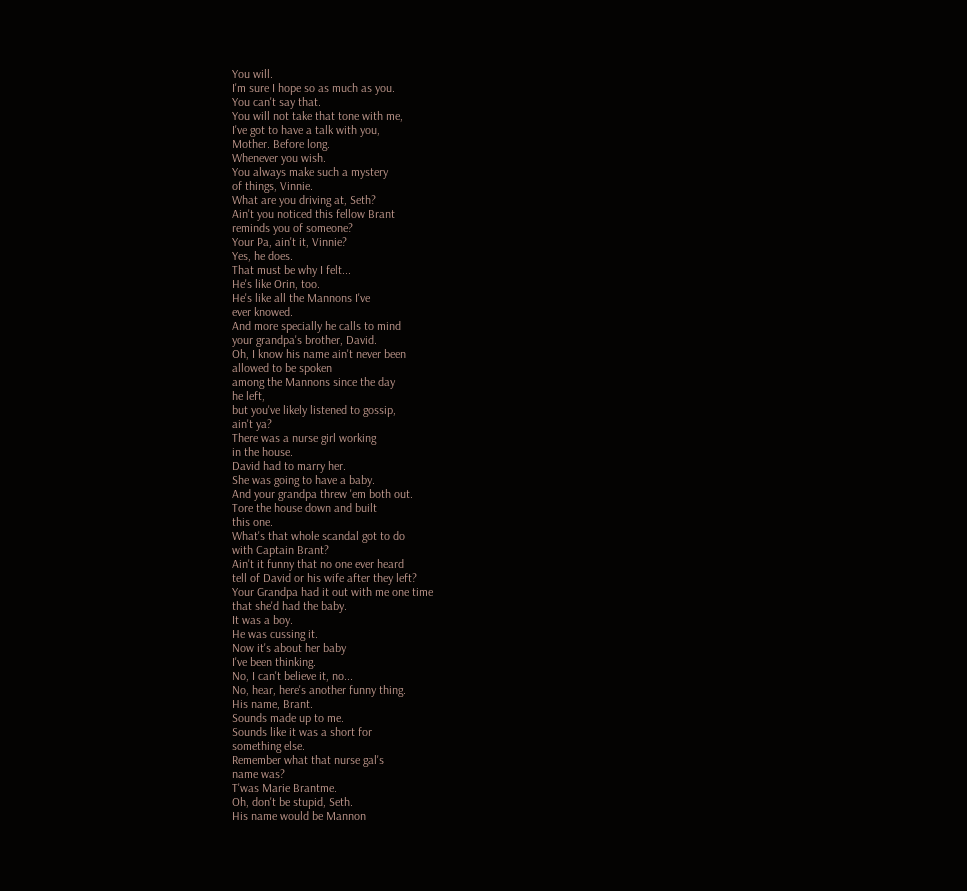You will.
I'm sure I hope so as much as you.
You can't say that.
You will not take that tone with me,
I've got to have a talk with you,
Mother. Before long.
Whenever you wish.
You always make such a mystery
of things, Vinnie.
What are you driving at, Seth?
Ain't you noticed this fellow Brant
reminds you of someone?
Your Pa, ain't it, Vinnie?
Yes, he does.
That must be why I felt...
He's like Orin, too.
He's like all the Mannons I've
ever knowed.
And more specially he calls to mind
your grandpa's brother, David.
Oh, I know his name ain't never been
allowed to be spoken
among the Mannons since the day
he left,
but you've likely listened to gossip,
ain't ya?
There was a nurse girl working
in the house.
David had to marry her.
She was going to have a baby.
And your grandpa threw 'em both out.
Tore the house down and built
this one.
What's that whole scandal got to do
with Captain Brant?
Ain't it funny that no one ever heard
tell of David or his wife after they left?
Your Grandpa had it out with me one time
that she'd had the baby.
It was a boy.
He was cussing it.
Now it's about her baby
I've been thinking.
No, I can't believe it, no...
No, hear, here's another funny thing.
His name, Brant.
Sounds made up to me.
Sounds like it was a short for
something else.
Remember what that nurse gal's
name was?
T'was Marie Brantme.
Oh, don't be stupid, Seth.
His name would be Mannon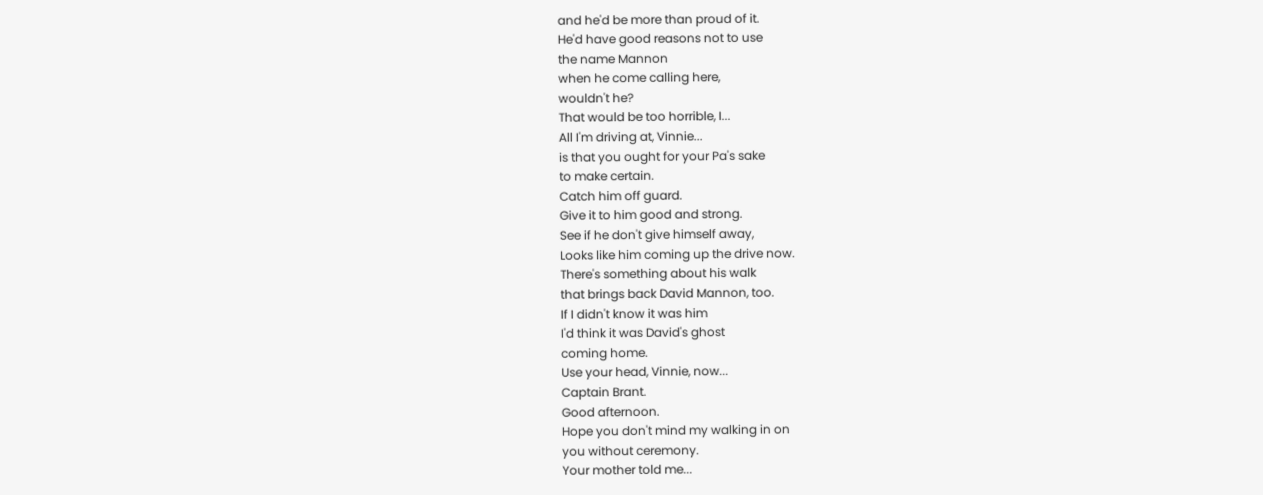and he'd be more than proud of it.
He'd have good reasons not to use
the name Mannon
when he come calling here,
wouldn't he?
That would be too horrible, I...
All I'm driving at, Vinnie...
is that you ought for your Pa's sake
to make certain.
Catch him off guard.
Give it to him good and strong.
See if he don't give himself away,
Looks like him coming up the drive now.
There's something about his walk
that brings back David Mannon, too.
If I didn't know it was him
I'd think it was David's ghost
coming home.
Use your head, Vinnie, now...
Captain Brant.
Good afternoon.
Hope you don't mind my walking in on
you without ceremony.
Your mother told me...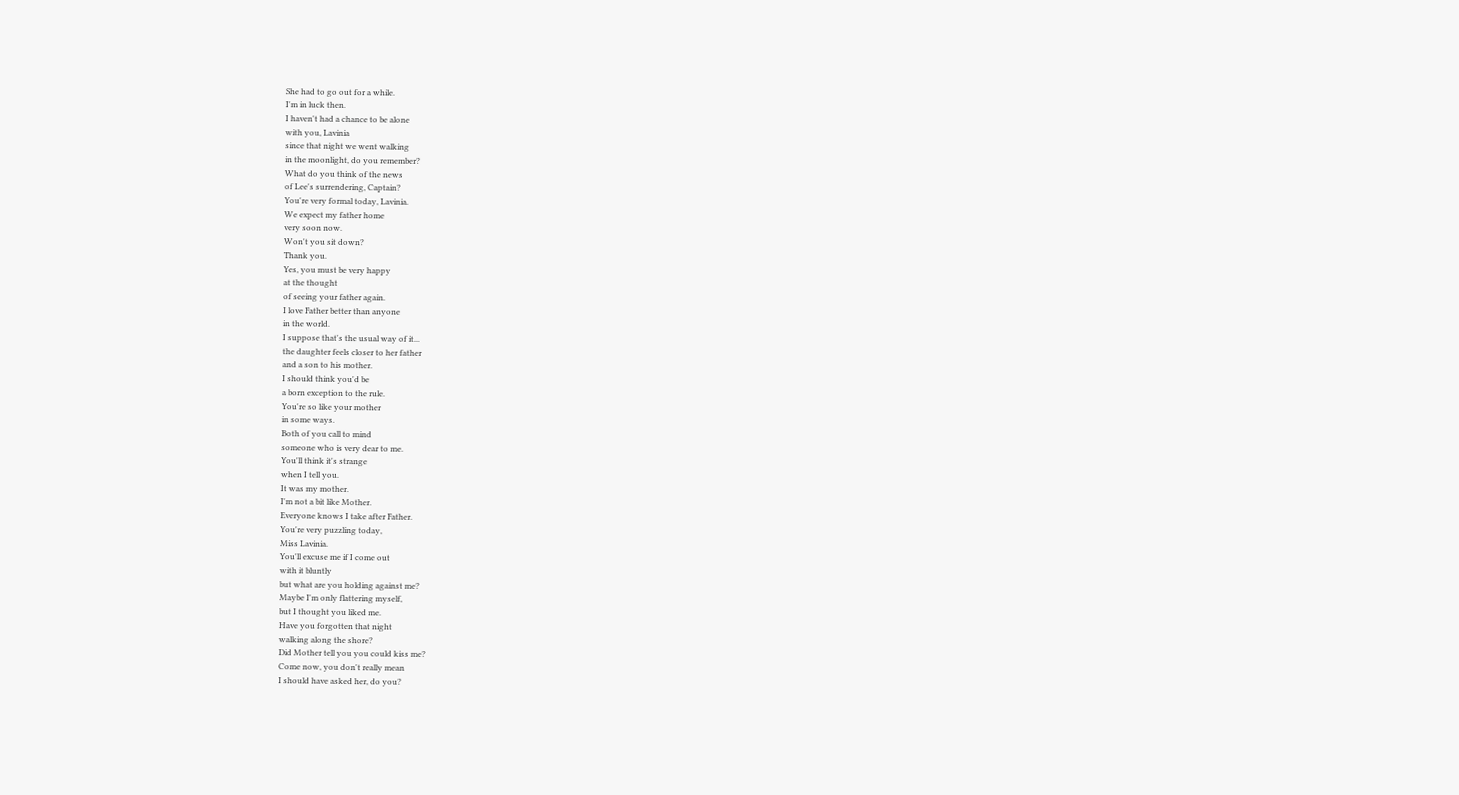She had to go out for a while.
I'm in luck then.
I haven't had a chance to be alone
with you, Lavinia
since that night we went walking
in the moonlight, do you remember?
What do you think of the news
of Lee's surrendering, Captain?
You're very formal today, Lavinia.
We expect my father home
very soon now.
Won't you sit down?
Thank you.
Yes, you must be very happy
at the thought
of seeing your father again.
I love Father better than anyone
in the world.
I suppose that's the usual way of it...
the daughter feels closer to her father
and a son to his mother.
I should think you'd be
a born exception to the rule.
You're so like your mother
in some ways.
Both of you call to mind
someone who is very dear to me.
You'll think it's strange
when I tell you.
It was my mother.
I'm not a bit like Mother.
Everyone knows I take after Father.
You're very puzzling today,
Miss Lavinia.
You'll excuse me if I come out
with it bluntly
but what are you holding against me?
Maybe I'm only flattering myself,
but I thought you liked me.
Have you forgotten that night
walking along the shore?
Did Mother tell you you could kiss me?
Come now, you don't really mean
I should have asked her, do you?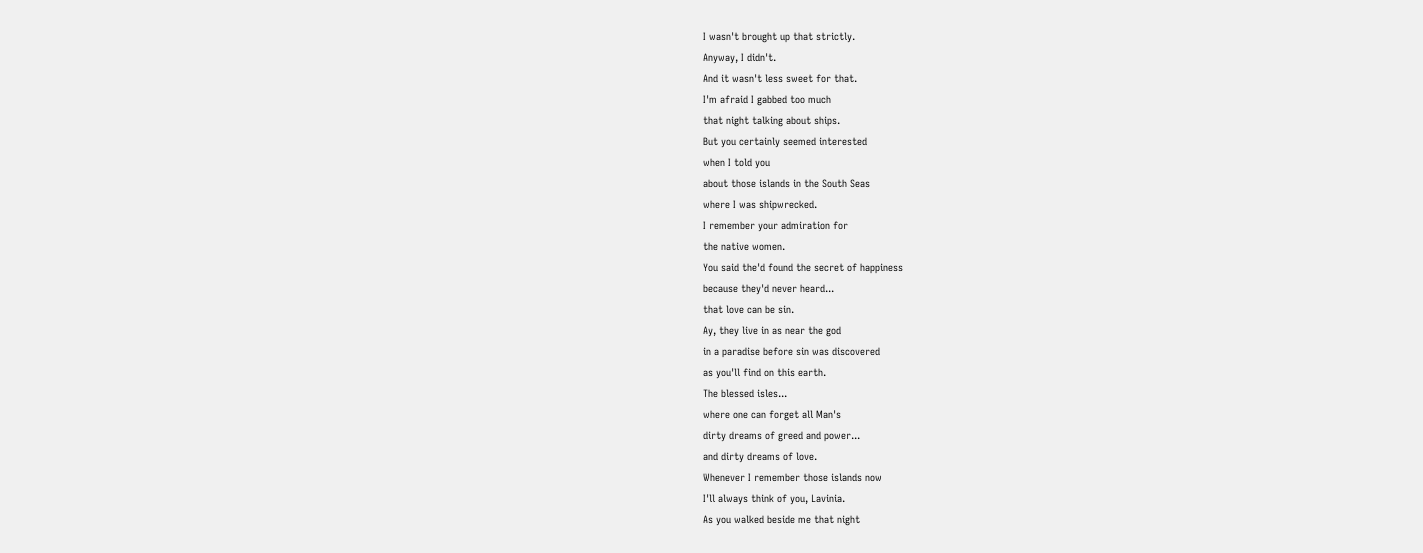I wasn't brought up that strictly.
Anyway, I didn't.
And it wasn't less sweet for that.
I'm afraid I gabbed too much
that night talking about ships.
But you certainly seemed interested
when I told you
about those islands in the South Seas
where I was shipwrecked.
I remember your admiration for
the native women.
You said the'd found the secret of happiness
because they'd never heard...
that love can be sin.
Ay, they live in as near the god
in a paradise before sin was discovered
as you'll find on this earth.
The blessed isles...
where one can forget all Man's
dirty dreams of greed and power...
and dirty dreams of love.
Whenever I remember those islands now
I'll always think of you, Lavinia.
As you walked beside me that night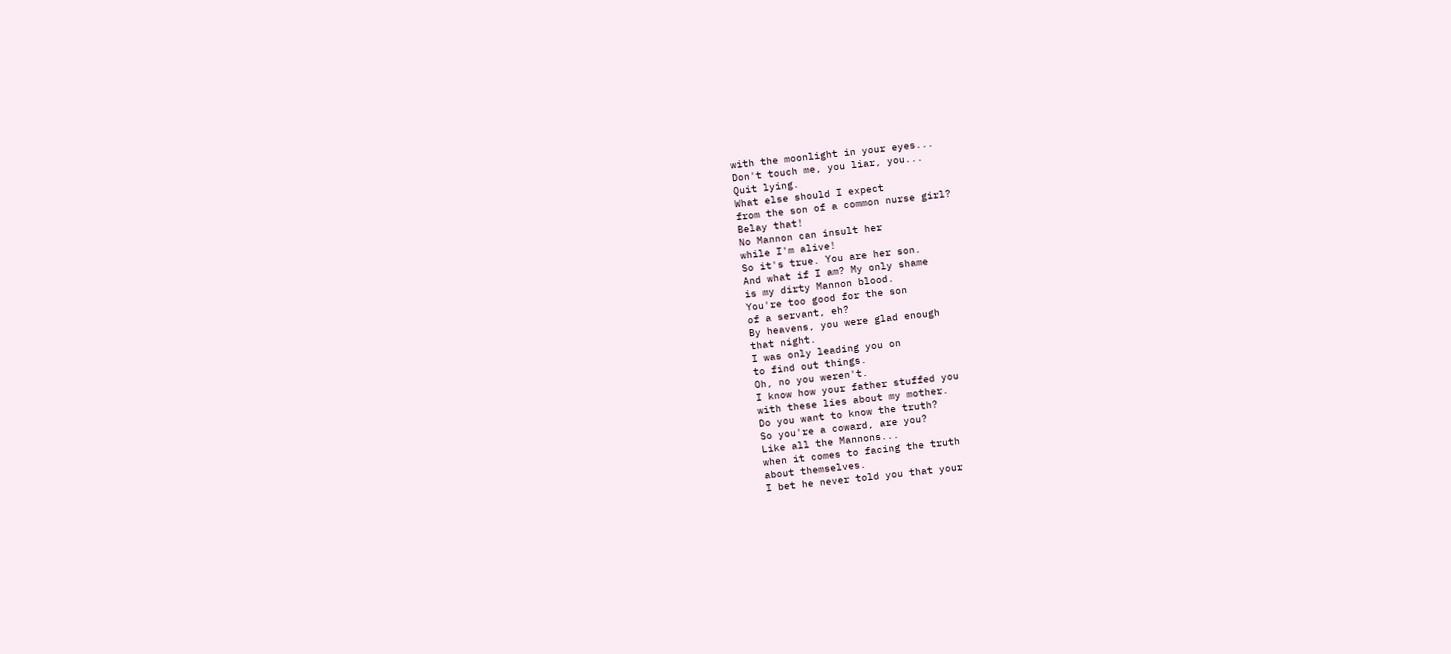with the moonlight in your eyes...
Don't touch me, you liar, you...
Quit lying.
What else should I expect
from the son of a common nurse girl?
Belay that!
No Mannon can insult her
while I'm alive!
So it's true. You are her son.
And what if I am? My only shame
is my dirty Mannon blood.
You're too good for the son
of a servant, eh?
By heavens, you were glad enough
that night.
I was only leading you on
to find out things.
Oh, no you weren't.
I know how your father stuffed you
with these lies about my mother.
Do you want to know the truth?
So you're a coward, are you?
Like all the Mannons...
when it comes to facing the truth
about themselves.
I bet he never told you that your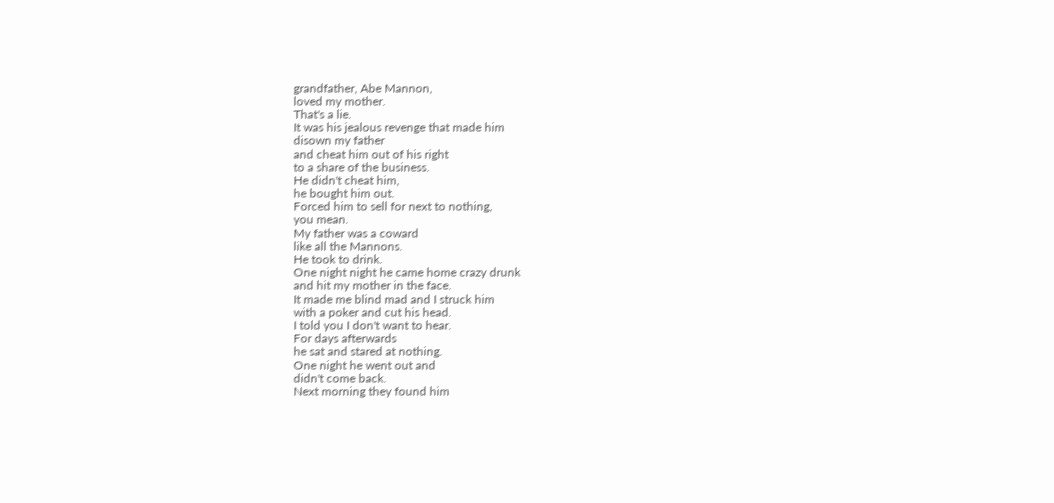grandfather, Abe Mannon,
loved my mother.
That's a lie.
It was his jealous revenge that made him
disown my father
and cheat him out of his right
to a share of the business.
He didn't cheat him,
he bought him out.
Forced him to sell for next to nothing,
you mean.
My father was a coward
like all the Mannons.
He took to drink.
One night night he came home crazy drunk
and hit my mother in the face.
It made me blind mad and I struck him
with a poker and cut his head.
I told you I don't want to hear.
For days afterwards
he sat and stared at nothing.
One night he went out and
didn't come back.
Next morning they found him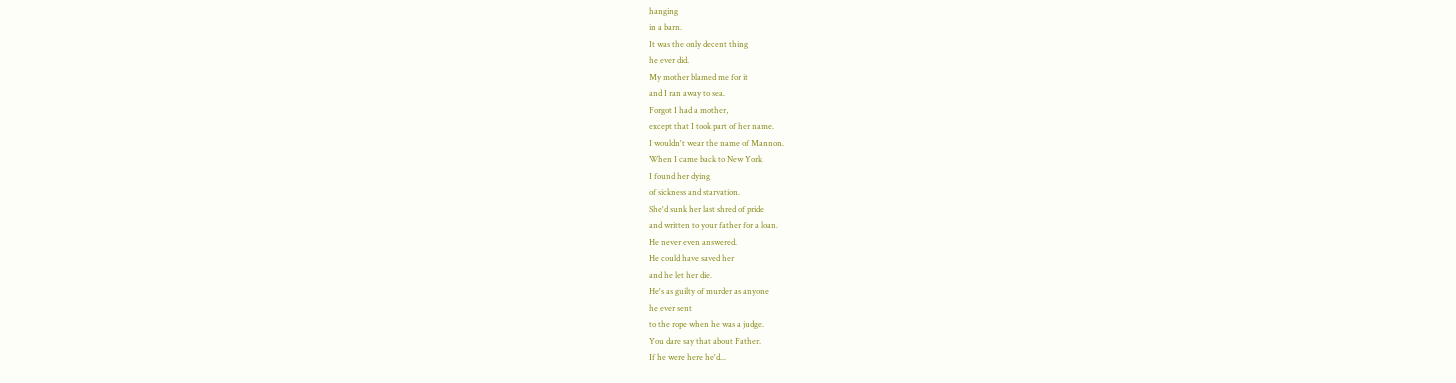hanging
in a barn.
It was the only decent thing
he ever did.
My mother blamed me for it
and I ran away to sea.
Forgot I had a mother,
except that I took part of her name.
I wouldn't wear the name of Mannon.
When I came back to New York
I found her dying
of sickness and starvation.
She'd sunk her last shred of pride
and written to your father for a loan.
He never even answered.
He could have saved her
and he let her die.
He's as guilty of murder as anyone
he ever sent
to the rope when he was a judge.
You dare say that about Father.
If he were here he'd...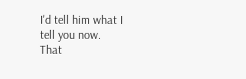I'd tell him what I tell you now.
That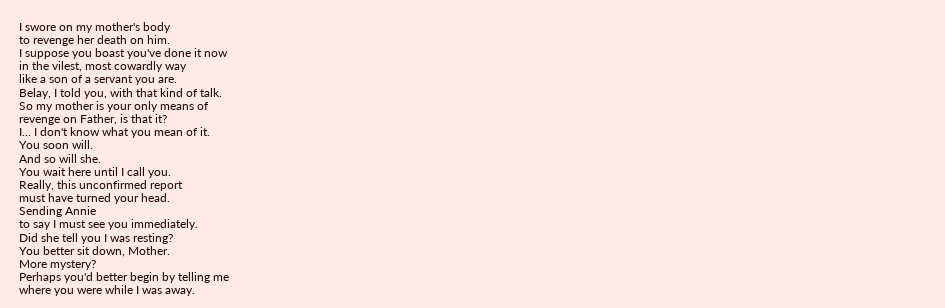I swore on my mother's body
to revenge her death on him.
I suppose you boast you've done it now
in the vilest, most cowardly way
like a son of a servant you are.
Belay, I told you, with that kind of talk.
So my mother is your only means of
revenge on Father, is that it?
I... I don't know what you mean of it.
You soon will.
And so will she.
You wait here until I call you.
Really, this unconfirmed report
must have turned your head.
Sending Annie
to say I must see you immediately.
Did she tell you I was resting?
You better sit down, Mother.
More mystery?
Perhaps you'd better begin by telling me
where you were while I was away.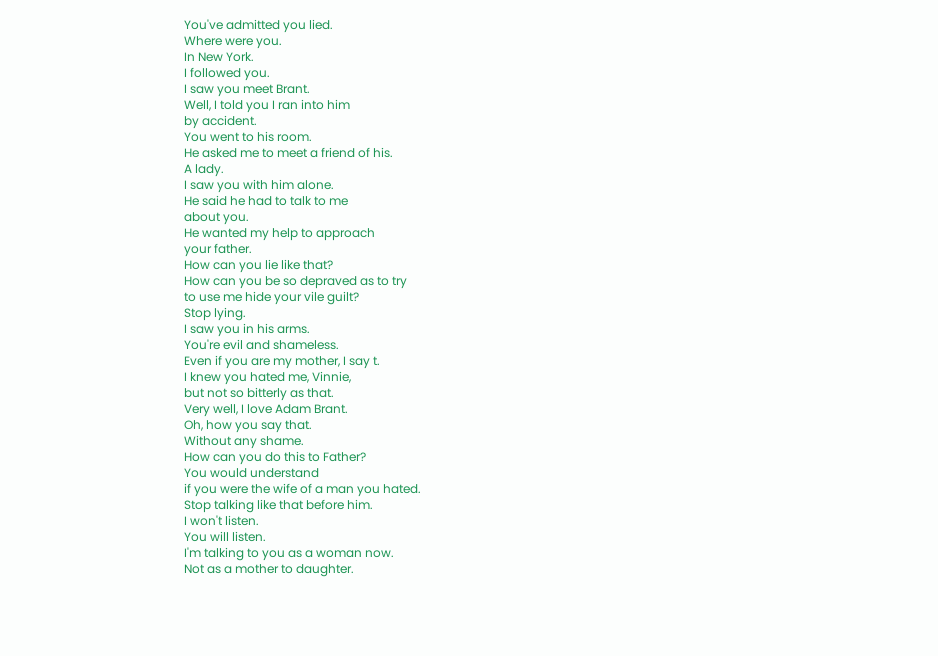You've admitted you lied.
Where were you.
In New York.
I followed you.
I saw you meet Brant.
Well, I told you I ran into him
by accident.
You went to his room.
He asked me to meet a friend of his.
A lady.
I saw you with him alone.
He said he had to talk to me
about you.
He wanted my help to approach
your father.
How can you lie like that?
How can you be so depraved as to try
to use me hide your vile guilt?
Stop lying.
I saw you in his arms.
You're evil and shameless.
Even if you are my mother, I say t.
I knew you hated me, Vinnie,
but not so bitterly as that.
Very well, I love Adam Brant.
Oh, how you say that.
Without any shame.
How can you do this to Father?
You would understand
if you were the wife of a man you hated.
Stop talking like that before him.
I won't listen.
You will listen.
I'm talking to you as a woman now.
Not as a mother to daughter.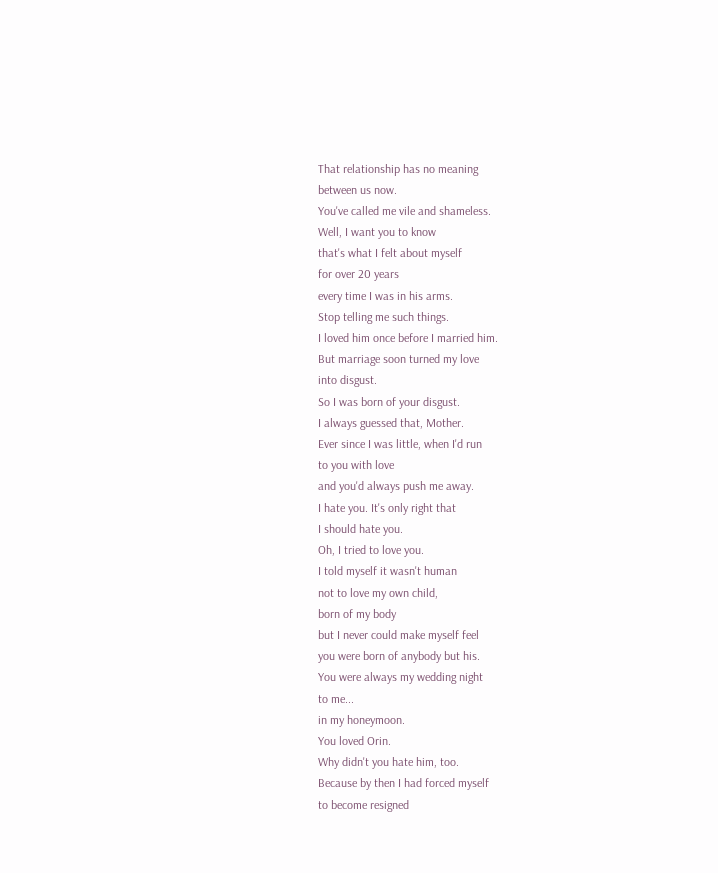That relationship has no meaning
between us now.
You've called me vile and shameless.
Well, I want you to know
that's what I felt about myself
for over 20 years
every time I was in his arms.
Stop telling me such things.
I loved him once before I married him.
But marriage soon turned my love
into disgust.
So I was born of your disgust.
I always guessed that, Mother.
Ever since I was little, when I'd run
to you with love
and you'd always push me away.
I hate you. It's only right that
I should hate you.
Oh, I tried to love you.
I told myself it wasn't human
not to love my own child,
born of my body
but I never could make myself feel
you were born of anybody but his.
You were always my wedding night
to me...
in my honeymoon.
You loved Orin.
Why didn't you hate him, too.
Because by then I had forced myself
to become resigned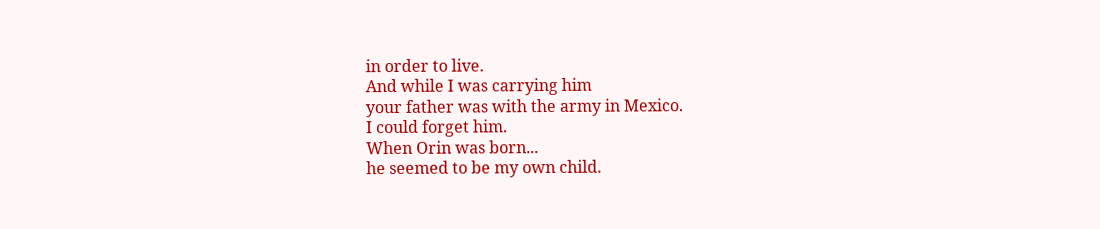in order to live.
And while I was carrying him
your father was with the army in Mexico.
I could forget him.
When Orin was born...
he seemed to be my own child.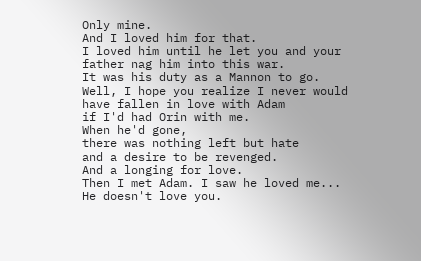Only mine.
And I loved him for that.
I loved him until he let you and your
father nag him into this war.
It was his duty as a Mannon to go.
Well, I hope you realize I never would
have fallen in love with Adam
if I'd had Orin with me.
When he'd gone,
there was nothing left but hate
and a desire to be revenged.
And a longing for love.
Then I met Adam. I saw he loved me...
He doesn't love you.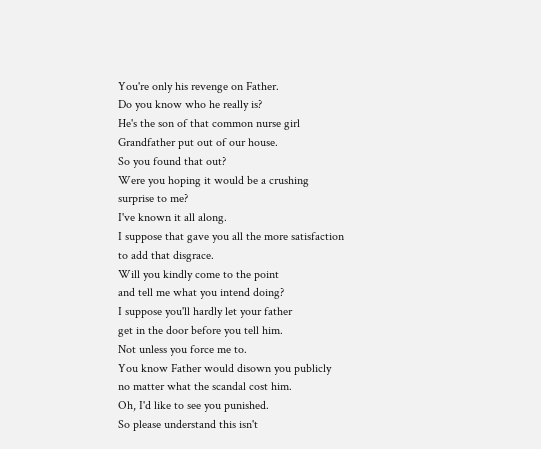You're only his revenge on Father.
Do you know who he really is?
He's the son of that common nurse girl
Grandfather put out of our house.
So you found that out?
Were you hoping it would be a crushing
surprise to me?
I've known it all along.
I suppose that gave you all the more satisfaction
to add that disgrace.
Will you kindly come to the point
and tell me what you intend doing?
I suppose you'll hardly let your father
get in the door before you tell him.
Not unless you force me to.
You know Father would disown you publicly
no matter what the scandal cost him.
Oh, I'd like to see you punished.
So please understand this isn't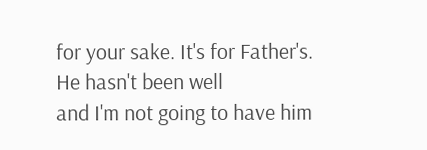for your sake. It's for Father's.
He hasn't been well
and I'm not going to have him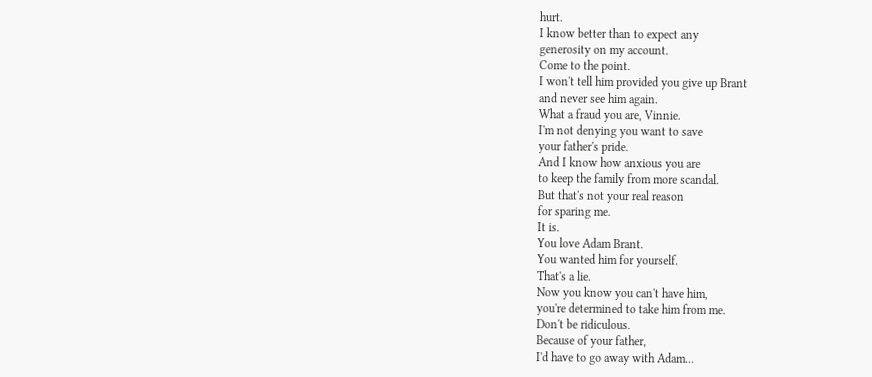hurt.
I know better than to expect any
generosity on my account.
Come to the point.
I won't tell him provided you give up Brant
and never see him again.
What a fraud you are, Vinnie.
I'm not denying you want to save
your father's pride.
And I know how anxious you are
to keep the family from more scandal.
But that's not your real reason
for sparing me.
It is.
You love Adam Brant.
You wanted him for yourself.
That's a lie.
Now you know you can't have him,
you're determined to take him from me.
Don't be ridiculous.
Because of your father,
I'd have to go away with Adam...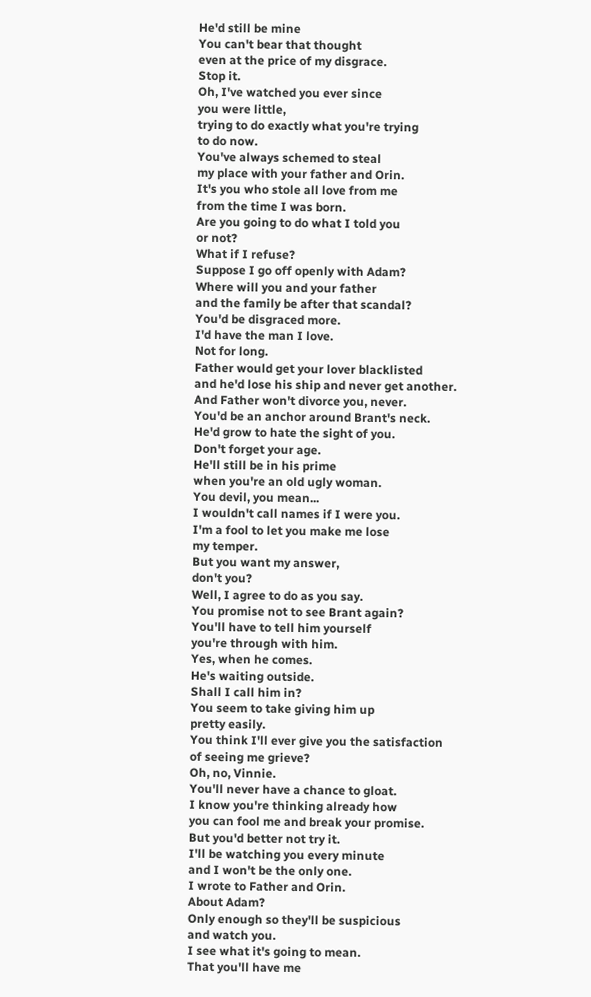He'd still be mine
You can't bear that thought
even at the price of my disgrace.
Stop it.
Oh, I've watched you ever since
you were little,
trying to do exactly what you're trying
to do now.
You've always schemed to steal
my place with your father and Orin.
It's you who stole all love from me
from the time I was born.
Are you going to do what I told you
or not?
What if I refuse?
Suppose I go off openly with Adam?
Where will you and your father
and the family be after that scandal?
You'd be disgraced more.
I'd have the man I love.
Not for long.
Father would get your lover blacklisted
and he'd lose his ship and never get another.
And Father won't divorce you, never.
You'd be an anchor around Brant's neck.
He'd grow to hate the sight of you.
Don't forget your age.
He'll still be in his prime
when you're an old ugly woman.
You devil, you mean...
I wouldn't call names if I were you.
I'm a fool to let you make me lose
my temper.
But you want my answer,
don't you?
Well, I agree to do as you say.
You promise not to see Brant again?
You'll have to tell him yourself
you're through with him.
Yes, when he comes.
He's waiting outside.
Shall I call him in?
You seem to take giving him up
pretty easily.
You think I'll ever give you the satisfaction
of seeing me grieve?
Oh, no, Vinnie.
You'll never have a chance to gloat.
I know you're thinking already how
you can fool me and break your promise.
But you'd better not try it.
I'll be watching you every minute
and I won't be the only one.
I wrote to Father and Orin.
About Adam?
Only enough so they'll be suspicious
and watch you.
I see what it's going to mean.
That you'll have me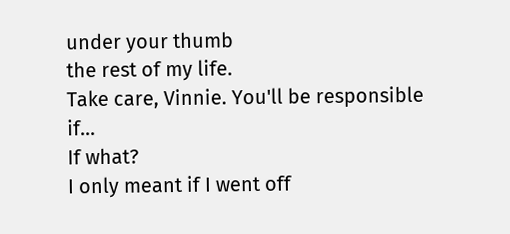under your thumb
the rest of my life.
Take care, Vinnie. You'll be responsible if...
If what?
I only meant if I went off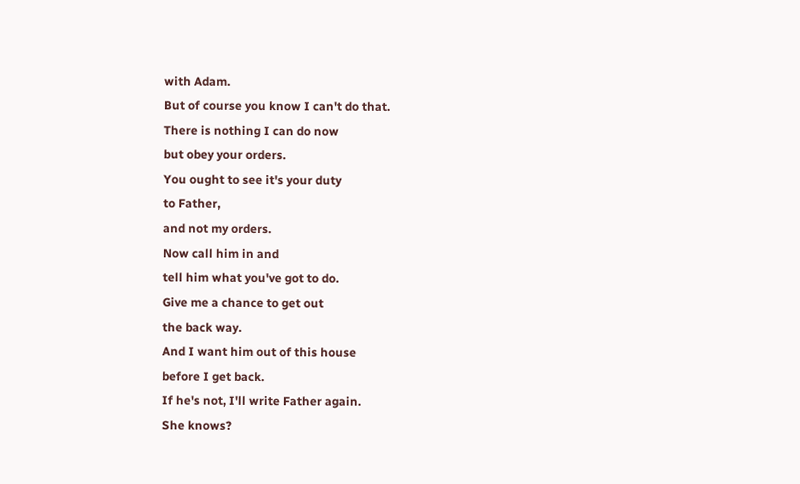with Adam.
But of course you know I can't do that.
There is nothing I can do now
but obey your orders.
You ought to see it's your duty
to Father,
and not my orders.
Now call him in and
tell him what you've got to do.
Give me a chance to get out
the back way.
And I want him out of this house
before I get back.
If he's not, I'll write Father again.
She knows?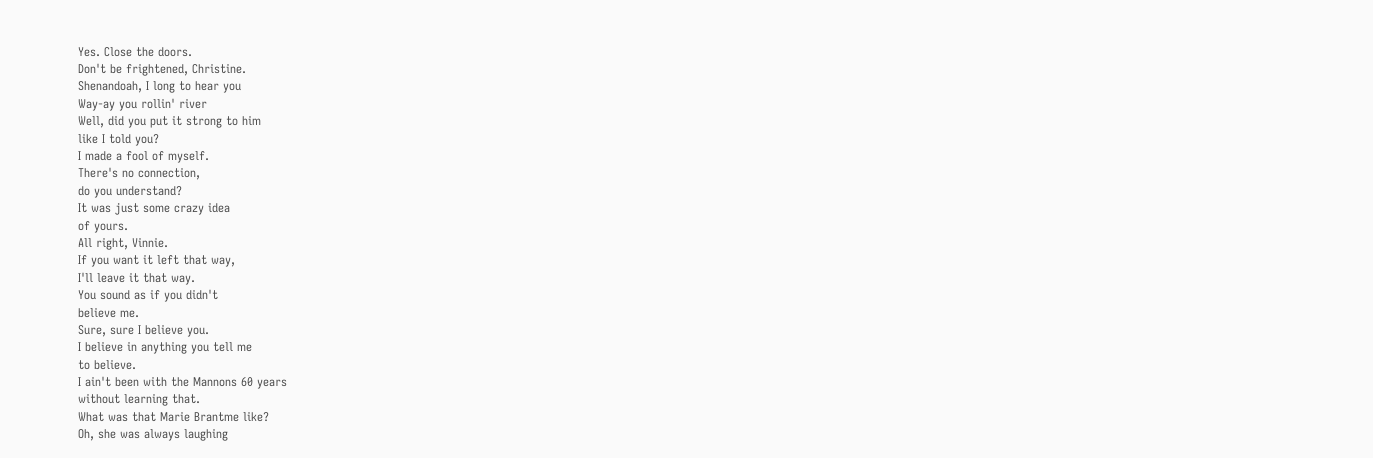Yes. Close the doors.
Don't be frightened, Christine.
Shenandoah, I long to hear you
Way-ay you rollin' river
Well, did you put it strong to him
like I told you?
I made a fool of myself.
There's no connection,
do you understand?
It was just some crazy idea
of yours.
All right, Vinnie.
If you want it left that way,
I'll leave it that way.
You sound as if you didn't
believe me.
Sure, sure I believe you.
I believe in anything you tell me
to believe.
I ain't been with the Mannons 60 years
without learning that.
What was that Marie Brantme like?
Oh, she was always laughing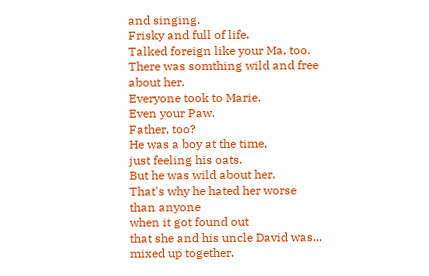and singing.
Frisky and full of life.
Talked foreign like your Ma, too.
There was somthing wild and free
about her.
Everyone took to Marie.
Even your Paw.
Father, too?
He was a boy at the time,
just feeling his oats.
But he was wild about her.
That's why he hated her worse
than anyone
when it got found out
that she and his uncle David was...
mixed up together.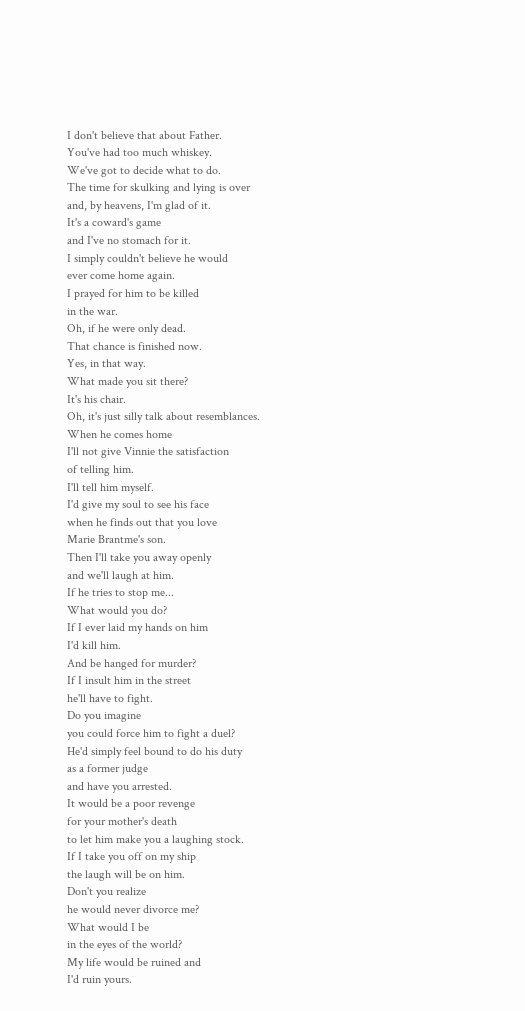I don't believe that about Father.
You've had too much whiskey.
We've got to decide what to do.
The time for skulking and lying is over
and, by heavens, I'm glad of it.
It's a coward's game
and I've no stomach for it.
I simply couldn't believe he would
ever come home again.
I prayed for him to be killed
in the war.
Oh, if he were only dead.
That chance is finished now.
Yes, in that way.
What made you sit there?
It's his chair.
Oh, it's just silly talk about resemblances.
When he comes home
I'll not give Vinnie the satisfaction
of telling him.
I'll tell him myself.
I'd give my soul to see his face
when he finds out that you love
Marie Brantme's son.
Then I'll take you away openly
and we'll laugh at him.
If he tries to stop me...
What would you do?
If I ever laid my hands on him
I'd kill him.
And be hanged for murder?
If I insult him in the street
he'll have to fight.
Do you imagine
you could force him to fight a duel?
He'd simply feel bound to do his duty
as a former judge
and have you arrested.
It would be a poor revenge
for your mother's death
to let him make you a laughing stock.
If I take you off on my ship
the laugh will be on him.
Don't you realize
he would never divorce me?
What would I be
in the eyes of the world?
My life would be ruined and
I'd ruin yours.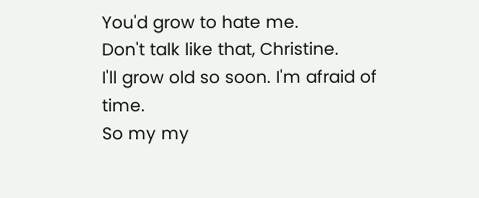You'd grow to hate me.
Don't talk like that, Christine.
I'll grow old so soon. I'm afraid of time.
So my my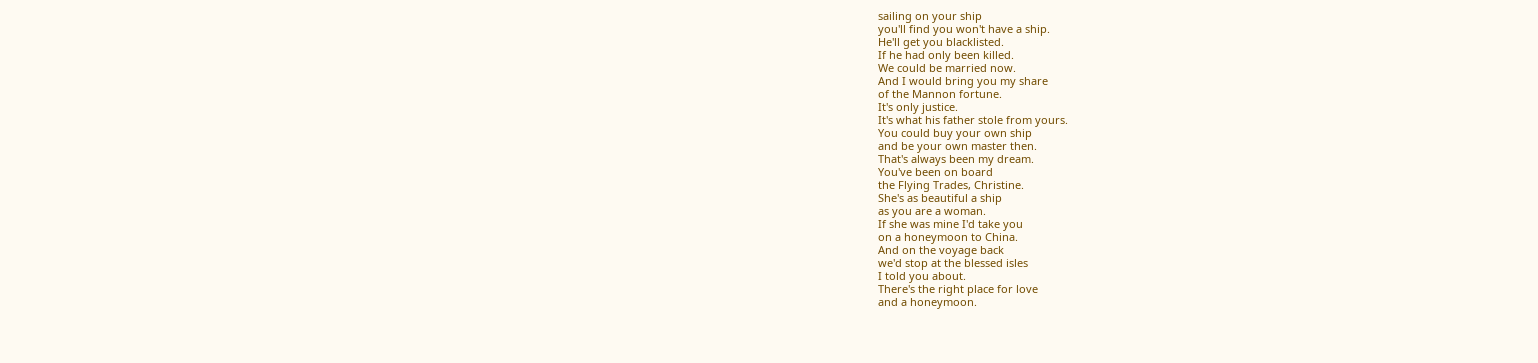sailing on your ship
you'll find you won't have a ship.
He'll get you blacklisted.
If he had only been killed.
We could be married now.
And I would bring you my share
of the Mannon fortune.
It's only justice.
It's what his father stole from yours.
You could buy your own ship
and be your own master then.
That's always been my dream.
You've been on board
the Flying Trades, Christine.
She's as beautiful a ship
as you are a woman.
If she was mine I'd take you
on a honeymoon to China.
And on the voyage back
we'd stop at the blessed isles
I told you about.
There's the right place for love
and a honeymoon.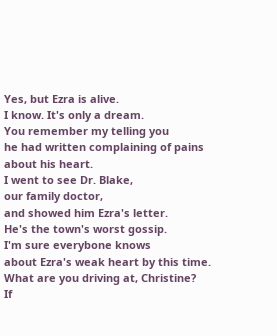Yes, but Ezra is alive.
I know. It's only a dream.
You remember my telling you
he had written complaining of pains
about his heart.
I went to see Dr. Blake,
our family doctor,
and showed him Ezra's letter.
He's the town's worst gossip.
I'm sure everybone knows
about Ezra's weak heart by this time.
What are you driving at, Christine?
If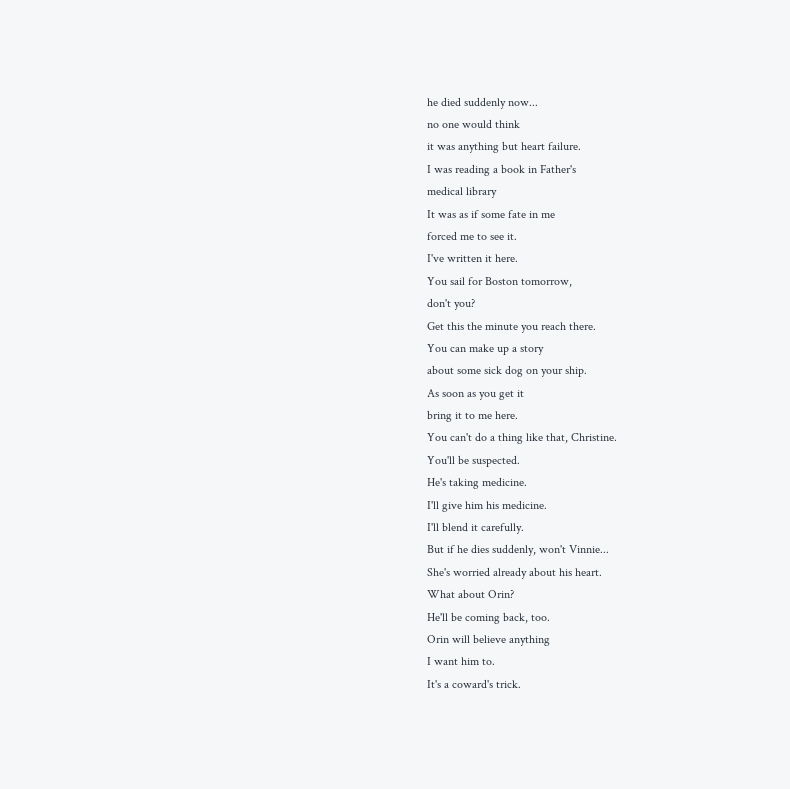he died suddenly now...
no one would think
it was anything but heart failure.
I was reading a book in Father's
medical library
It was as if some fate in me
forced me to see it.
I've written it here.
You sail for Boston tomorrow,
don't you?
Get this the minute you reach there.
You can make up a story
about some sick dog on your ship.
As soon as you get it
bring it to me here.
You can't do a thing like that, Christine.
You'll be suspected.
He's taking medicine.
I'll give him his medicine.
I'll blend it carefully.
But if he dies suddenly, won't Vinnie...
She's worried already about his heart.
What about Orin?
He'll be coming back, too.
Orin will believe anything
I want him to.
It's a coward's trick.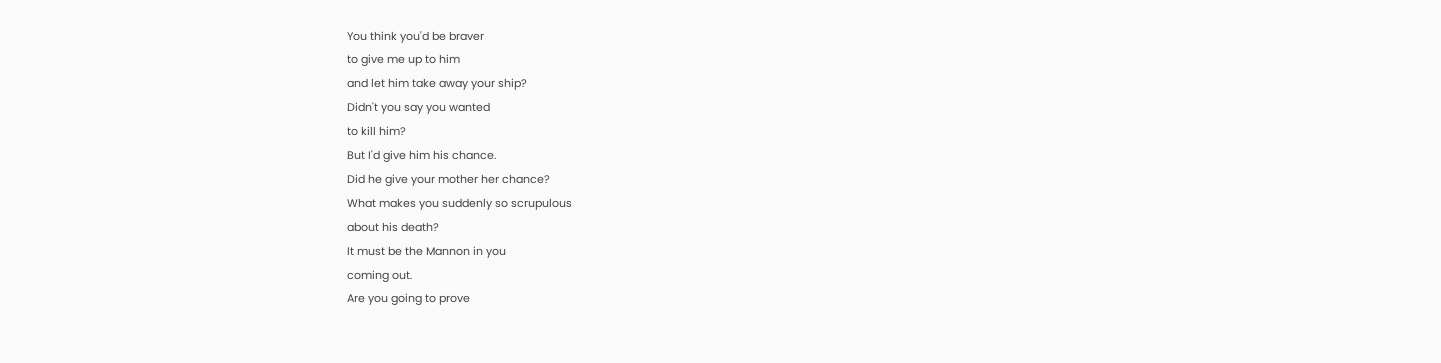You think you'd be braver
to give me up to him
and let him take away your ship?
Didn't you say you wanted
to kill him?
But I'd give him his chance.
Did he give your mother her chance?
What makes you suddenly so scrupulous
about his death?
It must be the Mannon in you
coming out.
Are you going to prove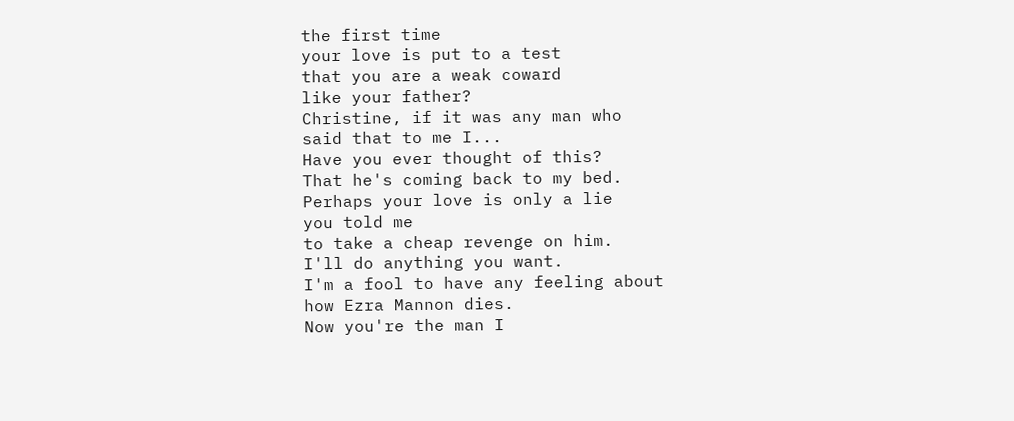the first time
your love is put to a test
that you are a weak coward
like your father?
Christine, if it was any man who
said that to me I...
Have you ever thought of this?
That he's coming back to my bed.
Perhaps your love is only a lie
you told me
to take a cheap revenge on him.
I'll do anything you want.
I'm a fool to have any feeling about
how Ezra Mannon dies.
Now you're the man I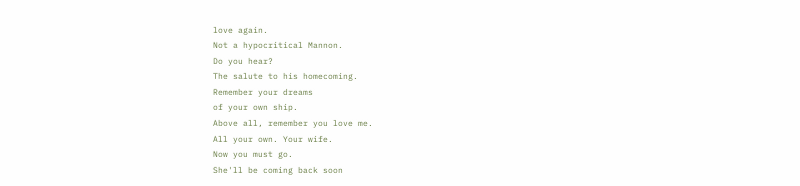love again.
Not a hypocritical Mannon.
Do you hear?
The salute to his homecoming.
Remember your dreams
of your own ship.
Above all, remember you love me.
All your own. Your wife.
Now you must go.
She'll be coming back soon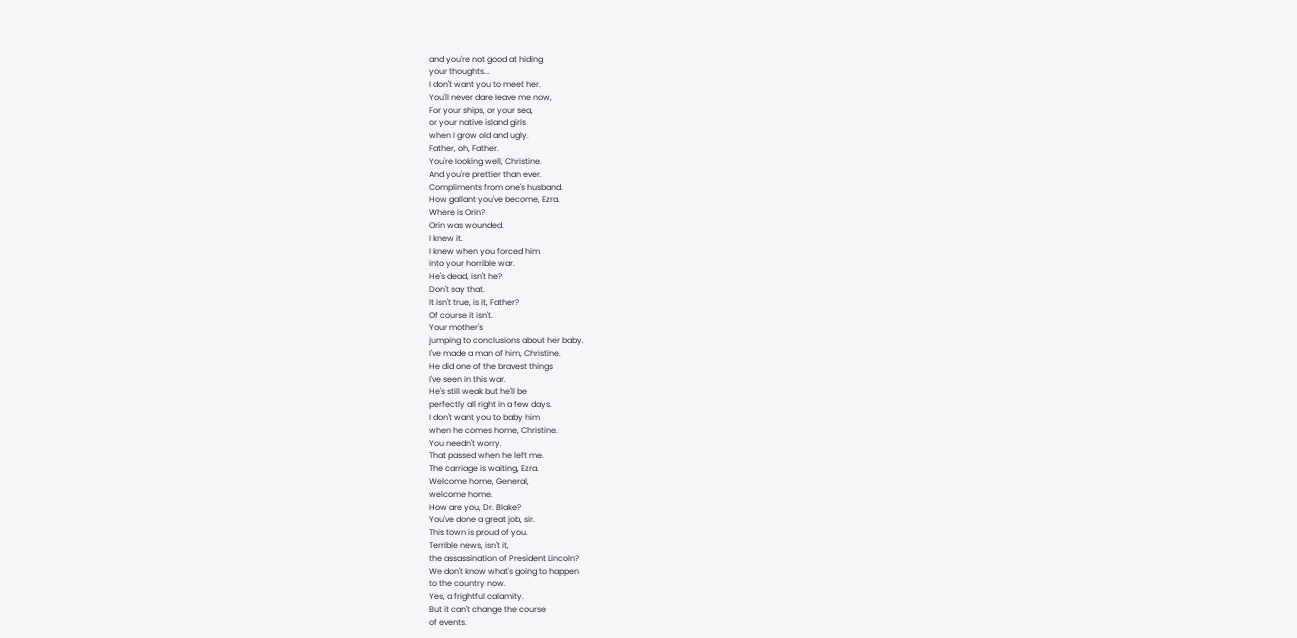and you're not good at hiding
your thoughts...
I don't want you to meet her.
You'll never dare leave me now,
For your ships, or your sea,
or your native island girls
when I grow old and ugly.
Father, oh, Father.
You're looking well, Christine.
And you're prettier than ever.
Compliments from one's husband.
How gallant you've become, Ezra.
Where is Orin?
Orin was wounded.
I knew it.
I knew when you forced him
into your horrible war.
He's dead, isn't he?
Don't say that.
It isn't true, is it, Father?
Of course it isn't.
Your mother's
jumping to conclusions about her baby.
I've made a man of him, Christine.
He did one of the bravest things
I've seen in this war.
He's still weak but he'll be
perfectly all right in a few days.
I don't want you to baby him
when he comes home, Christine.
You needn't worry.
That passed when he left me.
The carriage is waiting, Ezra.
Welcome home, General,
welcome home.
How are you, Dr. Blake?
You've done a great job, sir.
This town is proud of you.
Terrible news, isn't it,
the assassination of President Lincoln?
We don't know what's going to happen
to the country now.
Yes, a frightful calamity.
But it can't change the course
of events.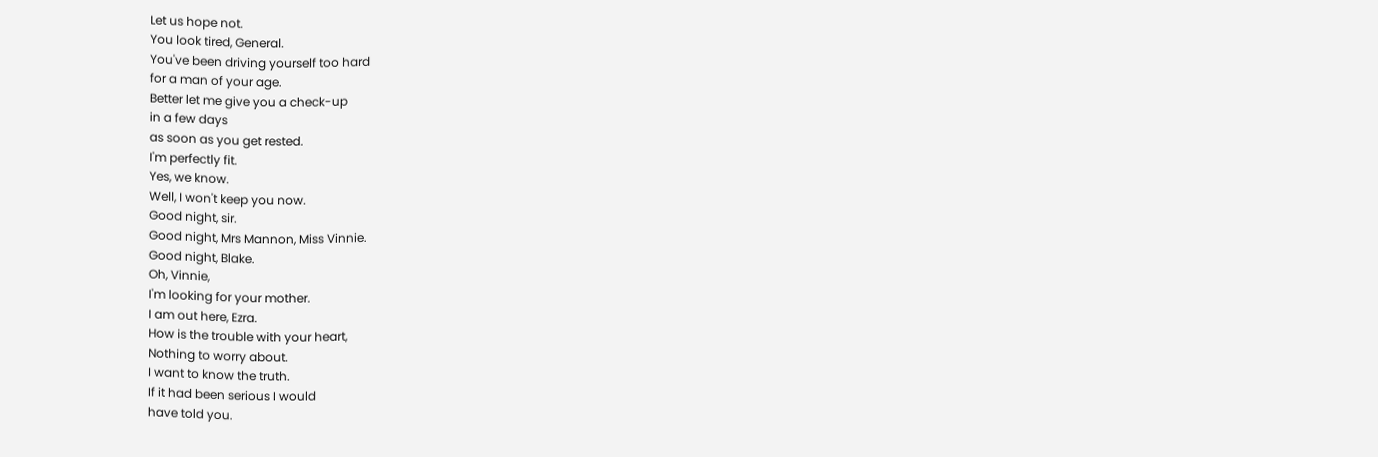Let us hope not.
You look tired, General.
You've been driving yourself too hard
for a man of your age.
Better let me give you a check-up
in a few days
as soon as you get rested.
I'm perfectly fit.
Yes, we know.
Well, I won't keep you now.
Good night, sir.
Good night, Mrs Mannon, Miss Vinnie.
Good night, Blake.
Oh, Vinnie,
I'm looking for your mother.
I am out here, Ezra.
How is the trouble with your heart,
Nothing to worry about.
I want to know the truth.
If it had been serious I would
have told you.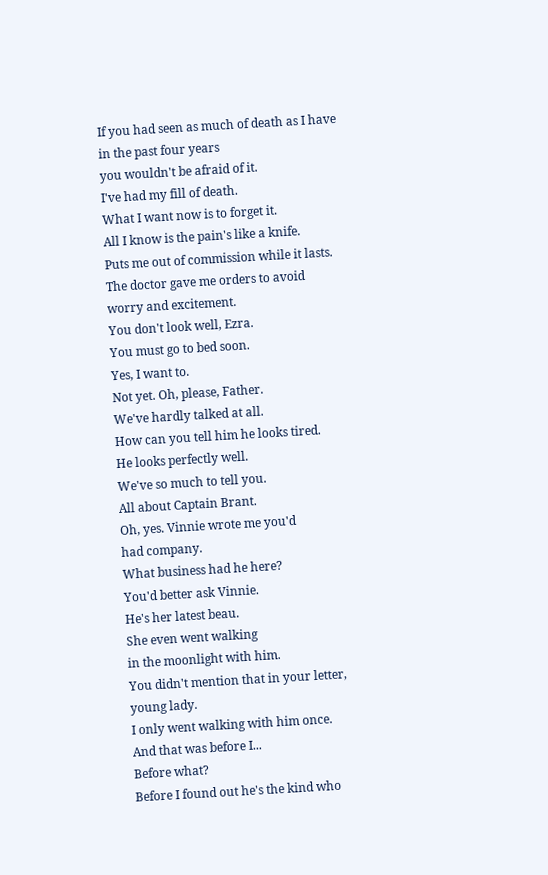If you had seen as much of death as I have
in the past four years
you wouldn't be afraid of it.
I've had my fill of death.
What I want now is to forget it.
All I know is the pain's like a knife.
Puts me out of commission while it lasts.
The doctor gave me orders to avoid
worry and excitement.
You don't look well, Ezra.
You must go to bed soon.
Yes, I want to.
Not yet. Oh, please, Father.
We've hardly talked at all.
How can you tell him he looks tired.
He looks perfectly well.
We've so much to tell you.
All about Captain Brant.
Oh, yes. Vinnie wrote me you'd
had company.
What business had he here?
You'd better ask Vinnie.
He's her latest beau.
She even went walking
in the moonlight with him.
You didn't mention that in your letter,
young lady.
I only went walking with him once.
And that was before I...
Before what?
Before I found out he's the kind who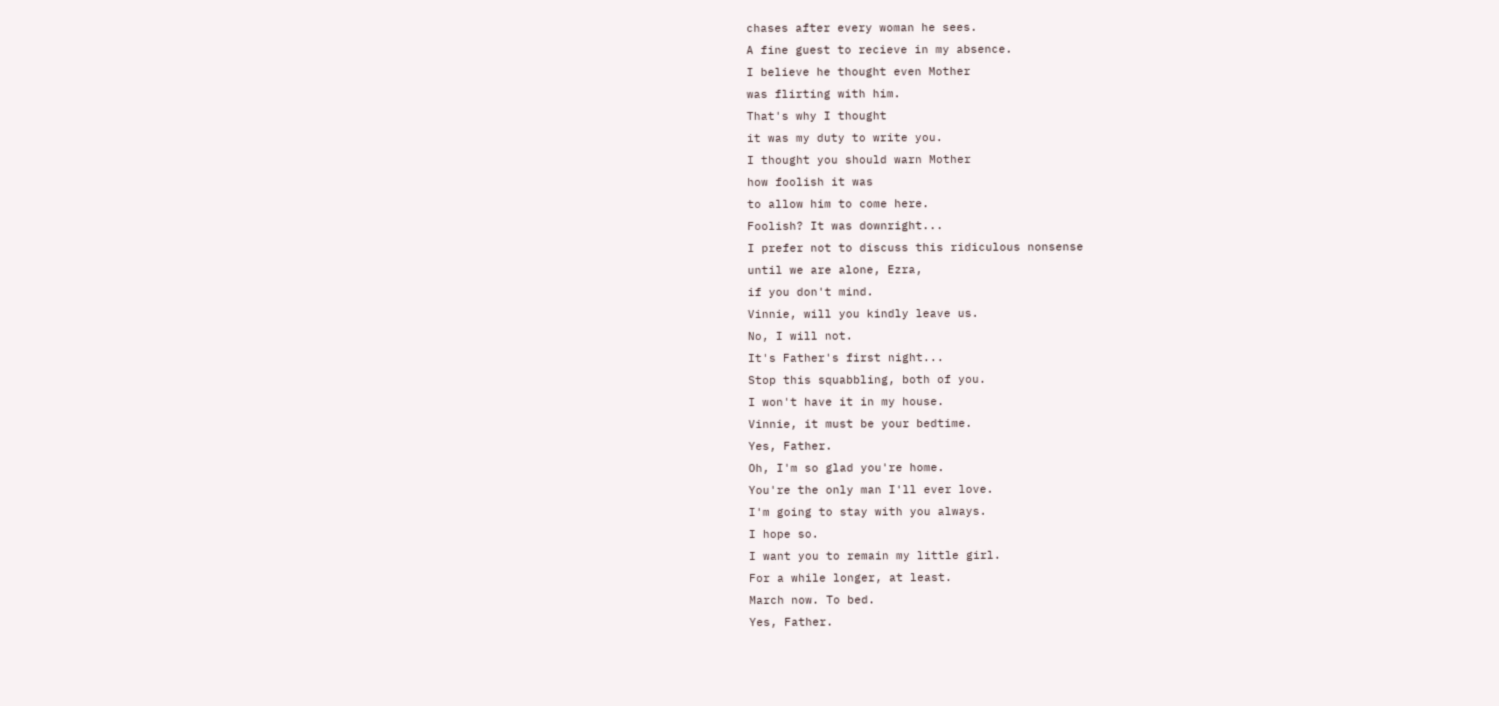chases after every woman he sees.
A fine guest to recieve in my absence.
I believe he thought even Mother
was flirting with him.
That's why I thought
it was my duty to write you.
I thought you should warn Mother
how foolish it was
to allow him to come here.
Foolish? It was downright...
I prefer not to discuss this ridiculous nonsense
until we are alone, Ezra,
if you don't mind.
Vinnie, will you kindly leave us.
No, I will not.
It's Father's first night...
Stop this squabbling, both of you.
I won't have it in my house.
Vinnie, it must be your bedtime.
Yes, Father.
Oh, I'm so glad you're home.
You're the only man I'll ever love.
I'm going to stay with you always.
I hope so.
I want you to remain my little girl.
For a while longer, at least.
March now. To bed.
Yes, Father.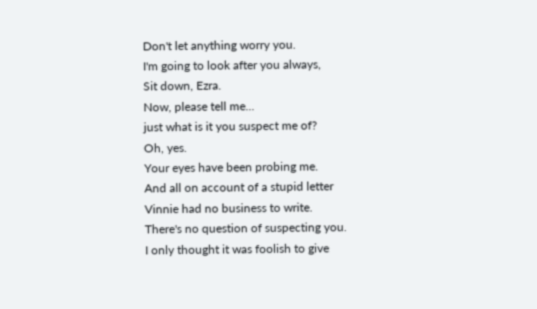Don't let anything worry you.
I'm going to look after you always,
Sit down, Ezra.
Now, please tell me...
just what is it you suspect me of?
Oh, yes.
Your eyes have been probing me.
And all on account of a stupid letter
Vinnie had no business to write.
There's no question of suspecting you.
I only thought it was foolish to give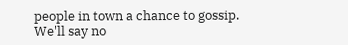people in town a chance to gossip.
We'll say no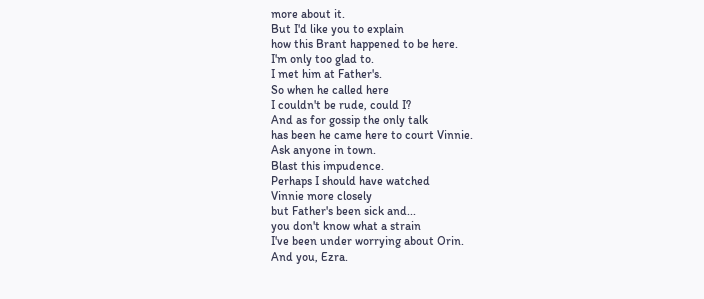more about it.
But I'd like you to explain
how this Brant happened to be here.
I'm only too glad to.
I met him at Father's.
So when he called here
I couldn't be rude, could I?
And as for gossip the only talk
has been he came here to court Vinnie.
Ask anyone in town.
Blast this impudence.
Perhaps I should have watched
Vinnie more closely
but Father's been sick and...
you don't know what a strain
I've been under worrying about Orin.
And you, Ezra.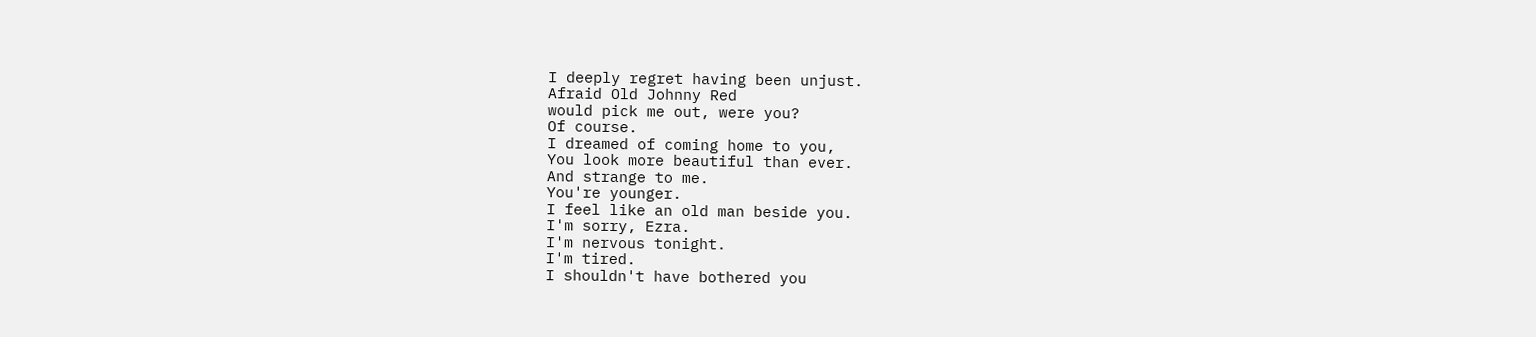I deeply regret having been unjust.
Afraid Old Johnny Red
would pick me out, were you?
Of course.
I dreamed of coming home to you,
You look more beautiful than ever.
And strange to me.
You're younger.
I feel like an old man beside you.
I'm sorry, Ezra.
I'm nervous tonight.
I'm tired.
I shouldn't have bothered you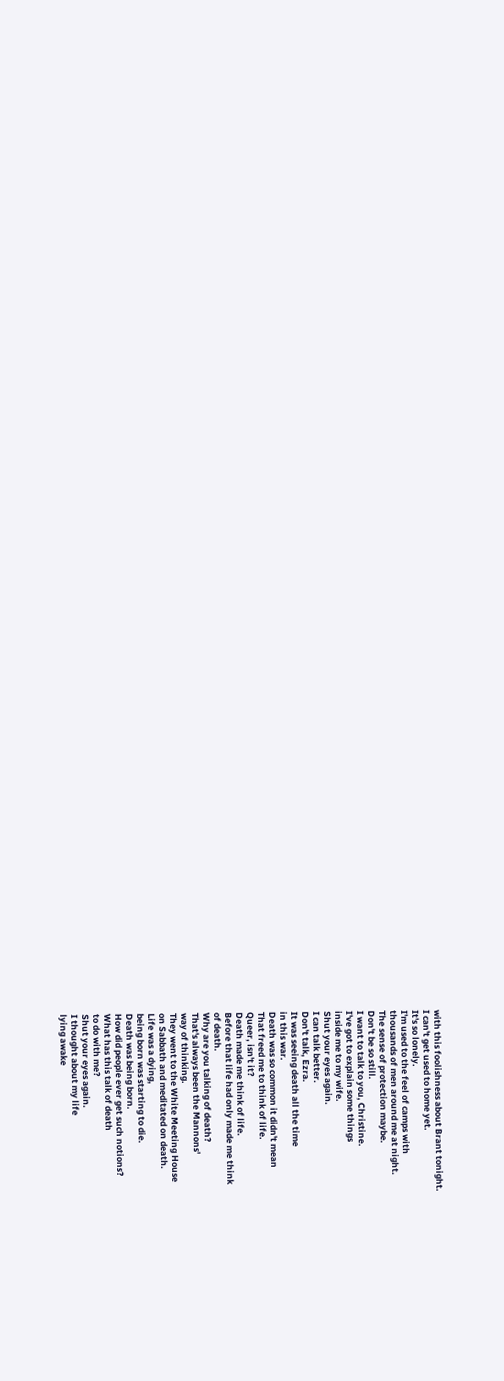with this foolishness about Brant tonight.
I can't get used to home yet.
It's so lonely.
I'm used to the feel of camps with
thousands of men around me at night.
The sense of protection maybe.
Don't be so still.
I want to talk to you, Christine.
I've got to explain some things
inside me to my wife.
Shut your eyes again.
I can talk better.
Don't talk, Ezra.
It was seeing death all the time
in this war.
Death was so common it didn't mean
That freed me to think of life.
Queer, isn't it?
Death made me think of life.
Before that life had only made me think
of death.
Why are you talking of death?
That's always been the Mannons'
way of thinking.
They went to the White Meeting House
on Sabbath and meditated on death.
Life was a dying,
being born was starting to die.
Death was being born.
How did people ever get such notions?
What has this talk of death
to do with me?
Shut your eyes again.
I thought about my life
lying awake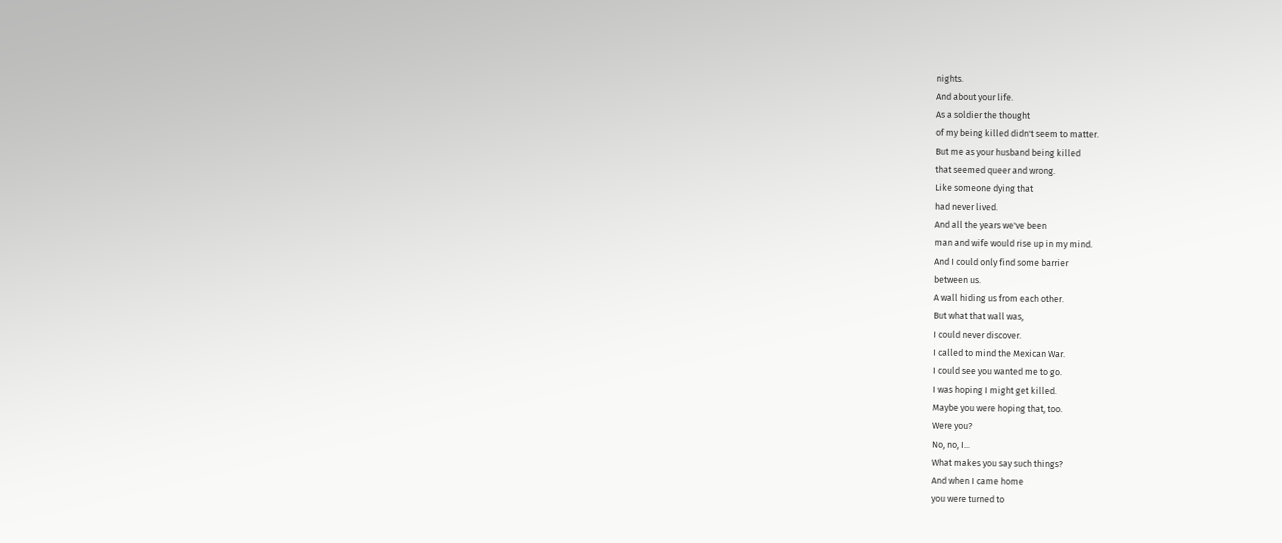nights.
And about your life.
As a soldier the thought
of my being killed didn't seem to matter.
But me as your husband being killed
that seemed queer and wrong.
Like someone dying that
had never lived.
And all the years we've been
man and wife would rise up in my mind.
And I could only find some barrier
between us.
A wall hiding us from each other.
But what that wall was,
I could never discover.
I called to mind the Mexican War.
I could see you wanted me to go.
I was hoping I might get killed.
Maybe you were hoping that, too.
Were you?
No, no, I...
What makes you say such things?
And when I came home
you were turned to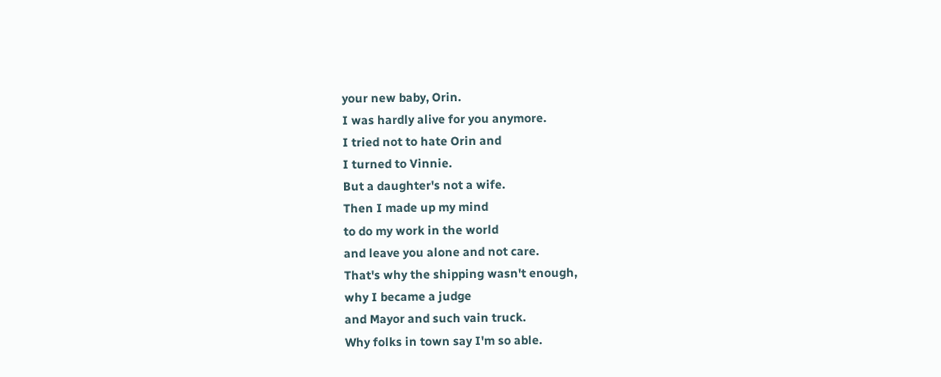your new baby, Orin.
I was hardly alive for you anymore.
I tried not to hate Orin and
I turned to Vinnie.
But a daughter's not a wife.
Then I made up my mind
to do my work in the world
and leave you alone and not care.
That's why the shipping wasn't enough,
why I became a judge
and Mayor and such vain truck.
Why folks in town say I'm so able.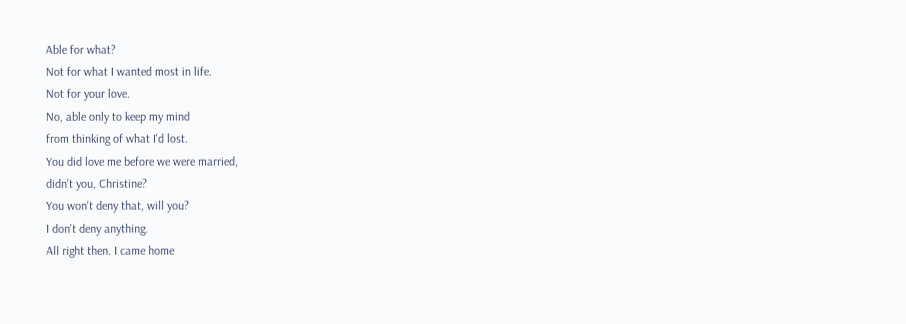Able for what?
Not for what I wanted most in life.
Not for your love.
No, able only to keep my mind
from thinking of what I'd lost.
You did love me before we were married,
didn't you, Christine?
You won't deny that, will you?
I don't deny anything.
All right then. I came home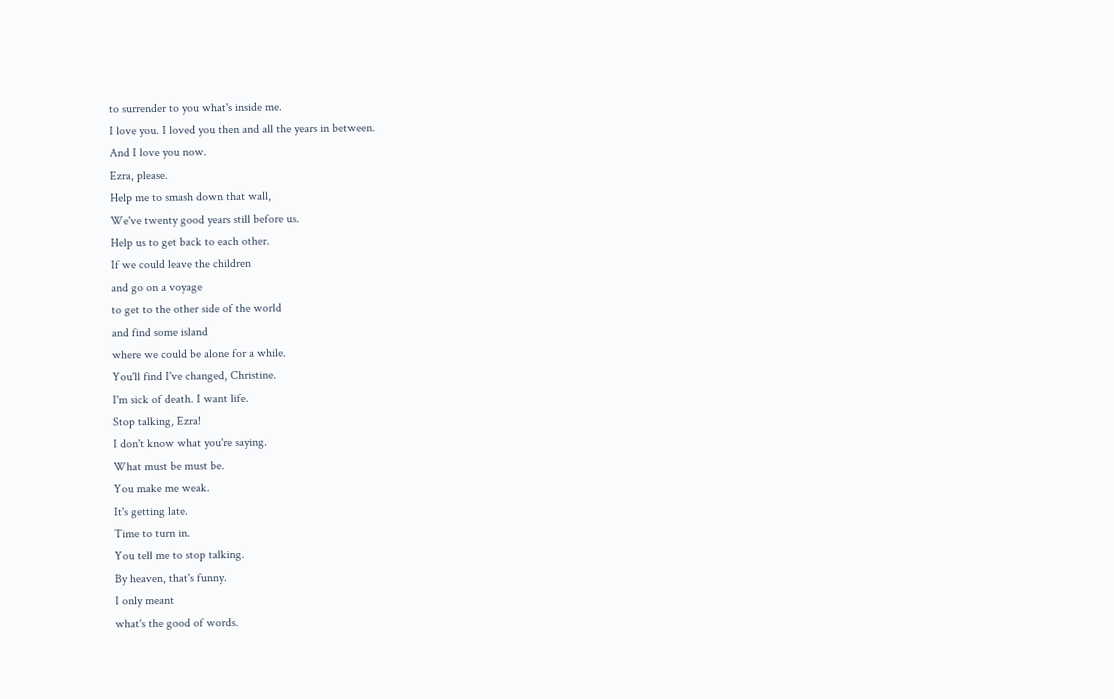to surrender to you what's inside me.
I love you. I loved you then and all the years in between.
And I love you now.
Ezra, please.
Help me to smash down that wall,
We've twenty good years still before us.
Help us to get back to each other.
If we could leave the children
and go on a voyage
to get to the other side of the world
and find some island
where we could be alone for a while.
You'll find I've changed, Christine.
I'm sick of death. I want life.
Stop talking, Ezra!
I don't know what you're saying.
What must be must be.
You make me weak.
It's getting late.
Time to turn in.
You tell me to stop talking.
By heaven, that's funny.
I only meant
what's the good of words.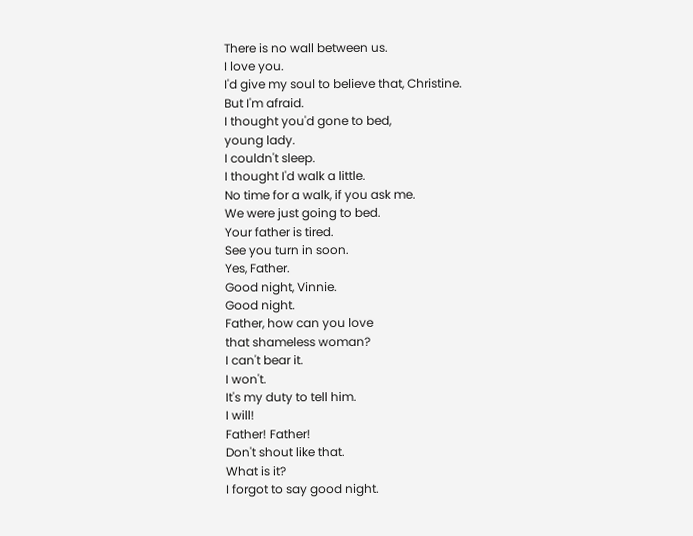There is no wall between us.
I love you.
I'd give my soul to believe that, Christine.
But I'm afraid.
I thought you'd gone to bed,
young lady.
I couldn't sleep.
I thought I'd walk a little.
No time for a walk, if you ask me.
We were just going to bed.
Your father is tired.
See you turn in soon.
Yes, Father.
Good night, Vinnie.
Good night.
Father, how can you love
that shameless woman?
I can't bear it.
I won't.
It's my duty to tell him.
I will!
Father! Father!
Don't shout like that.
What is it?
I forgot to say good night.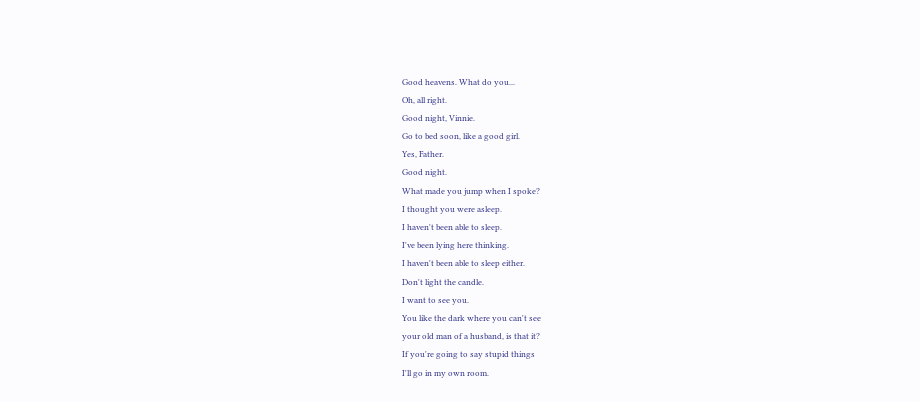Good heavens. What do you...
Oh, all right.
Good night, Vinnie.
Go to bed soon, like a good girl.
Yes, Father.
Good night.
What made you jump when I spoke?
I thought you were asleep.
I haven't been able to sleep.
I've been lying here thinking.
I haven't been able to sleep either.
Don't light the candle.
I want to see you.
You like the dark where you can't see
your old man of a husband, is that it?
If you're going to say stupid things
I'll go in my own room.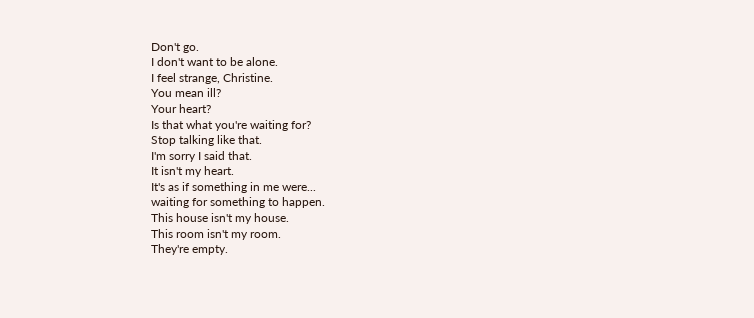Don't go.
I don't want to be alone.
I feel strange, Christine.
You mean ill?
Your heart?
Is that what you're waiting for?
Stop talking like that.
I'm sorry I said that.
It isn't my heart.
It's as if something in me were...
waiting for something to happen.
This house isn't my house.
This room isn't my room.
They're empty.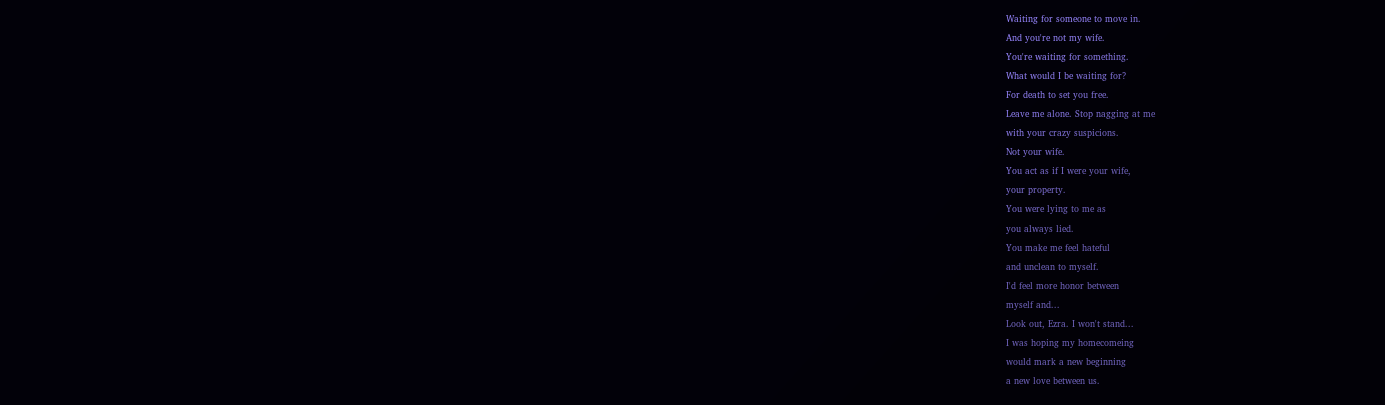Waiting for someone to move in.
And you're not my wife.
You're waiting for something.
What would I be waiting for?
For death to set you free.
Leave me alone. Stop nagging at me
with your crazy suspicions.
Not your wife.
You act as if I were your wife,
your property.
You were lying to me as
you always lied.
You make me feel hateful
and unclean to myself.
I'd feel more honor between
myself and...
Look out, Ezra. I won't stand...
I was hoping my homecomeing
would mark a new beginning
a new love between us.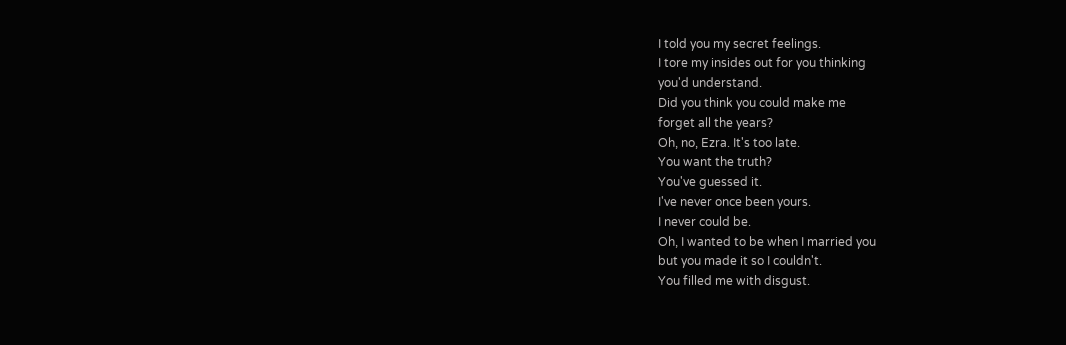I told you my secret feelings.
I tore my insides out for you thinking
you'd understand.
Did you think you could make me
forget all the years?
Oh, no, Ezra. It's too late.
You want the truth?
You've guessed it.
I've never once been yours.
I never could be.
Oh, I wanted to be when I married you
but you made it so I couldn't.
You filled me with disgust.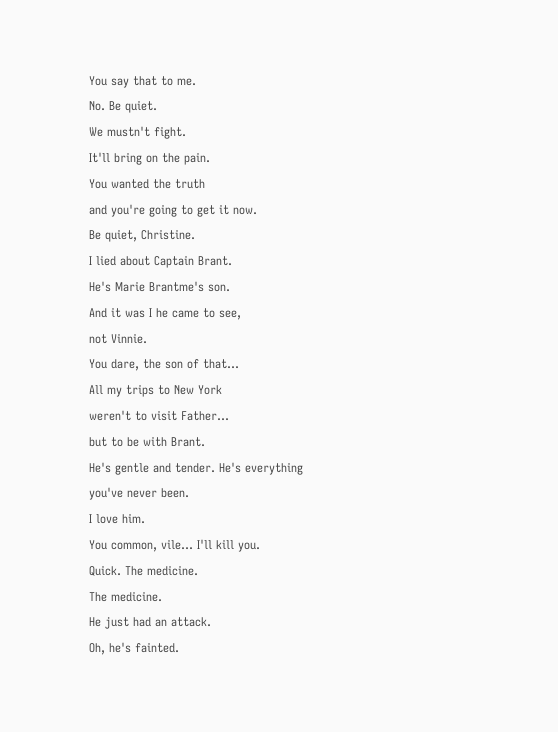You say that to me.
No. Be quiet.
We mustn't fight.
It'll bring on the pain.
You wanted the truth
and you're going to get it now.
Be quiet, Christine.
I lied about Captain Brant.
He's Marie Brantme's son.
And it was I he came to see,
not Vinnie.
You dare, the son of that...
All my trips to New York
weren't to visit Father...
but to be with Brant.
He's gentle and tender. He's everything
you've never been.
I love him.
You common, vile... I'll kill you.
Quick. The medicine.
The medicine.
He just had an attack.
Oh, he's fainted.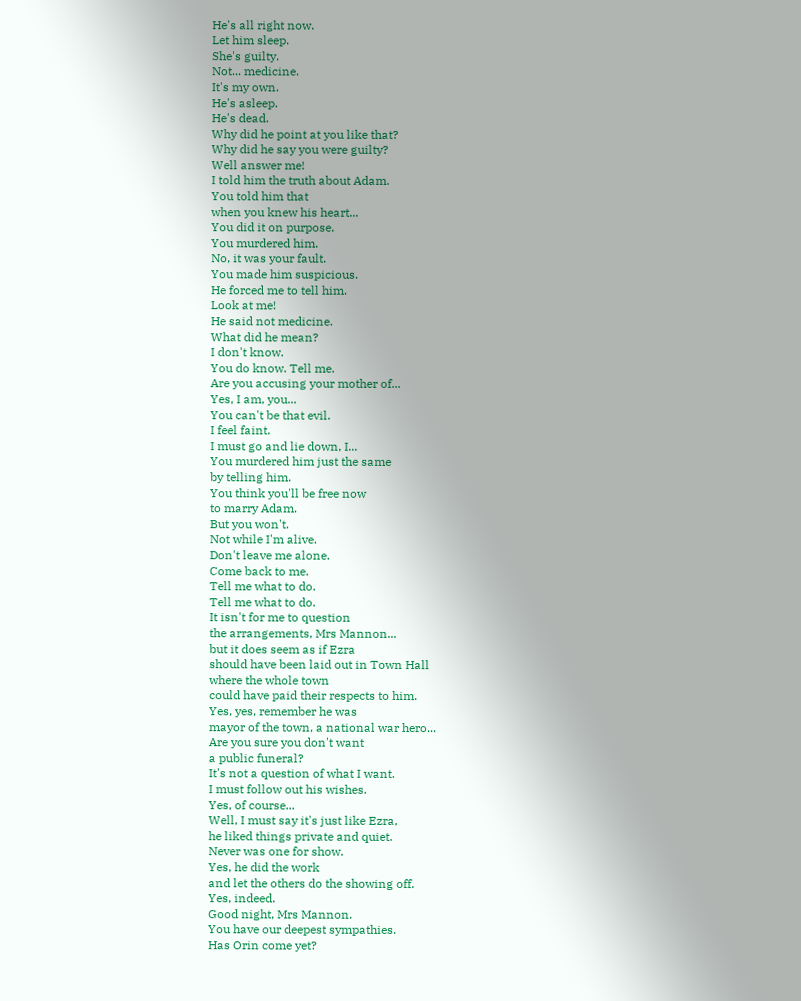He's all right now.
Let him sleep.
She's guilty.
Not... medicine.
It's my own.
He's asleep.
He's dead.
Why did he point at you like that?
Why did he say you were guilty?
Well answer me!
I told him the truth about Adam.
You told him that
when you knew his heart...
You did it on purpose.
You murdered him.
No, it was your fault.
You made him suspicious.
He forced me to tell him.
Look at me!
He said not medicine.
What did he mean?
I don't know.
You do know. Tell me.
Are you accusing your mother of...
Yes, I am, you...
You can't be that evil.
I feel faint.
I must go and lie down, I...
You murdered him just the same
by telling him.
You think you'll be free now
to marry Adam.
But you won't.
Not while I'm alive.
Don't leave me alone.
Come back to me.
Tell me what to do.
Tell me what to do.
It isn't for me to question
the arrangements, Mrs Mannon...
but it does seem as if Ezra
should have been laid out in Town Hall
where the whole town
could have paid their respects to him.
Yes, yes, remember he was
mayor of the town, a national war hero...
Are you sure you don't want
a public funeral?
It's not a question of what I want.
I must follow out his wishes.
Yes, of course...
Well, I must say it's just like Ezra,
he liked things private and quiet.
Never was one for show.
Yes, he did the work
and let the others do the showing off.
Yes, indeed.
Good night, Mrs Mannon.
You have our deepest sympathies.
Has Orin come yet?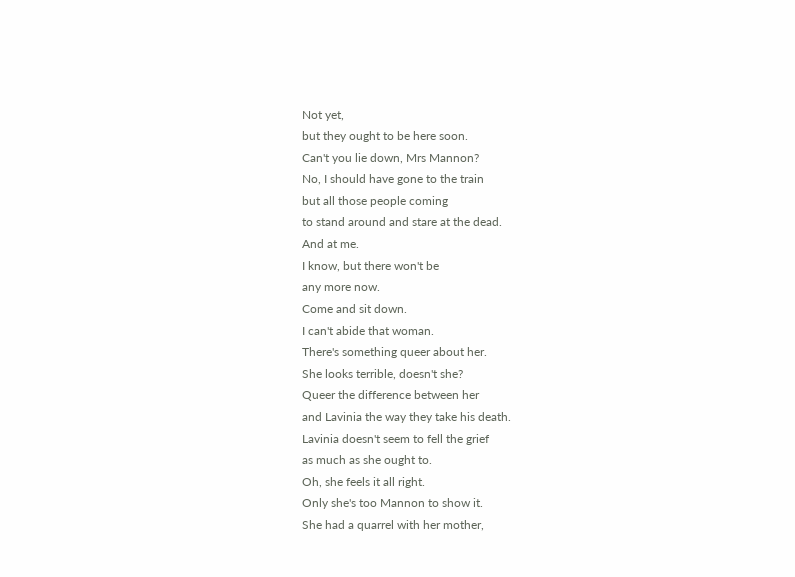Not yet,
but they ought to be here soon.
Can't you lie down, Mrs Mannon?
No, I should have gone to the train
but all those people coming
to stand around and stare at the dead.
And at me.
I know, but there won't be
any more now.
Come and sit down.
I can't abide that woman.
There's something queer about her.
She looks terrible, doesn't she?
Queer the difference between her
and Lavinia the way they take his death.
Lavinia doesn't seem to fell the grief
as much as she ought to.
Oh, she feels it all right.
Only she's too Mannon to show it.
She had a quarrel with her mother,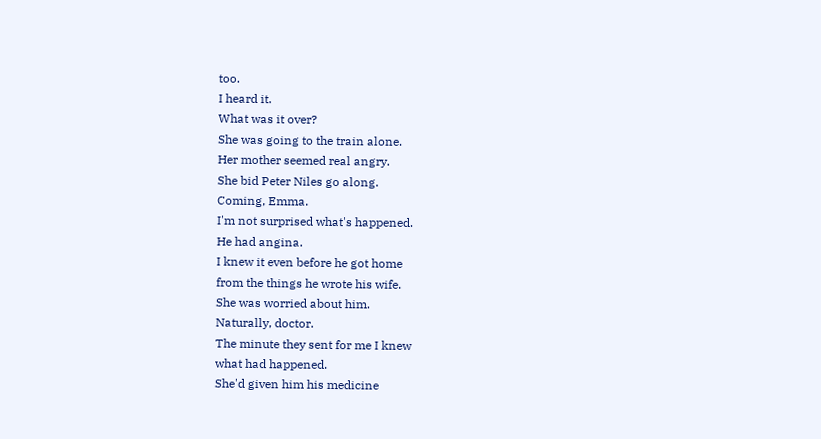too.
I heard it.
What was it over?
She was going to the train alone.
Her mother seemed real angry.
She bid Peter Niles go along.
Coming, Emma.
I'm not surprised what's happened.
He had angina.
I knew it even before he got home
from the things he wrote his wife.
She was worried about him.
Naturally, doctor.
The minute they sent for me I knew
what had happened.
She'd given him his medicine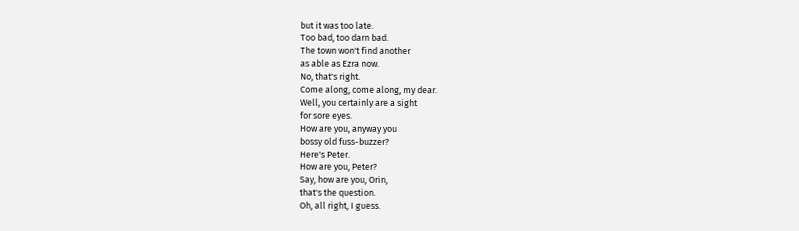but it was too late.
Too bad, too darn bad.
The town won't find another
as able as Ezra now.
No, that's right.
Come along, come along, my dear.
Well, you certainly are a sight
for sore eyes.
How are you, anyway you
bossy old fuss-buzzer?
Here's Peter.
How are you, Peter?
Say, how are you, Orin,
that's the question.
Oh, all right, I guess.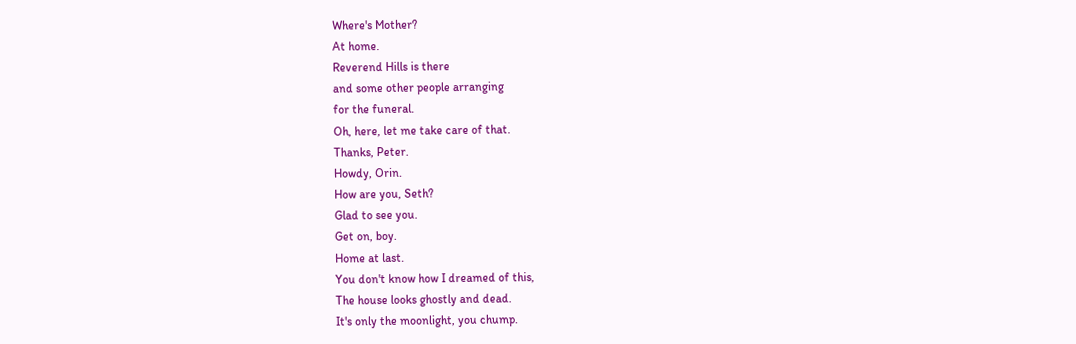Where's Mother?
At home.
Reverend Hills is there
and some other people arranging
for the funeral.
Oh, here, let me take care of that.
Thanks, Peter.
Howdy, Orin.
How are you, Seth?
Glad to see you.
Get on, boy.
Home at last.
You don't know how I dreamed of this,
The house looks ghostly and dead.
It's only the moonlight, you chump.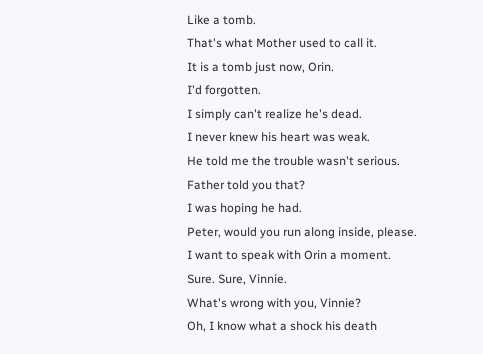Like a tomb.
That's what Mother used to call it.
It is a tomb just now, Orin.
I'd forgotten.
I simply can't realize he's dead.
I never knew his heart was weak.
He told me the trouble wasn't serious.
Father told you that?
I was hoping he had.
Peter, would you run along inside, please.
I want to speak with Orin a moment.
Sure. Sure, Vinnie.
What's wrong with you, Vinnie?
Oh, I know what a shock his death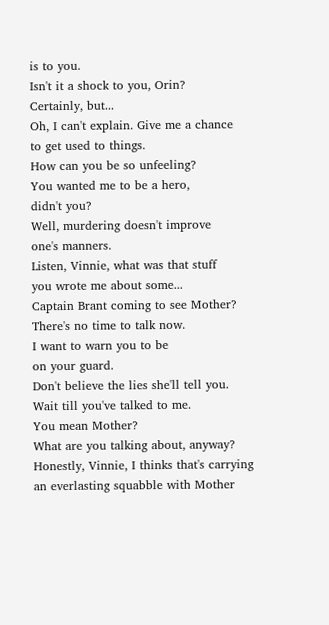is to you.
Isn't it a shock to you, Orin?
Certainly, but...
Oh, I can't explain. Give me a chance
to get used to things.
How can you be so unfeeling?
You wanted me to be a hero,
didn't you?
Well, murdering doesn't improve
one's manners.
Listen, Vinnie, what was that stuff
you wrote me about some...
Captain Brant coming to see Mother?
There's no time to talk now.
I want to warn you to be
on your guard.
Don't believe the lies she'll tell you.
Wait till you've talked to me.
You mean Mother?
What are you talking about, anyway?
Honestly, Vinnie, I thinks that's carrying
an everlasting squabble with Mother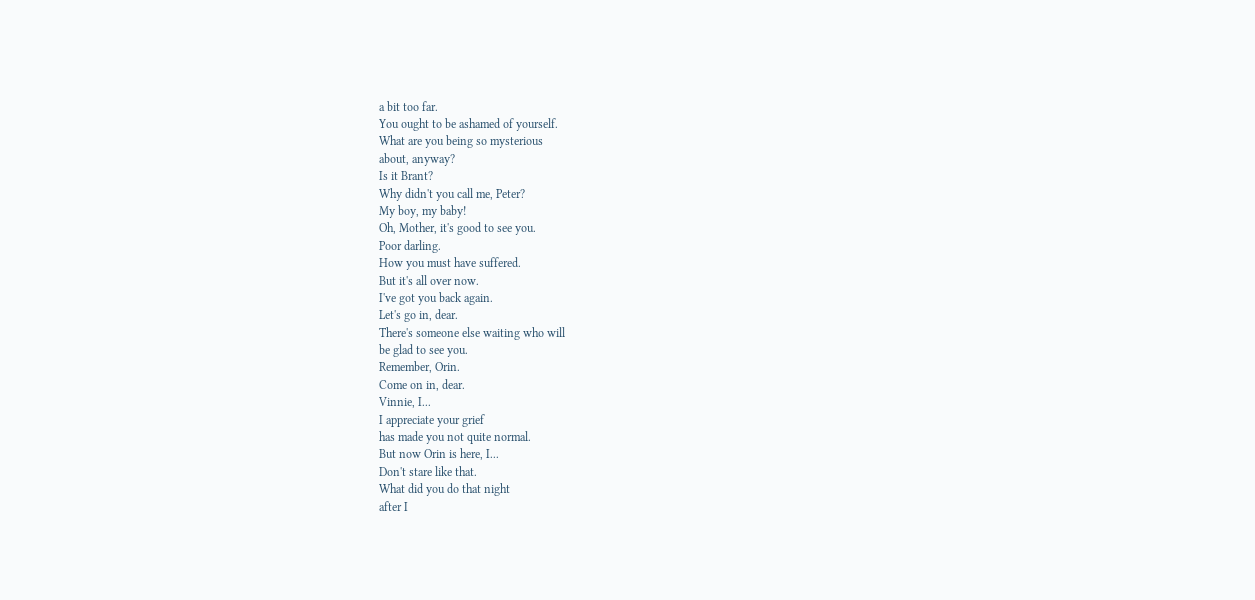a bit too far.
You ought to be ashamed of yourself.
What are you being so mysterious
about, anyway?
Is it Brant?
Why didn't you call me, Peter?
My boy, my baby!
Oh, Mother, it's good to see you.
Poor darling.
How you must have suffered.
But it's all over now.
I've got you back again.
Let's go in, dear.
There's someone else waiting who will
be glad to see you.
Remember, Orin.
Come on in, dear.
Vinnie, I...
I appreciate your grief
has made you not quite normal.
But now Orin is here, I...
Don't stare like that.
What did you do that night
after I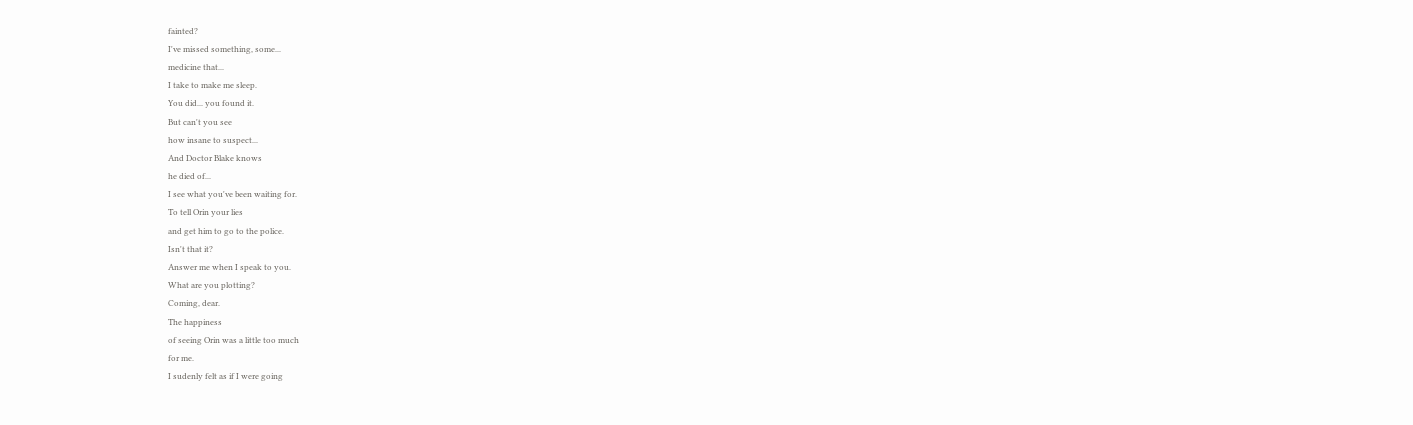fainted?
I've missed something, some...
medicine that...
I take to make me sleep.
You did... you found it.
But can't you see
how insane to suspect...
And Doctor Blake knows
he died of...
I see what you've been waiting for.
To tell Orin your lies
and get him to go to the police.
Isn't that it?
Answer me when I speak to you.
What are you plotting?
Coming, dear.
The happiness
of seeing Orin was a little too much
for me.
I sudenly felt as if I were going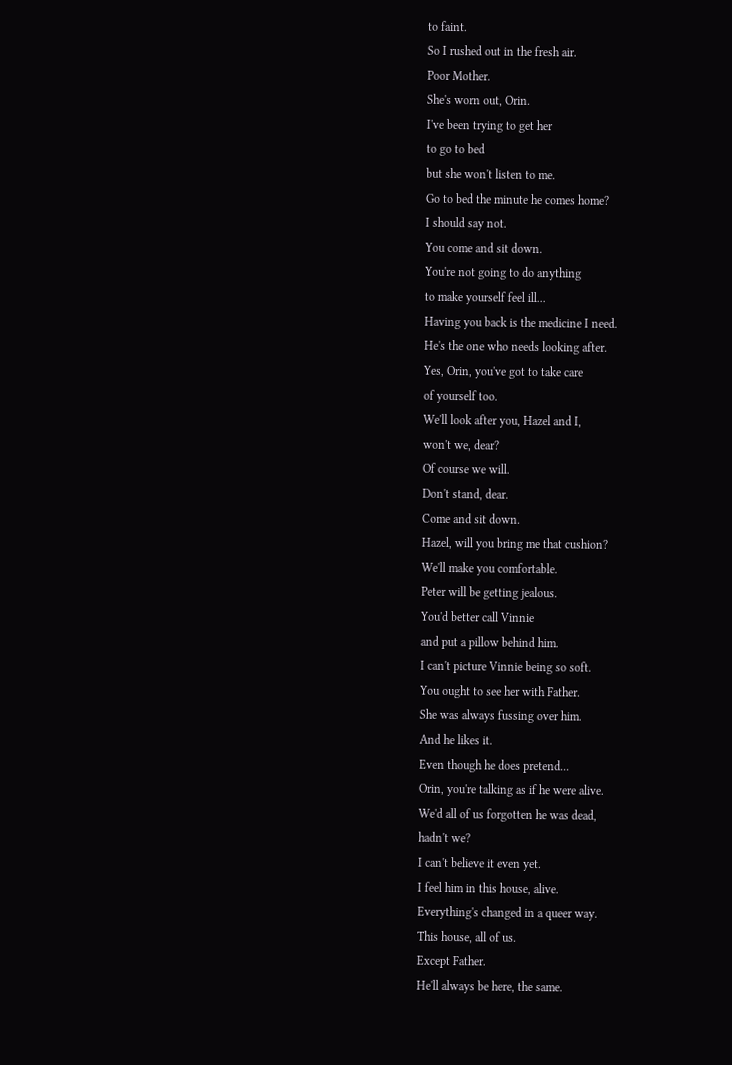to faint.
So I rushed out in the fresh air.
Poor Mother.
She's worn out, Orin.
I've been trying to get her
to go to bed
but she won't listen to me.
Go to bed the minute he comes home?
I should say not.
You come and sit down.
You're not going to do anything
to make yourself feel ill...
Having you back is the medicine I need.
He's the one who needs looking after.
Yes, Orin, you've got to take care
of yourself too.
We'll look after you, Hazel and I,
won't we, dear?
Of course we will.
Don't stand, dear.
Come and sit down.
Hazel, will you bring me that cushion?
We'll make you comfortable.
Peter will be getting jealous.
You'd better call Vinnie
and put a pillow behind him.
I can't picture Vinnie being so soft.
You ought to see her with Father.
She was always fussing over him.
And he likes it.
Even though he does pretend...
Orin, you're talking as if he were alive.
We'd all of us forgotten he was dead,
hadn't we?
I can't believe it even yet.
I feel him in this house, alive.
Everything's changed in a queer way.
This house, all of us.
Except Father.
He'll always be here, the same.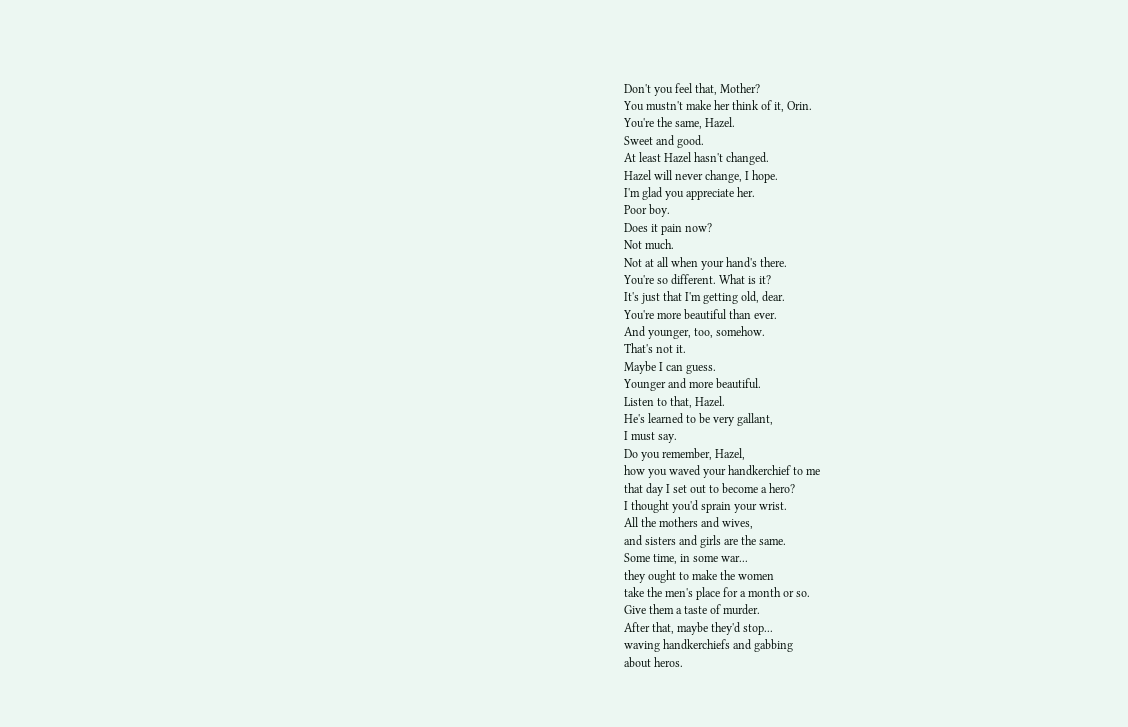Don't you feel that, Mother?
You mustn't make her think of it, Orin.
You're the same, Hazel.
Sweet and good.
At least Hazel hasn't changed.
Hazel will never change, I hope.
I'm glad you appreciate her.
Poor boy.
Does it pain now?
Not much.
Not at all when your hand's there.
You're so different. What is it?
It's just that I'm getting old, dear.
You're more beautiful than ever.
And younger, too, somehow.
That's not it.
Maybe I can guess.
Younger and more beautiful.
Listen to that, Hazel.
He's learned to be very gallant,
I must say.
Do you remember, Hazel,
how you waved your handkerchief to me
that day I set out to become a hero?
I thought you'd sprain your wrist.
All the mothers and wives,
and sisters and girls are the same.
Some time, in some war...
they ought to make the women
take the men's place for a month or so.
Give them a taste of murder.
After that, maybe they'd stop...
waving handkerchiefs and gabbing
about heros.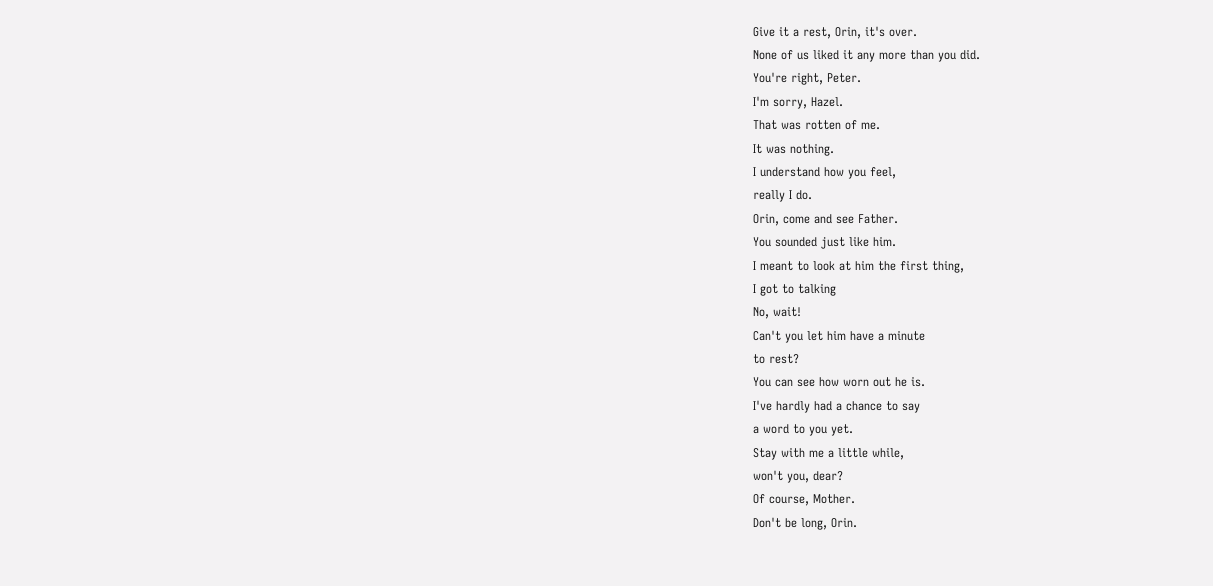Give it a rest, Orin, it's over.
None of us liked it any more than you did.
You're right, Peter.
I'm sorry, Hazel.
That was rotten of me.
It was nothing.
I understand how you feel,
really I do.
Orin, come and see Father.
You sounded just like him.
I meant to look at him the first thing,
I got to talking
No, wait!
Can't you let him have a minute
to rest?
You can see how worn out he is.
I've hardly had a chance to say
a word to you yet.
Stay with me a little while,
won't you, dear?
Of course, Mother.
Don't be long, Orin.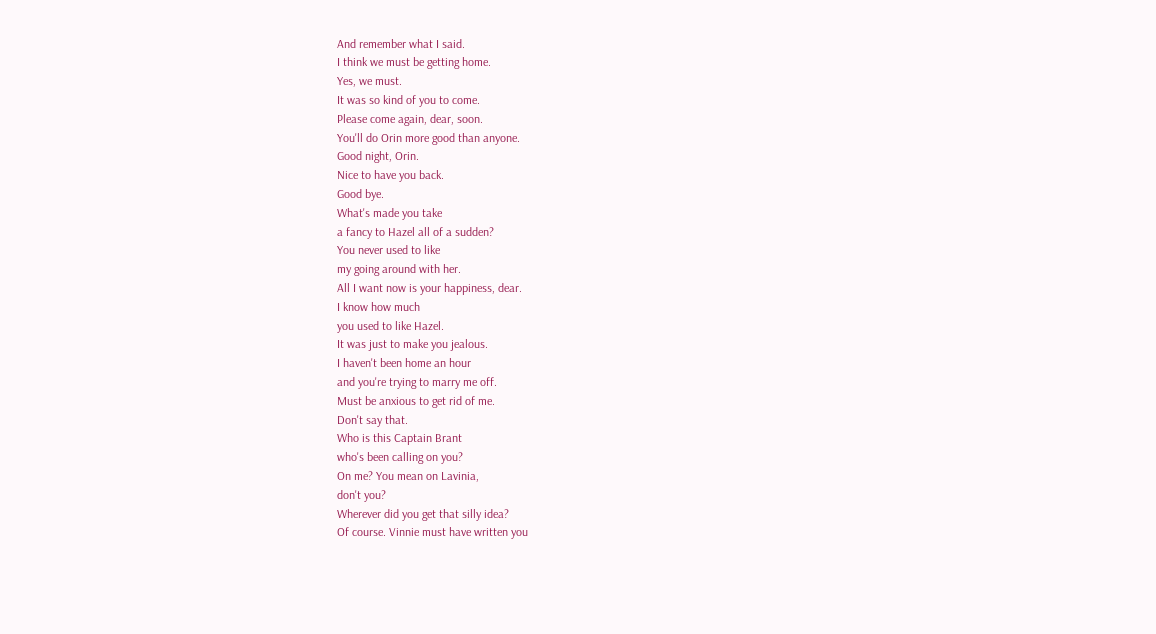And remember what I said.
I think we must be getting home.
Yes, we must.
It was so kind of you to come.
Please come again, dear, soon.
You'll do Orin more good than anyone.
Good night, Orin.
Nice to have you back.
Good bye.
What's made you take
a fancy to Hazel all of a sudden?
You never used to like
my going around with her.
All I want now is your happiness, dear.
I know how much
you used to like Hazel.
It was just to make you jealous.
I haven't been home an hour
and you're trying to marry me off.
Must be anxious to get rid of me.
Don't say that.
Who is this Captain Brant
who's been calling on you?
On me? You mean on Lavinia,
don't you?
Wherever did you get that silly idea?
Of course. Vinnie must have written you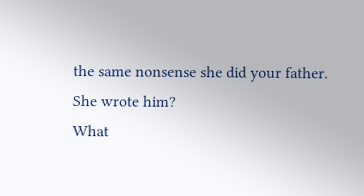the same nonsense she did your father.
She wrote him?
What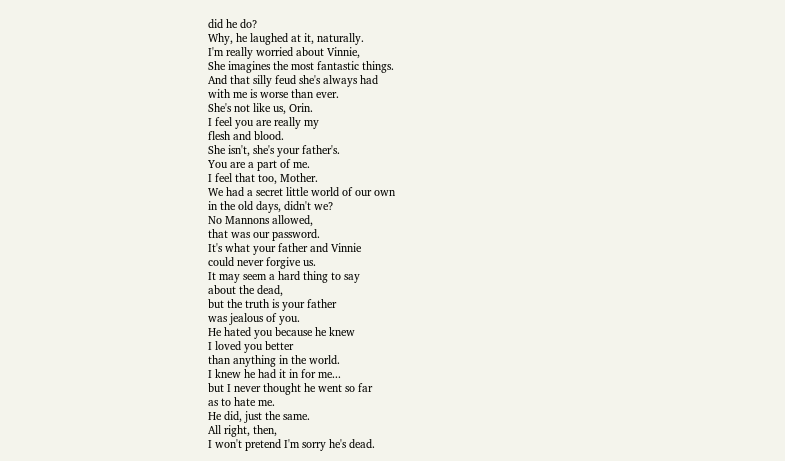did he do?
Why, he laughed at it, naturally.
I'm really worried about Vinnie,
She imagines the most fantastic things.
And that silly feud she's always had
with me is worse than ever.
She's not like us, Orin.
I feel you are really my
flesh and blood.
She isn't, she's your father's.
You are a part of me.
I feel that too, Mother.
We had a secret little world of our own
in the old days, didn't we?
No Mannons allowed,
that was our password.
It's what your father and Vinnie
could never forgive us.
It may seem a hard thing to say
about the dead,
but the truth is your father
was jealous of you.
He hated you because he knew
I loved you better
than anything in the world.
I knew he had it in for me...
but I never thought he went so far
as to hate me.
He did, just the same.
All right, then,
I won't pretend I'm sorry he's dead.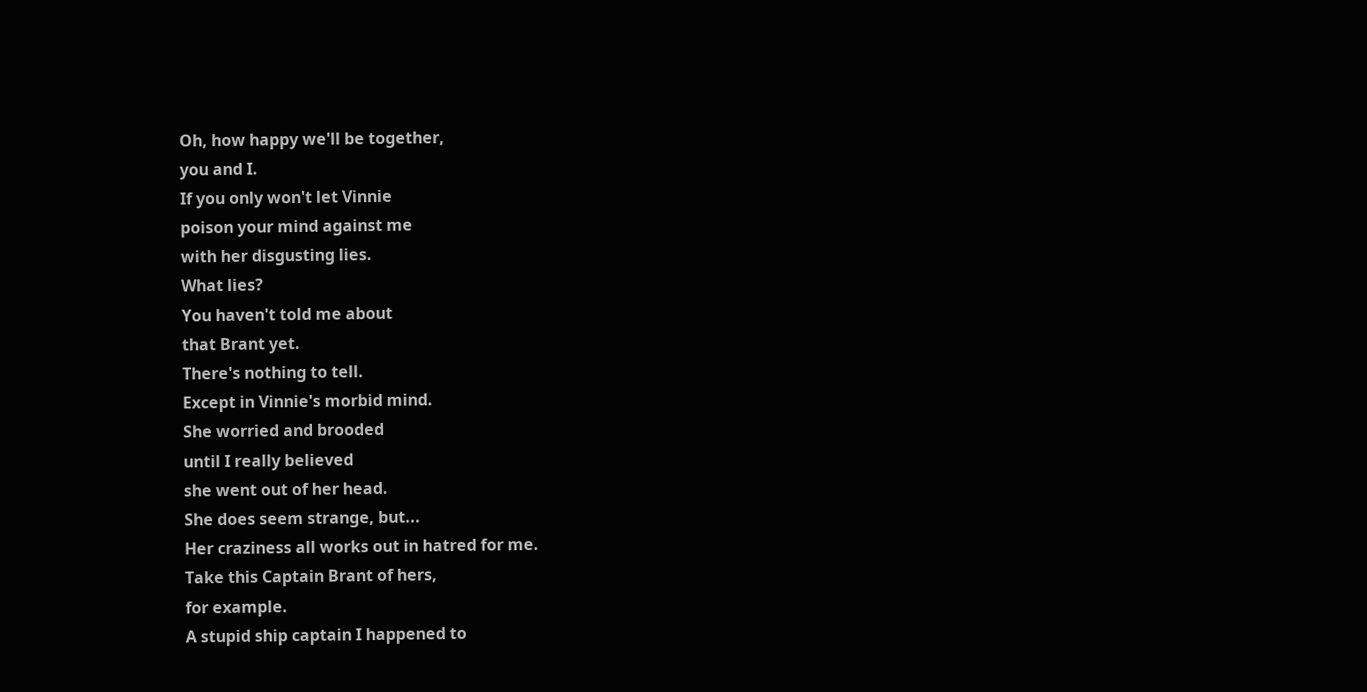Oh, how happy we'll be together,
you and I.
If you only won't let Vinnie
poison your mind against me
with her disgusting lies.
What lies?
You haven't told me about
that Brant yet.
There's nothing to tell.
Except in Vinnie's morbid mind.
She worried and brooded
until I really believed
she went out of her head.
She does seem strange, but...
Her craziness all works out in hatred for me.
Take this Captain Brant of hers,
for example.
A stupid ship captain I happened to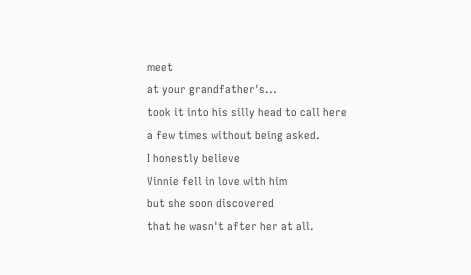meet
at your grandfather's...
took it into his silly head to call here
a few times without being asked.
I honestly believe
Vinnie fell in love with him
but she soon discovered
that he wasn't after her at all.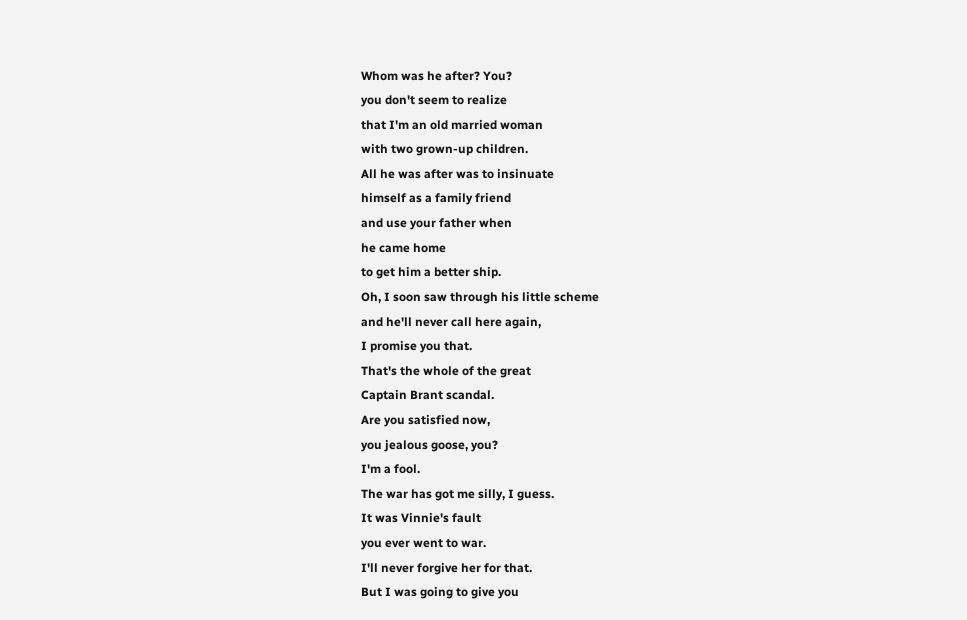Whom was he after? You?
you don't seem to realize
that I'm an old married woman
with two grown-up children.
All he was after was to insinuate
himself as a family friend
and use your father when
he came home
to get him a better ship.
Oh, I soon saw through his little scheme
and he'll never call here again,
I promise you that.
That's the whole of the great
Captain Brant scandal.
Are you satisfied now,
you jealous goose, you?
I'm a fool.
The war has got me silly, I guess.
It was Vinnie's fault
you ever went to war.
I'll never forgive her for that.
But I was going to give you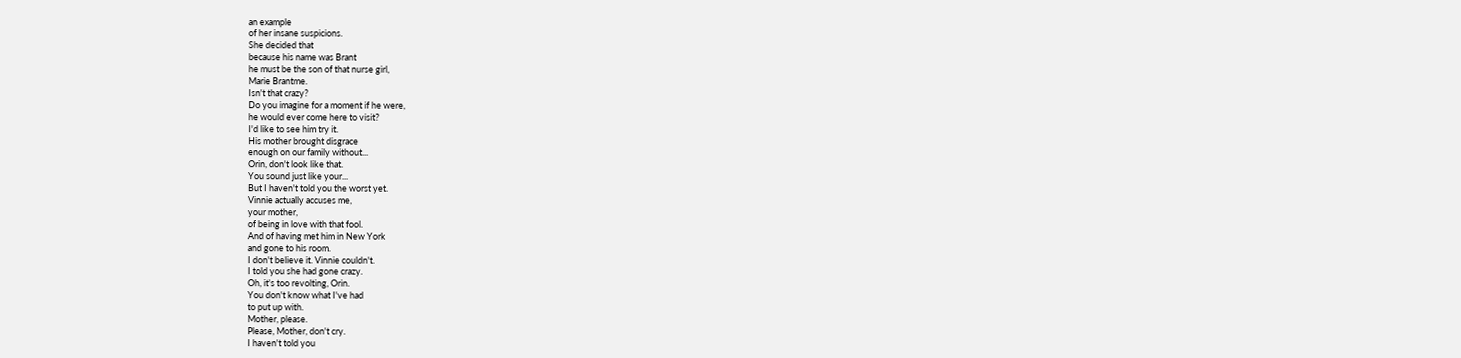an example
of her insane suspicions.
She decided that
because his name was Brant
he must be the son of that nurse girl,
Marie Brantme.
Isn't that crazy?
Do you imagine for a moment if he were,
he would ever come here to visit?
I'd like to see him try it.
His mother brought disgrace
enough on our family without...
Orin, don't look like that.
You sound just like your...
But I haven't told you the worst yet.
Vinnie actually accuses me,
your mother,
of being in love with that fool.
And of having met him in New York
and gone to his room.
I don't believe it. Vinnie couldn't.
I told you she had gone crazy.
Oh, it's too revolting, Orin.
You don't know what I've had
to put up with.
Mother, please.
Please, Mother, don't cry.
I haven't told you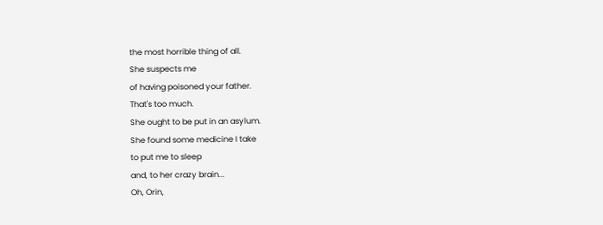the most horrible thing of all.
She suspects me
of having poisoned your father.
That's too much.
She ought to be put in an asylum.
She found some medicine I take
to put me to sleep
and, to her crazy brain...
Oh, Orin,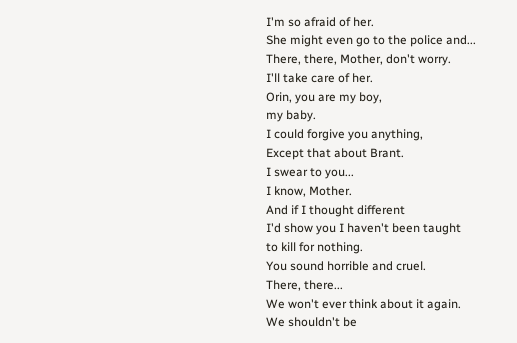I'm so afraid of her.
She might even go to the police and...
There, there, Mother, don't worry.
I'll take care of her.
Orin, you are my boy,
my baby.
I could forgive you anything,
Except that about Brant.
I swear to you...
I know, Mother.
And if I thought different
I'd show you I haven't been taught
to kill for nothing.
You sound horrible and cruel.
There, there...
We won't ever think about it again.
We shouldn't be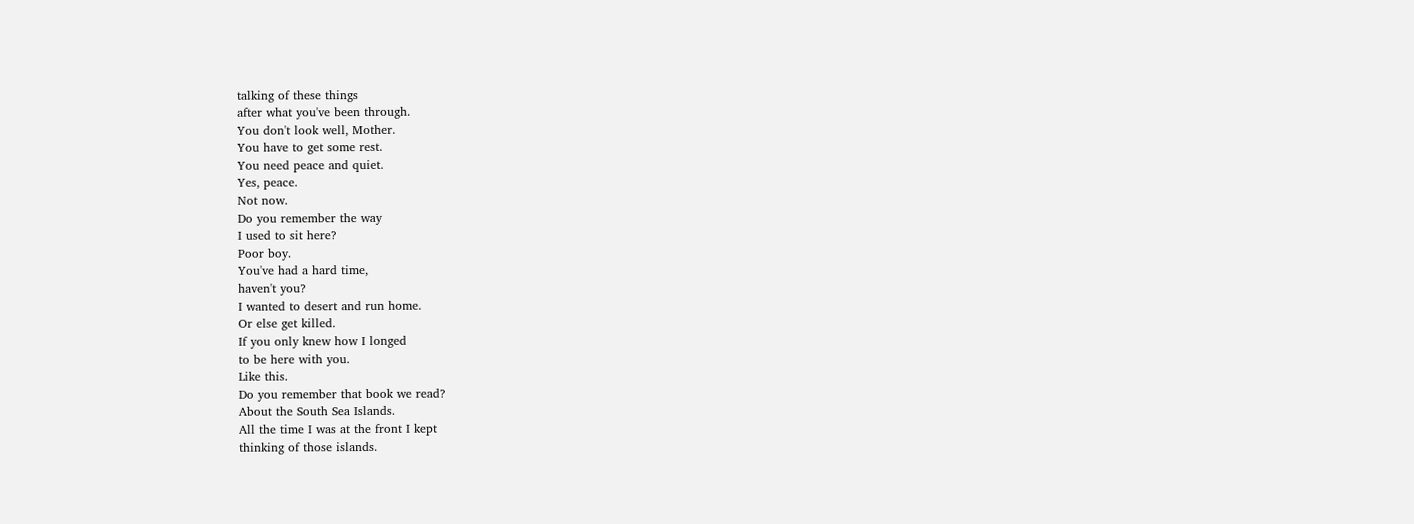talking of these things
after what you've been through.
You don't look well, Mother.
You have to get some rest.
You need peace and quiet.
Yes, peace.
Not now.
Do you remember the way
I used to sit here?
Poor boy.
You've had a hard time,
haven't you?
I wanted to desert and run home.
Or else get killed.
If you only knew how I longed
to be here with you.
Like this.
Do you remember that book we read?
About the South Sea Islands.
All the time I was at the front I kept
thinking of those islands.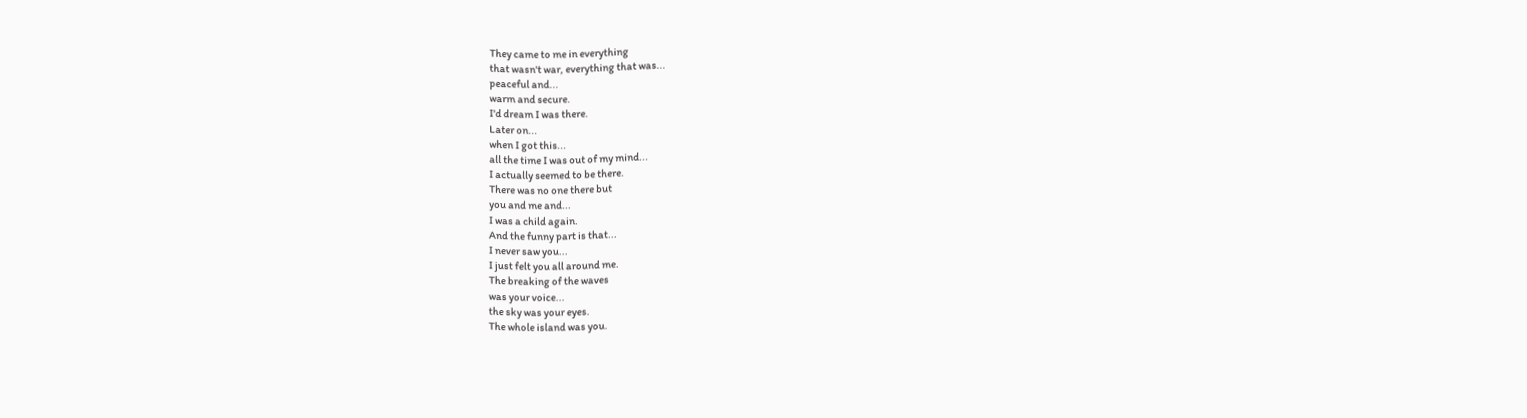They came to me in everything
that wasn't war, everything that was...
peaceful and...
warm and secure.
I'd dream I was there.
Later on...
when I got this...
all the time I was out of my mind...
I actually seemed to be there.
There was no one there but
you and me and...
I was a child again.
And the funny part is that...
I never saw you...
I just felt you all around me.
The breaking of the waves
was your voice...
the sky was your eyes.
The whole island was you.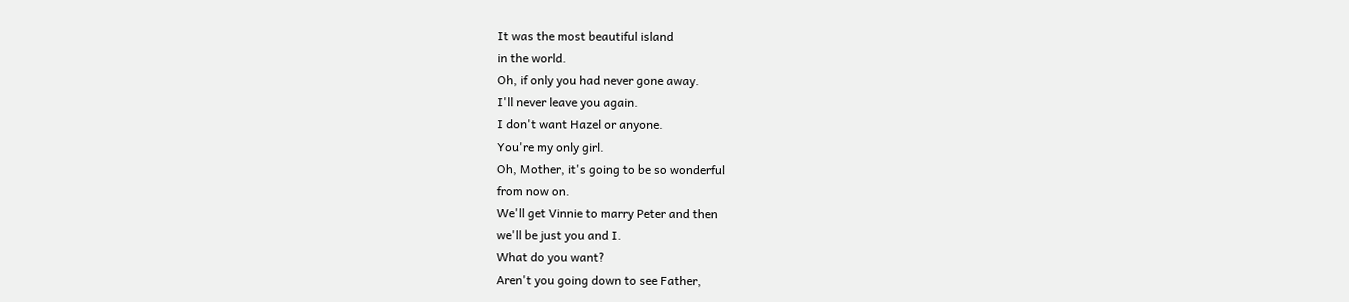It was the most beautiful island
in the world.
Oh, if only you had never gone away.
I'll never leave you again.
I don't want Hazel or anyone.
You're my only girl.
Oh, Mother, it's going to be so wonderful
from now on.
We'll get Vinnie to marry Peter and then
we'll be just you and I.
What do you want?
Aren't you going down to see Father,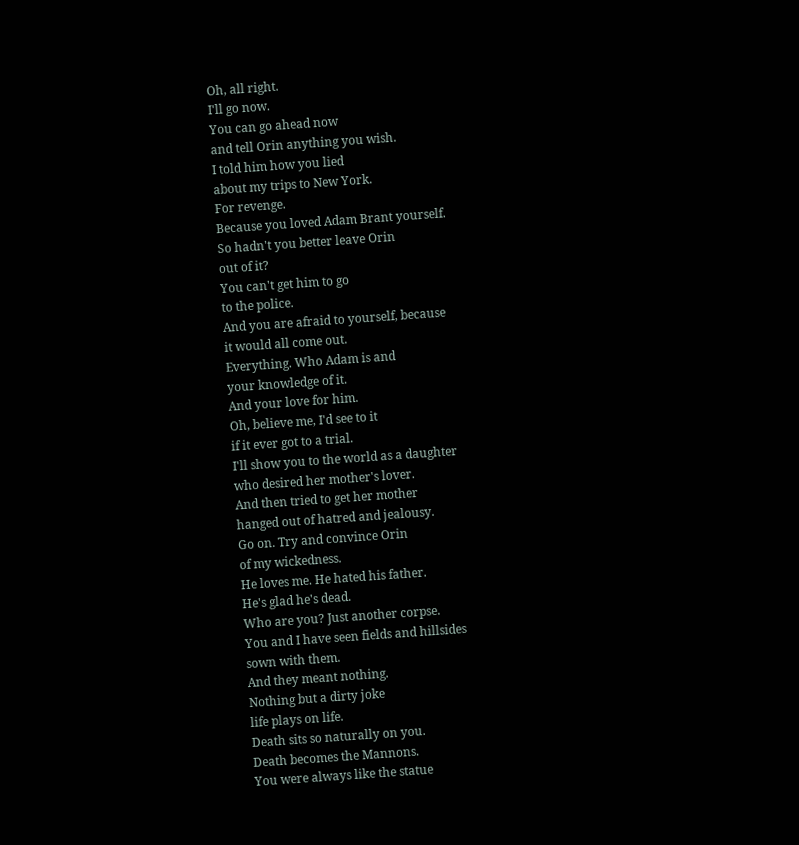Oh, all right.
I'll go now.
You can go ahead now
and tell Orin anything you wish.
I told him how you lied
about my trips to New York.
For revenge.
Because you loved Adam Brant yourself.
So hadn't you better leave Orin
out of it?
You can't get him to go
to the police.
And you are afraid to yourself, because
it would all come out.
Everything. Who Adam is and
your knowledge of it.
And your love for him.
Oh, believe me, I'd see to it
if it ever got to a trial.
I'll show you to the world as a daughter
who desired her mother's lover.
And then tried to get her mother
hanged out of hatred and jealousy.
Go on. Try and convince Orin
of my wickedness.
He loves me. He hated his father.
He's glad he's dead.
Who are you? Just another corpse.
You and I have seen fields and hillsides
sown with them.
And they meant nothing.
Nothing but a dirty joke
life plays on life.
Death sits so naturally on you.
Death becomes the Mannons.
You were always like the statue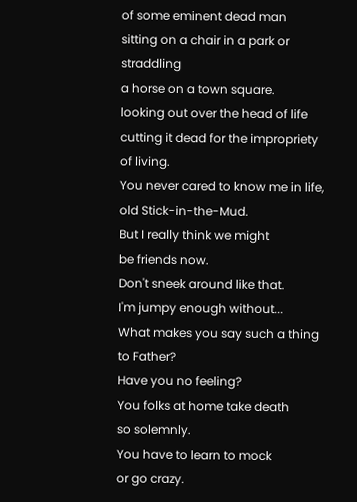of some eminent dead man
sitting on a chair in a park or straddling
a horse on a town square.
looking out over the head of life
cutting it dead for the impropriety
of living.
You never cared to know me in life,
old Stick-in-the-Mud.
But I really think we might
be friends now.
Don't sneek around like that.
I'm jumpy enough without...
What makes you say such a thing
to Father?
Have you no feeling?
You folks at home take death
so solemnly.
You have to learn to mock
or go crazy.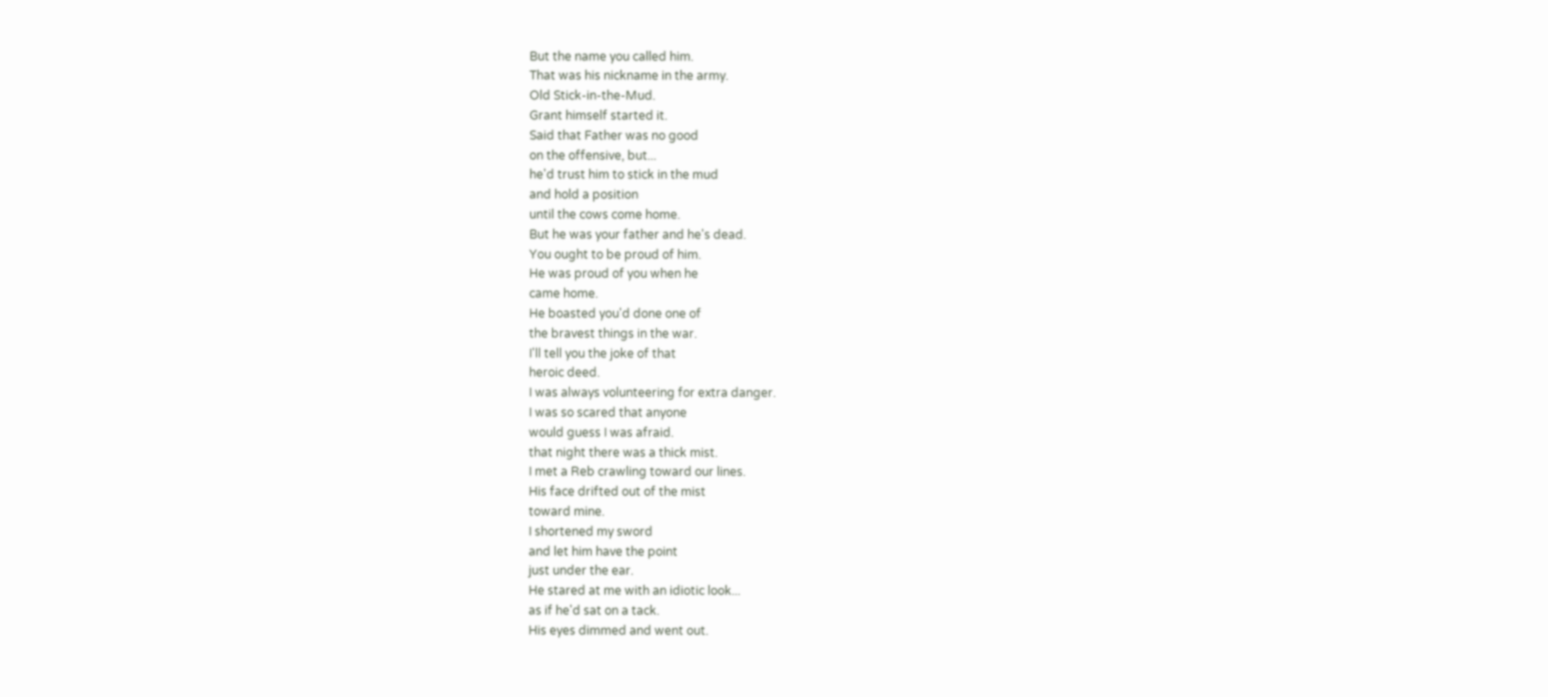But the name you called him.
That was his nickname in the army.
Old Stick-in-the-Mud.
Grant himself started it.
Said that Father was no good
on the offensive, but...
he'd trust him to stick in the mud
and hold a position
until the cows come home.
But he was your father and he's dead.
You ought to be proud of him.
He was proud of you when he
came home.
He boasted you'd done one of
the bravest things in the war.
I'll tell you the joke of that
heroic deed.
I was always volunteering for extra danger.
I was so scared that anyone
would guess I was afraid.
that night there was a thick mist.
I met a Reb crawling toward our lines.
His face drifted out of the mist
toward mine.
I shortened my sword
and let him have the point
just under the ear.
He stared at me with an idiotic look...
as if he'd sat on a tack.
His eyes dimmed and went out.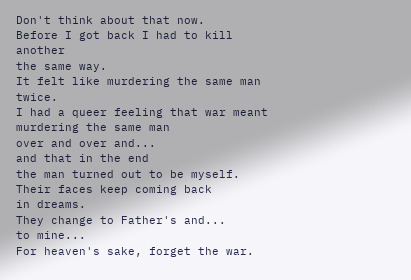Don't think about that now.
Before I got back I had to kill another
the same way.
It felt like murdering the same man twice.
I had a queer feeling that war meant
murdering the same man
over and over and...
and that in the end
the man turned out to be myself.
Their faces keep coming back
in dreams.
They change to Father's and...
to mine...
For heaven's sake, forget the war.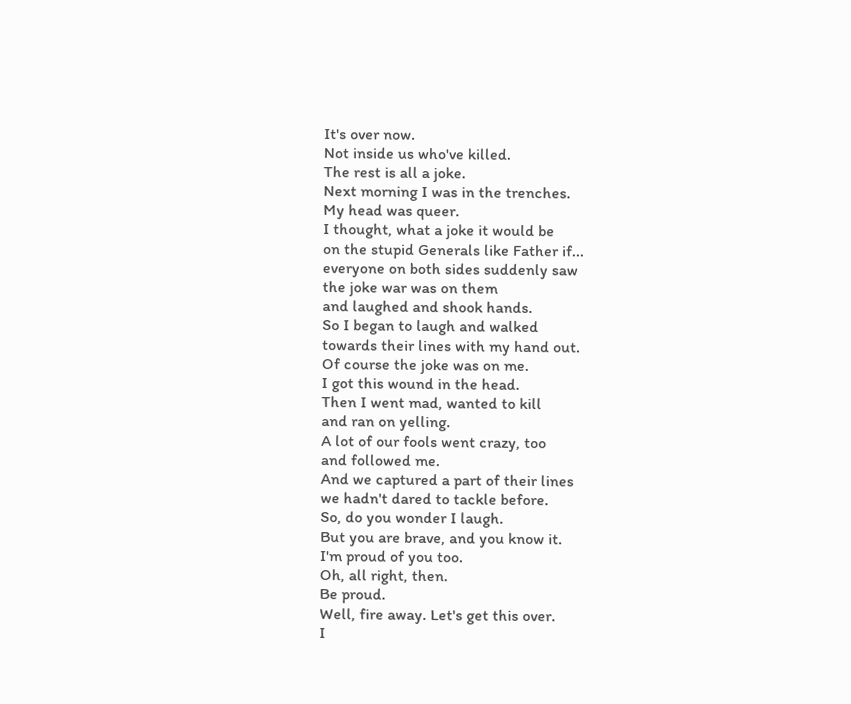It's over now.
Not inside us who've killed.
The rest is all a joke.
Next morning I was in the trenches.
My head was queer.
I thought, what a joke it would be
on the stupid Generals like Father if...
everyone on both sides suddenly saw
the joke war was on them
and laughed and shook hands.
So I began to laugh and walked
towards their lines with my hand out.
Of course the joke was on me.
I got this wound in the head.
Then I went mad, wanted to kill
and ran on yelling.
A lot of our fools went crazy, too
and followed me.
And we captured a part of their lines
we hadn't dared to tackle before.
So, do you wonder I laugh.
But you are brave, and you know it.
I'm proud of you too.
Oh, all right, then.
Be proud.
Well, fire away. Let's get this over.
I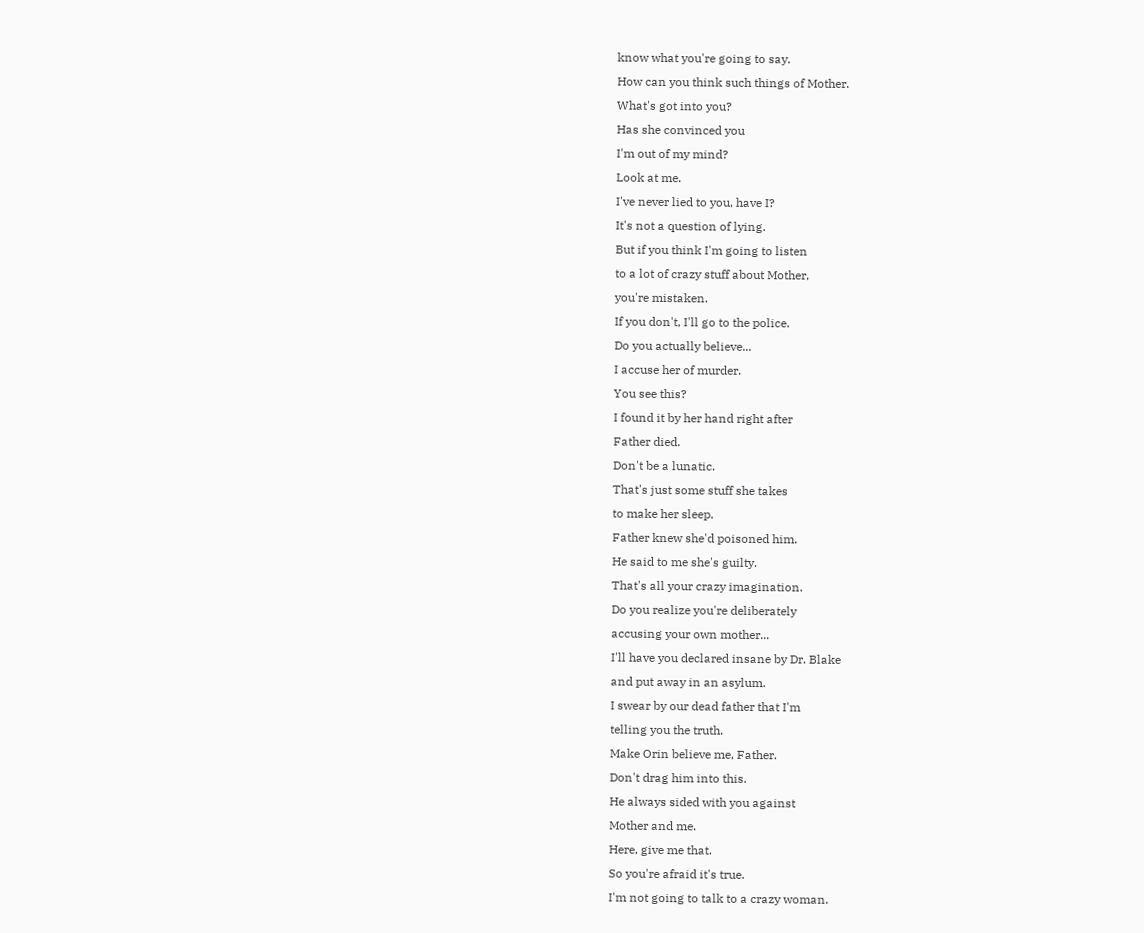know what you're going to say.
How can you think such things of Mother.
What's got into you?
Has she convinced you
I'm out of my mind?
Look at me.
I've never lied to you, have I?
It's not a question of lying.
But if you think I'm going to listen
to a lot of crazy stuff about Mother,
you're mistaken.
If you don't, I'll go to the police.
Do you actually believe...
I accuse her of murder.
You see this?
I found it by her hand right after
Father died.
Don't be a lunatic.
That's just some stuff she takes
to make her sleep.
Father knew she'd poisoned him.
He said to me she's guilty.
That's all your crazy imagination.
Do you realize you're deliberately
accusing your own mother...
I'll have you declared insane by Dr. Blake
and put away in an asylum.
I swear by our dead father that I'm
telling you the truth.
Make Orin believe me, Father.
Don't drag him into this.
He always sided with you against
Mother and me.
Here, give me that.
So you're afraid it's true.
I'm not going to talk to a crazy woman.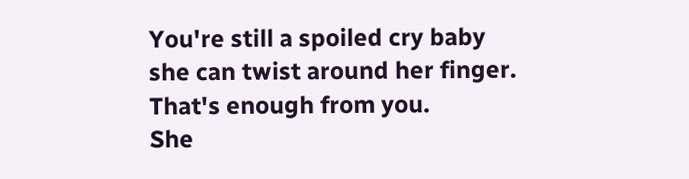You're still a spoiled cry baby
she can twist around her finger.
That's enough from you.
She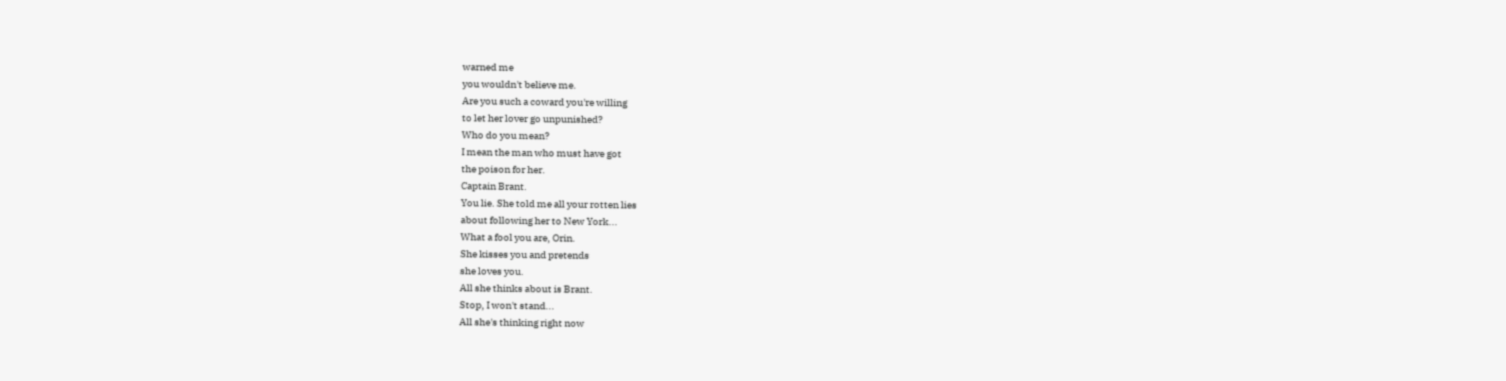warned me
you wouldn't believe me.
Are you such a coward you're willing
to let her lover go unpunished?
Who do you mean?
I mean the man who must have got
the poison for her.
Captain Brant.
You lie. She told me all your rotten lies
about following her to New York...
What a fool you are, Orin.
She kisses you and pretends
she loves you.
All she thinks about is Brant.
Stop, I won't stand...
All she's thinking right now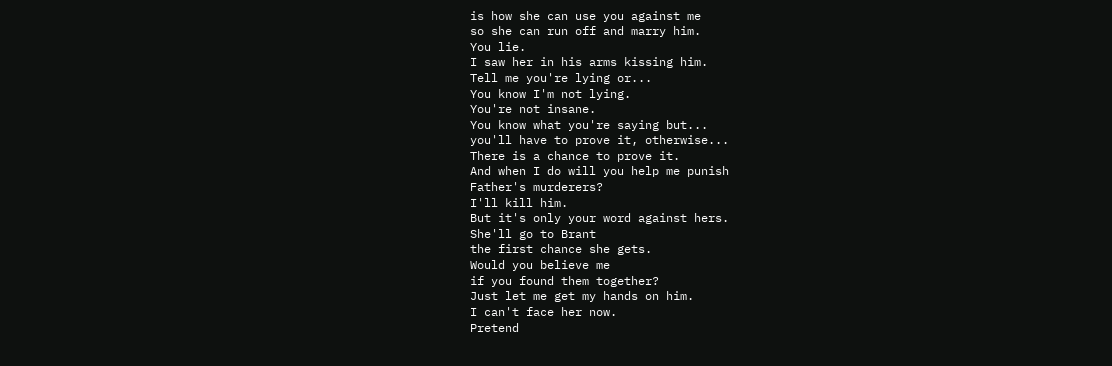is how she can use you against me
so she can run off and marry him.
You lie.
I saw her in his arms kissing him.
Tell me you're lying or...
You know I'm not lying.
You're not insane.
You know what you're saying but...
you'll have to prove it, otherwise...
There is a chance to prove it.
And when I do will you help me punish
Father's murderers?
I'll kill him.
But it's only your word against hers.
She'll go to Brant
the first chance she gets.
Would you believe me
if you found them together?
Just let me get my hands on him.
I can't face her now.
Pretend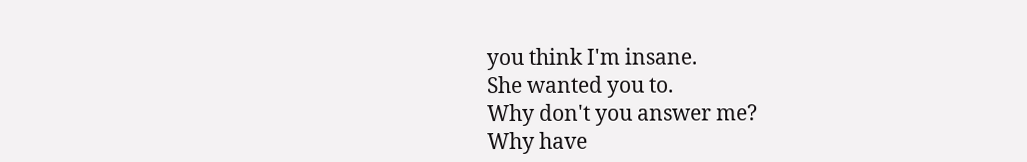you think I'm insane.
She wanted you to.
Why don't you answer me?
Why have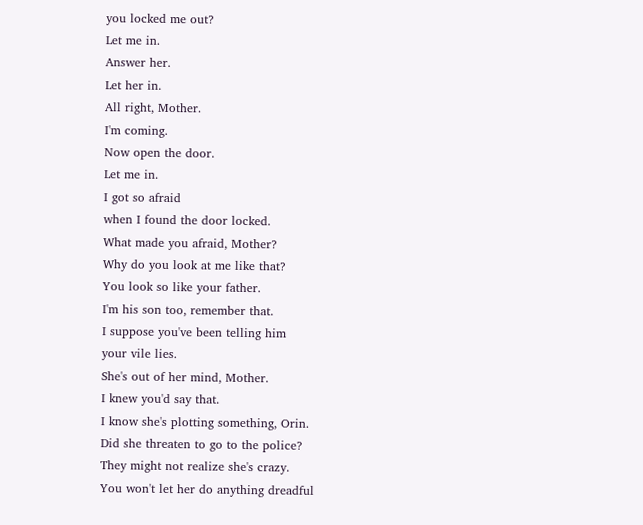you locked me out?
Let me in.
Answer her.
Let her in.
All right, Mother.
I'm coming.
Now open the door.
Let me in.
I got so afraid
when I found the door locked.
What made you afraid, Mother?
Why do you look at me like that?
You look so like your father.
I'm his son too, remember that.
I suppose you've been telling him
your vile lies.
She's out of her mind, Mother.
I knew you'd say that.
I know she's plotting something, Orin.
Did she threaten to go to the police?
They might not realize she's crazy.
You won't let her do anything dreadful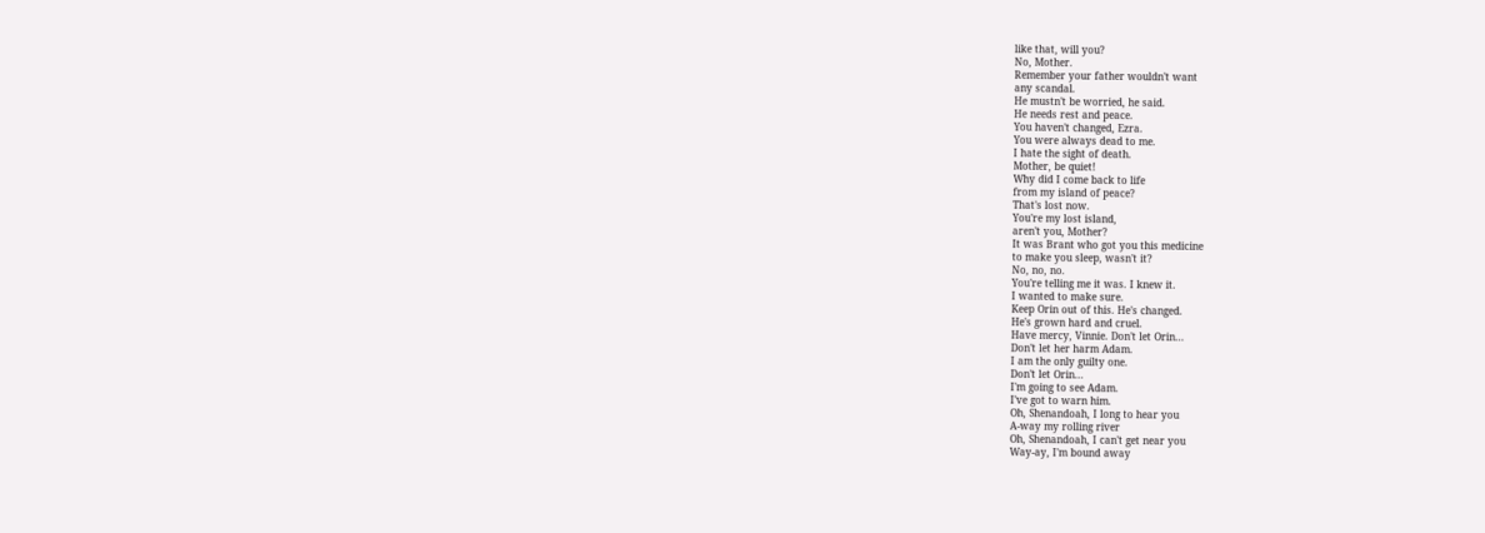like that, will you?
No, Mother.
Remember your father wouldn't want
any scandal.
He mustn't be worried, he said.
He needs rest and peace.
You haven't changed, Ezra.
You were always dead to me.
I hate the sight of death.
Mother, be quiet!
Why did I come back to life
from my island of peace?
That's lost now.
You're my lost island,
aren't you, Mother?
It was Brant who got you this medicine
to make you sleep, wasn't it?
No, no, no.
You're telling me it was. I knew it.
I wanted to make sure.
Keep Orin out of this. He's changed.
He's grown hard and cruel.
Have mercy, Vinnie. Don't let Orin...
Don't let her harm Adam.
I am the only guilty one.
Don't let Orin...
I'm going to see Adam.
I've got to warn him.
Oh, Shenandoah, I long to hear you
A-way my rolling river
Oh, Shenandoah, I can't get near you
Way-ay, I'm bound away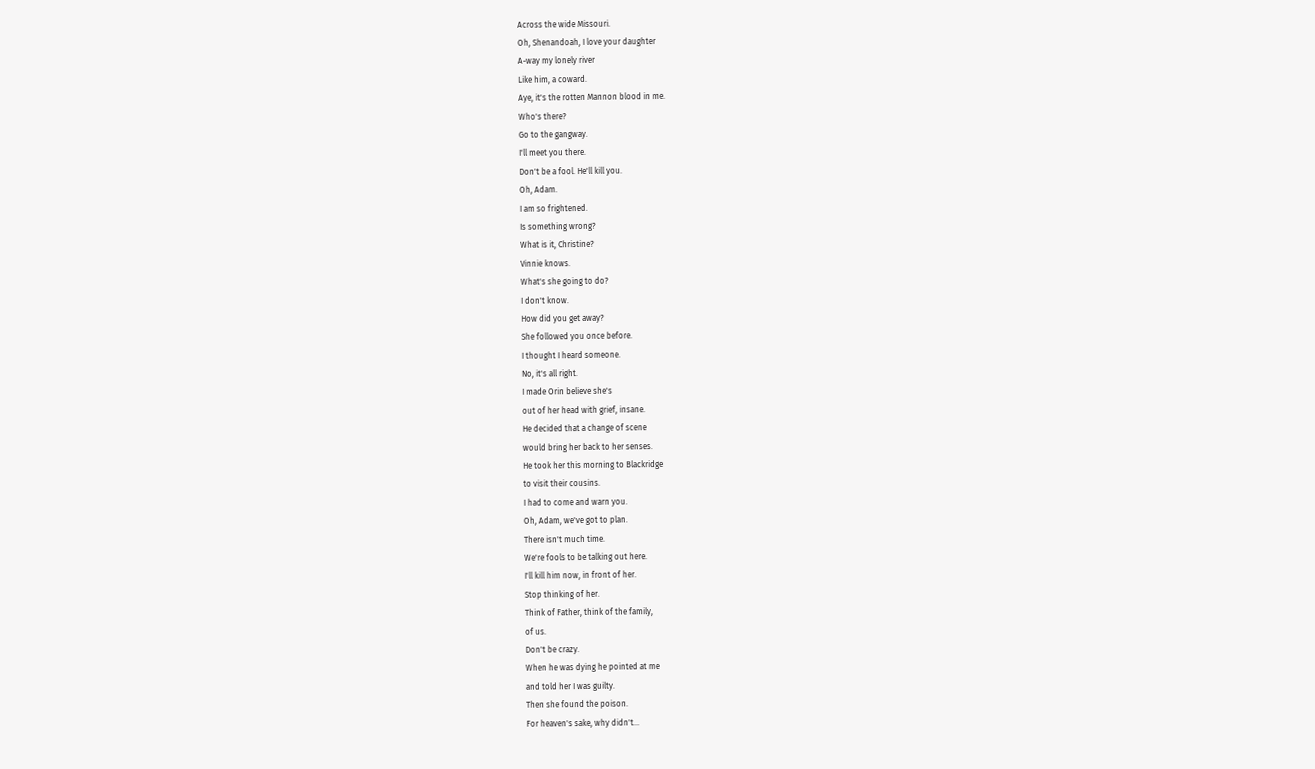Across the wide Missouri.
Oh, Shenandoah, I love your daughter
A-way my lonely river
Like him, a coward.
Aye, it's the rotten Mannon blood in me.
Who's there?
Go to the gangway.
I'll meet you there.
Don't be a fool. He'll kill you.
Oh, Adam.
I am so frightened.
Is something wrong?
What is it, Christine?
Vinnie knows.
What's she going to do?
I don't know.
How did you get away?
She followed you once before.
I thought I heard someone.
No, it's all right.
I made Orin believe she's
out of her head with grief, insane.
He decided that a change of scene
would bring her back to her senses.
He took her this morning to Blackridge
to visit their cousins.
I had to come and warn you.
Oh, Adam, we've got to plan.
There isn't much time.
We're fools to be talking out here.
I'll kill him now, in front of her.
Stop thinking of her.
Think of Father, think of the family,
of us.
Don't be crazy.
When he was dying he pointed at me
and told her I was guilty.
Then she found the poison.
For heaven's sake, why didn't...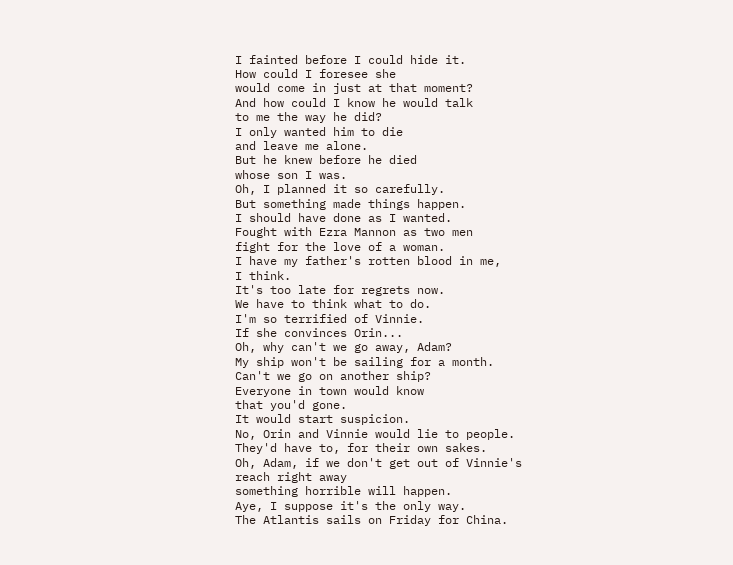I fainted before I could hide it.
How could I foresee she
would come in just at that moment?
And how could I know he would talk
to me the way he did?
I only wanted him to die
and leave me alone.
But he knew before he died
whose son I was.
Oh, I planned it so carefully.
But something made things happen.
I should have done as I wanted.
Fought with Ezra Mannon as two men
fight for the love of a woman.
I have my father's rotten blood in me,
I think.
It's too late for regrets now.
We have to think what to do.
I'm so terrified of Vinnie.
If she convinces Orin...
Oh, why can't we go away, Adam?
My ship won't be sailing for a month.
Can't we go on another ship?
Everyone in town would know
that you'd gone.
It would start suspicion.
No, Orin and Vinnie would lie to people.
They'd have to, for their own sakes.
Oh, Adam, if we don't get out of Vinnie's
reach right away
something horrible will happen.
Aye, I suppose it's the only way.
The Atlantis sails on Friday for China.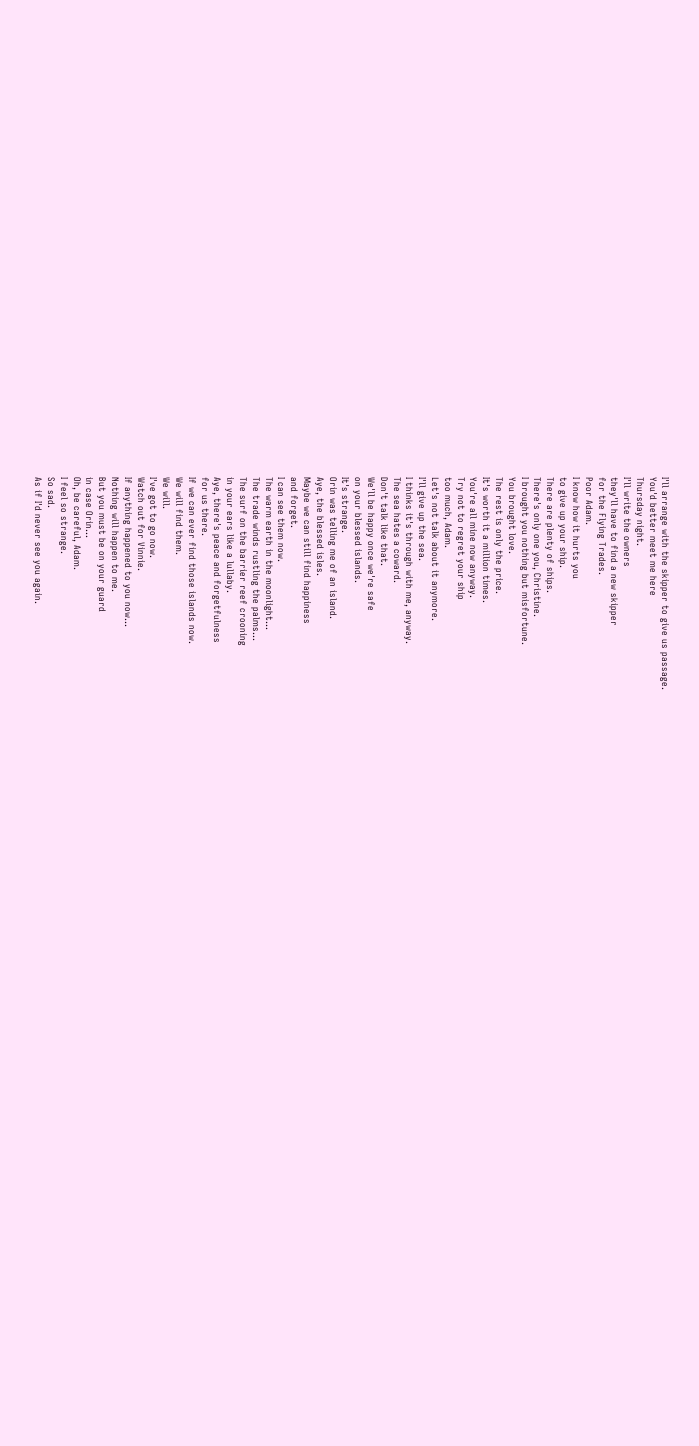I'll arrange with the skipper to give us passage.
You'd better meet me here
Thursday night.
I'll write the owners
they'll have to find a new skipper
for the Flying Trades.
Poor Adam.
I know how it hurts you
to give up your ship.
There are plenty of ships.
There's only one you, Christine.
I brought you nothing but misfortune.
You brought love.
The rest is only the price.
It's worth it a million times.
You're all mine now anyway.
Try not to regret your ship
too much, Adam.
Let's not talk about it anymore.
I'll give up the sea.
I thinks it's through with me, anyway.
The sea hates a coward.
Don't talk like that.
We'll be happy once we're safe
on your blessed islands.
It's strange.
Orin was telling me of an island.
Aye, the blessed isles.
Maybe we can still find happiness
and forget.
I can see them now.
The warm earth in the moonlight...
The trade winds rustling the palms...
The surf on the barrier reef crooning
in your ears like a lullaby.
Aye, there's peace and forgetfulness
for us there.
If we can ever find those islands now.
We will find them.
We will.
I've got to go now.
Watch out for Vinnie.
If anything happened to you now...
Nothing will happen to me.
But you must be on your guard
in case Orin...
Oh, be careful, Adam.
I feel so strange.
So sad.
As if I'd never see you again.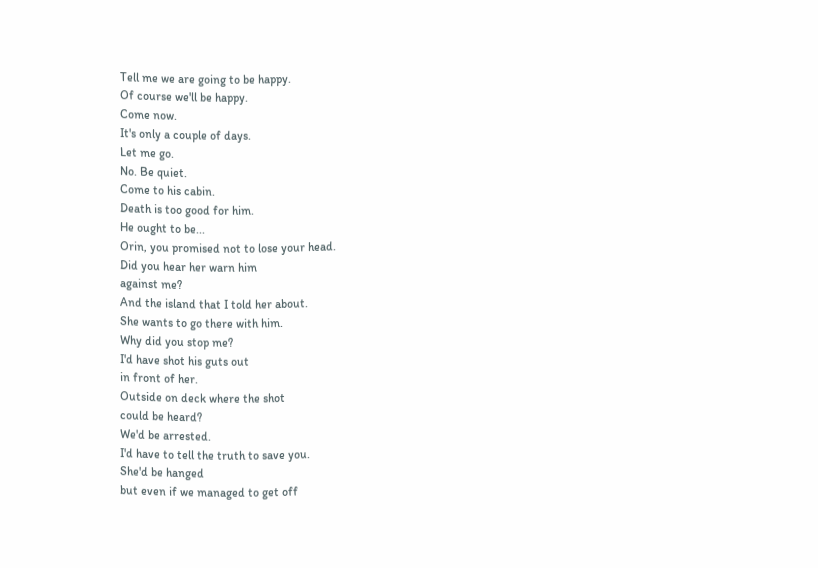Tell me we are going to be happy.
Of course we'll be happy.
Come now.
It's only a couple of days.
Let me go.
No. Be quiet.
Come to his cabin.
Death is too good for him.
He ought to be...
Orin, you promised not to lose your head.
Did you hear her warn him
against me?
And the island that I told her about.
She wants to go there with him.
Why did you stop me?
I'd have shot his guts out
in front of her.
Outside on deck where the shot
could be heard?
We'd be arrested.
I'd have to tell the truth to save you.
She'd be hanged
but even if we managed to get off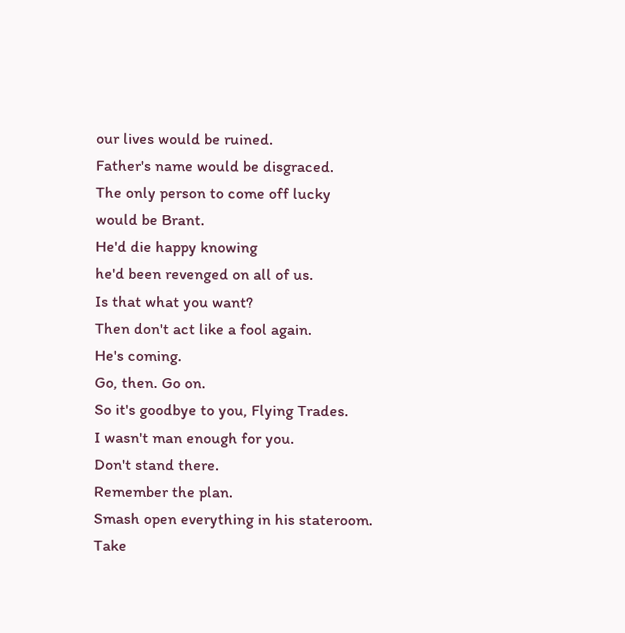our lives would be ruined.
Father's name would be disgraced.
The only person to come off lucky
would be Brant.
He'd die happy knowing
he'd been revenged on all of us.
Is that what you want?
Then don't act like a fool again.
He's coming.
Go, then. Go on.
So it's goodbye to you, Flying Trades.
I wasn't man enough for you.
Don't stand there.
Remember the plan.
Smash open everything in his stateroom.
Take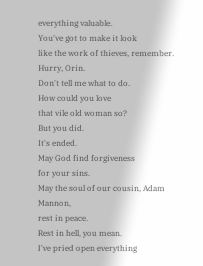everything valuable.
You've got to make it look
like the work of thieves, remember.
Hurry, Orin.
Don't tell me what to do.
How could you love
that vile old woman so?
But you did.
It's ended.
May God find forgiveness
for your sins.
May the soul of our cousin, Adam Mannon,
rest in peace.
Rest in hell, you mean.
I've pried open everything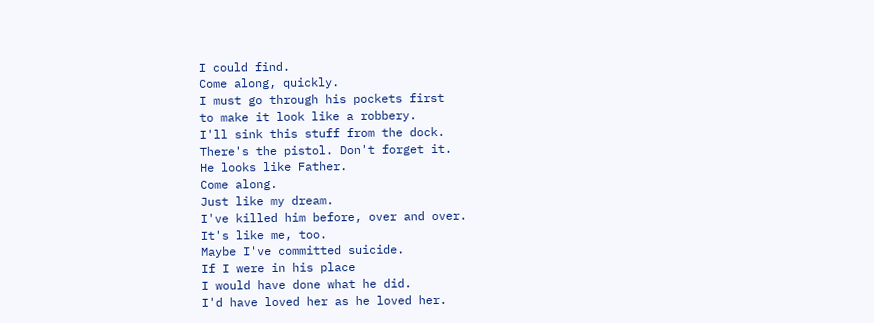I could find.
Come along, quickly.
I must go through his pockets first
to make it look like a robbery.
I'll sink this stuff from the dock.
There's the pistol. Don't forget it.
He looks like Father.
Come along.
Just like my dream.
I've killed him before, over and over.
It's like me, too.
Maybe I've committed suicide.
If I were in his place
I would have done what he did.
I'd have loved her as he loved her.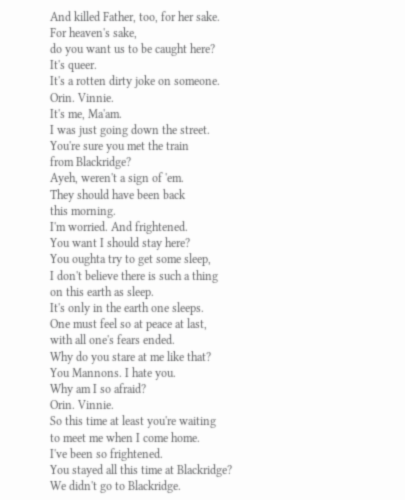And killed Father, too, for her sake.
For heaven's sake,
do you want us to be caught here?
It's queer.
It's a rotten dirty joke on someone.
Orin. Vinnie.
It's me, Ma'am.
I was just going down the street.
You're sure you met the train
from Blackridge?
Ayeh, weren't a sign of 'em.
They should have been back
this morning.
I'm worried. And frightened.
You want I should stay here?
You oughta try to get some sleep,
I don't believe there is such a thing
on this earth as sleep.
It's only in the earth one sleeps.
One must feel so at peace at last,
with all one's fears ended.
Why do you stare at me like that?
You Mannons. I hate you.
Why am I so afraid?
Orin. Vinnie.
So this time at least you're waiting
to meet me when I come home.
I've been so frightened.
You stayed all this time at Blackridge?
We didn't go to Blackridge.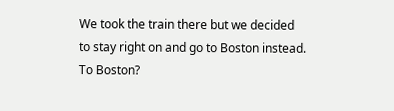We took the train there but we decided
to stay right on and go to Boston instead.
To Boston?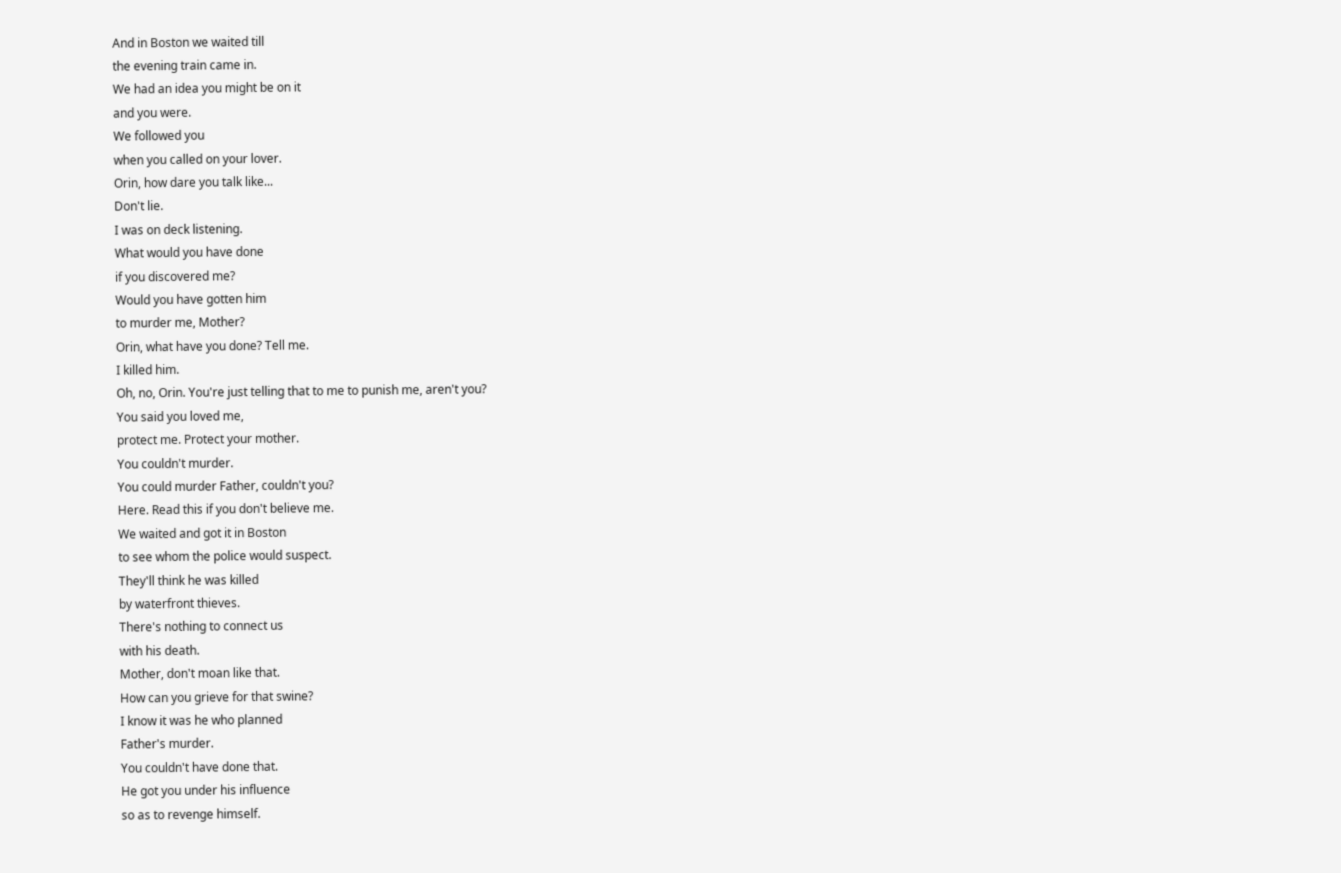And in Boston we waited till
the evening train came in.
We had an idea you might be on it
and you were.
We followed you
when you called on your lover.
Orin, how dare you talk like...
Don't lie.
I was on deck listening.
What would you have done
if you discovered me?
Would you have gotten him
to murder me, Mother?
Orin, what have you done? Tell me.
I killed him.
Oh, no, Orin. You're just telling that to me to punish me, aren't you?
You said you loved me,
protect me. Protect your mother.
You couldn't murder.
You could murder Father, couldn't you?
Here. Read this if you don't believe me.
We waited and got it in Boston
to see whom the police would suspect.
They'll think he was killed
by waterfront thieves.
There's nothing to connect us
with his death.
Mother, don't moan like that.
How can you grieve for that swine?
I know it was he who planned
Father's murder.
You couldn't have done that.
He got you under his influence
so as to revenge himself.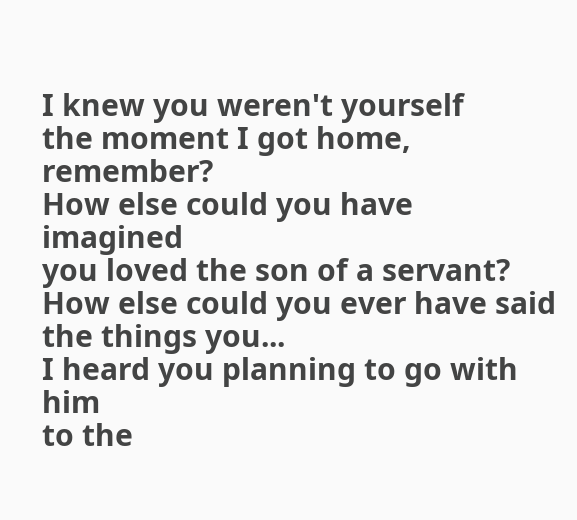I knew you weren't yourself
the moment I got home, remember?
How else could you have imagined
you loved the son of a servant?
How else could you ever have said
the things you...
I heard you planning to go with him
to the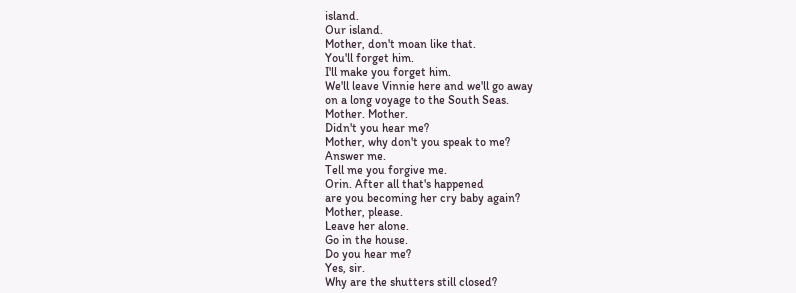island.
Our island.
Mother, don't moan like that.
You'll forget him.
I'll make you forget him.
We'll leave Vinnie here and we'll go away
on a long voyage to the South Seas.
Mother. Mother.
Didn't you hear me?
Mother, why don't you speak to me?
Answer me.
Tell me you forgive me.
Orin. After all that's happened
are you becoming her cry baby again?
Mother, please.
Leave her alone.
Go in the house.
Do you hear me?
Yes, sir.
Why are the shutters still closed?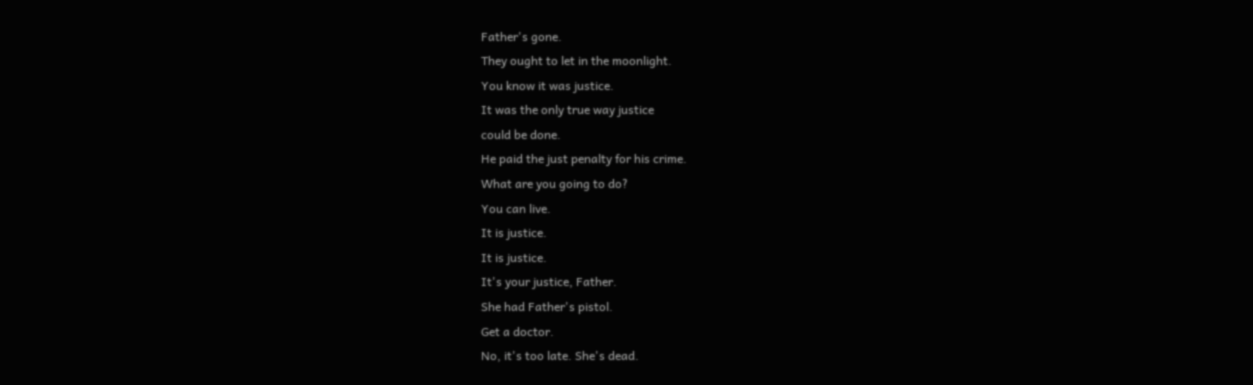Father's gone.
They ought to let in the moonlight.
You know it was justice.
It was the only true way justice
could be done.
He paid the just penalty for his crime.
What are you going to do?
You can live.
It is justice.
It is justice.
It's your justice, Father.
She had Father's pistol.
Get a doctor.
No, it's too late. She's dead.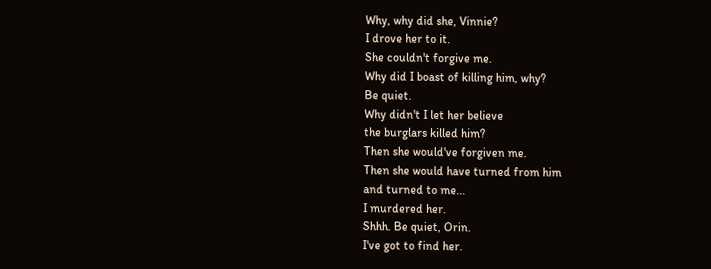Why, why did she, Vinnie?
I drove her to it.
She couldn't forgive me.
Why did I boast of killing him, why?
Be quiet.
Why didn't I let her believe
the burglars killed him?
Then she would've forgiven me.
Then she would have turned from him
and turned to me...
I murdered her.
Shhh. Be quiet, Orin.
I've got to find her.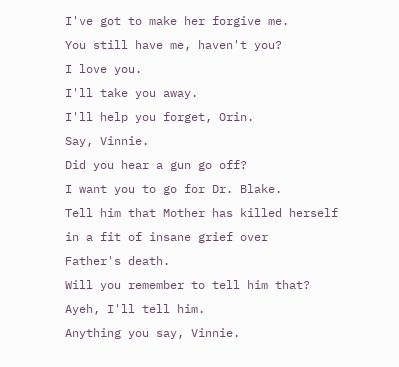I've got to make her forgive me.
You still have me, haven't you?
I love you.
I'll take you away.
I'll help you forget, Orin.
Say, Vinnie.
Did you hear a gun go off?
I want you to go for Dr. Blake.
Tell him that Mother has killed herself
in a fit of insane grief over
Father's death.
Will you remember to tell him that?
Ayeh, I'll tell him.
Anything you say, Vinnie.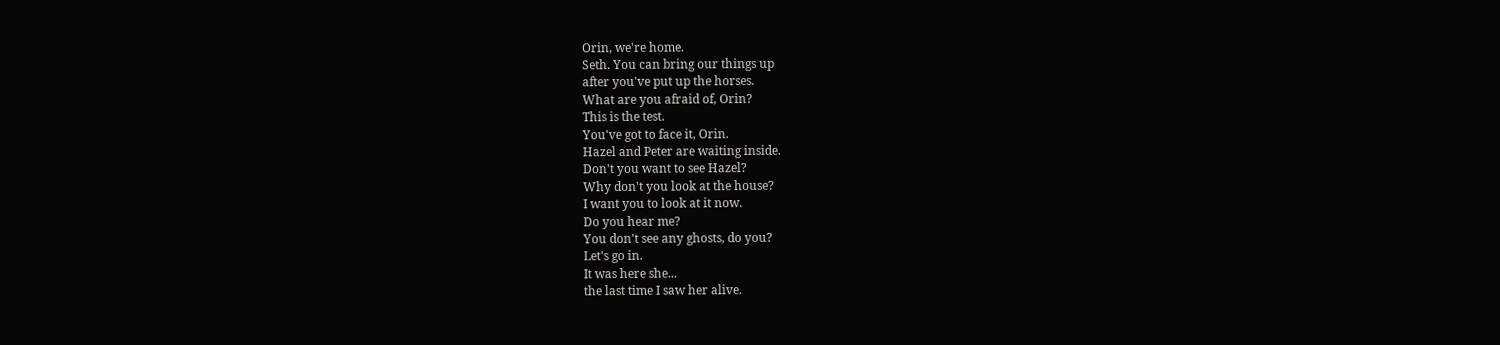Orin, we're home.
Seth. You can bring our things up
after you've put up the horses.
What are you afraid of, Orin?
This is the test.
You've got to face it, Orin.
Hazel and Peter are waiting inside.
Don't you want to see Hazel?
Why don't you look at the house?
I want you to look at it now.
Do you hear me?
You don't see any ghosts, do you?
Let's go in.
It was here she...
the last time I saw her alive.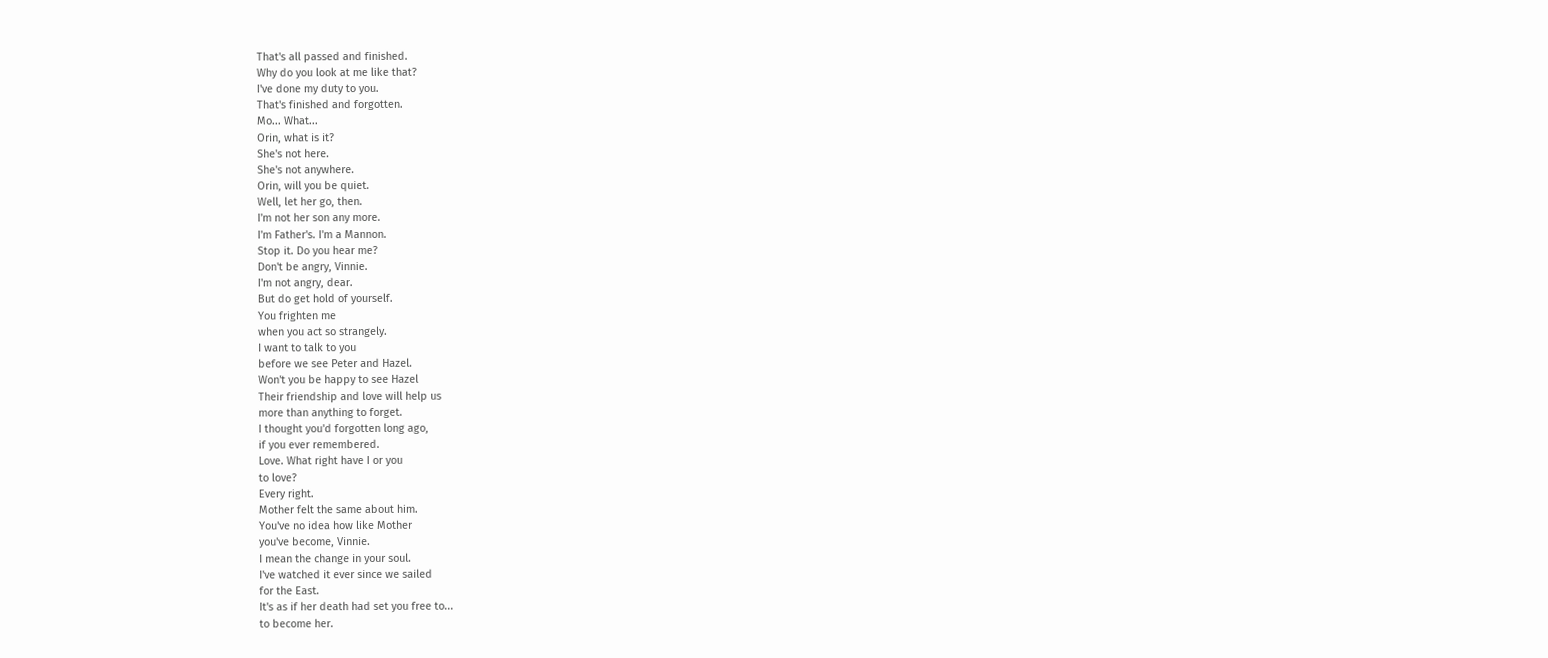That's all passed and finished.
Why do you look at me like that?
I've done my duty to you.
That's finished and forgotten.
Mo... What...
Orin, what is it?
She's not here.
She's not anywhere.
Orin, will you be quiet.
Well, let her go, then.
I'm not her son any more.
I'm Father's. I'm a Mannon.
Stop it. Do you hear me?
Don't be angry, Vinnie.
I'm not angry, dear.
But do get hold of yourself.
You frighten me
when you act so strangely.
I want to talk to you
before we see Peter and Hazel.
Won't you be happy to see Hazel
Their friendship and love will help us
more than anything to forget.
I thought you'd forgotten long ago,
if you ever remembered.
Love. What right have I or you
to love?
Every right.
Mother felt the same about him.
You've no idea how like Mother
you've become, Vinnie.
I mean the change in your soul.
I've watched it ever since we sailed
for the East.
It's as if her death had set you free to...
to become her.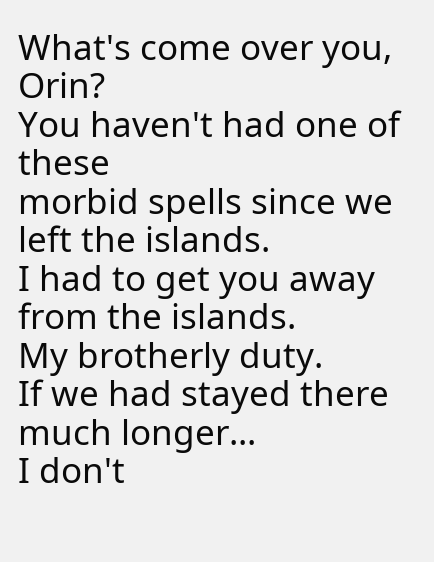What's come over you, Orin?
You haven't had one of these
morbid spells since we left the islands.
I had to get you away from the islands.
My brotherly duty.
If we had stayed there much longer...
I don't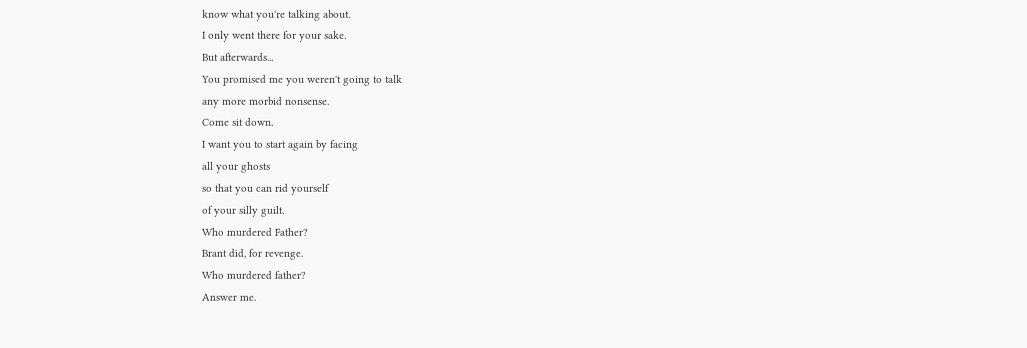know what you're talking about.
I only went there for your sake.
But afterwards...
You promised me you weren't going to talk
any more morbid nonsense.
Come sit down.
I want you to start again by facing
all your ghosts
so that you can rid yourself
of your silly guilt.
Who murdered Father?
Brant did, for revenge.
Who murdered father?
Answer me.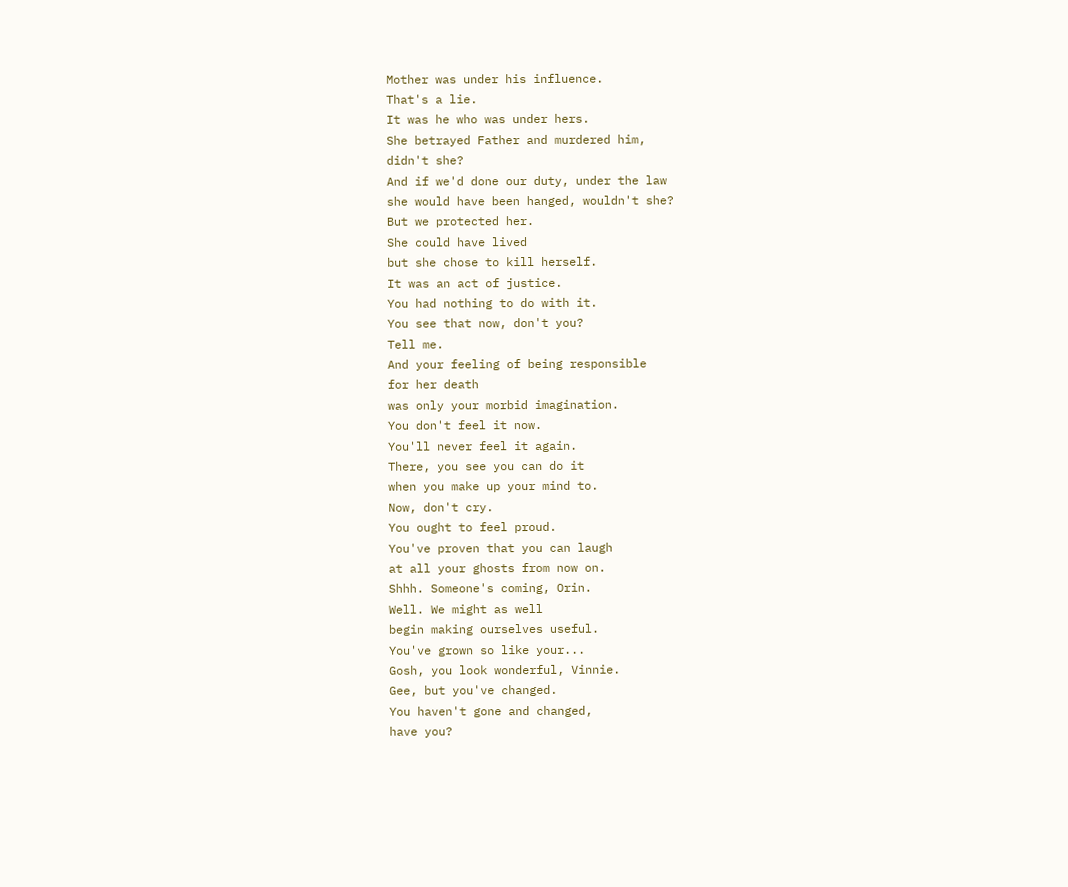Mother was under his influence.
That's a lie.
It was he who was under hers.
She betrayed Father and murdered him,
didn't she?
And if we'd done our duty, under the law
she would have been hanged, wouldn't she?
But we protected her.
She could have lived
but she chose to kill herself.
It was an act of justice.
You had nothing to do with it.
You see that now, don't you?
Tell me.
And your feeling of being responsible
for her death
was only your morbid imagination.
You don't feel it now.
You'll never feel it again.
There, you see you can do it
when you make up your mind to.
Now, don't cry.
You ought to feel proud.
You've proven that you can laugh
at all your ghosts from now on.
Shhh. Someone's coming, Orin.
Well. We might as well
begin making ourselves useful.
You've grown so like your...
Gosh, you look wonderful, Vinnie.
Gee, but you've changed.
You haven't gone and changed,
have you?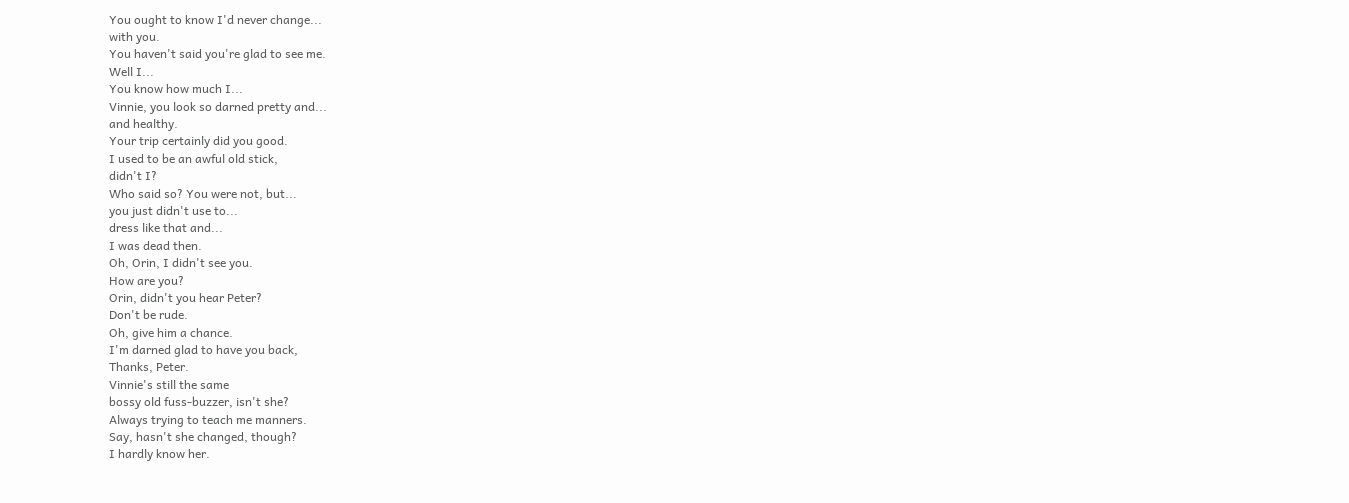You ought to know I'd never change...
with you.
You haven't said you're glad to see me.
Well I...
You know how much I...
Vinnie, you look so darned pretty and...
and healthy.
Your trip certainly did you good.
I used to be an awful old stick,
didn't I?
Who said so? You were not, but...
you just didn't use to...
dress like that and...
I was dead then.
Oh, Orin, I didn't see you.
How are you?
Orin, didn't you hear Peter?
Don't be rude.
Oh, give him a chance.
I'm darned glad to have you back,
Thanks, Peter.
Vinnie's still the same
bossy old fuss-buzzer, isn't she?
Always trying to teach me manners.
Say, hasn't she changed, though?
I hardly know her.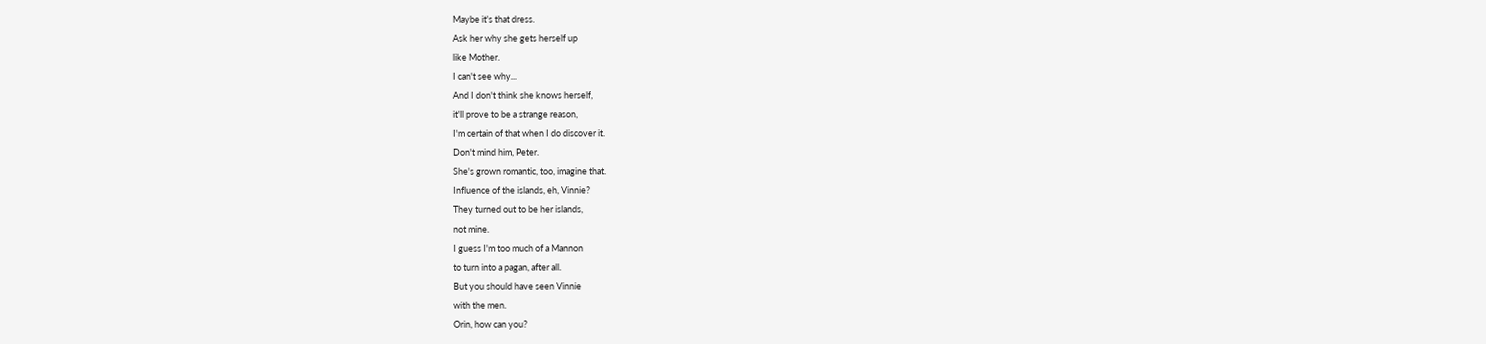Maybe it's that dress.
Ask her why she gets herself up
like Mother.
I can't see why...
And I don't think she knows herself,
it'll prove to be a strange reason,
I'm certain of that when I do discover it.
Don't mind him, Peter.
She's grown romantic, too, imagine that.
Influence of the islands, eh, Vinnie?
They turned out to be her islands,
not mine.
I guess I'm too much of a Mannon
to turn into a pagan, after all.
But you should have seen Vinnie
with the men.
Orin, how can you?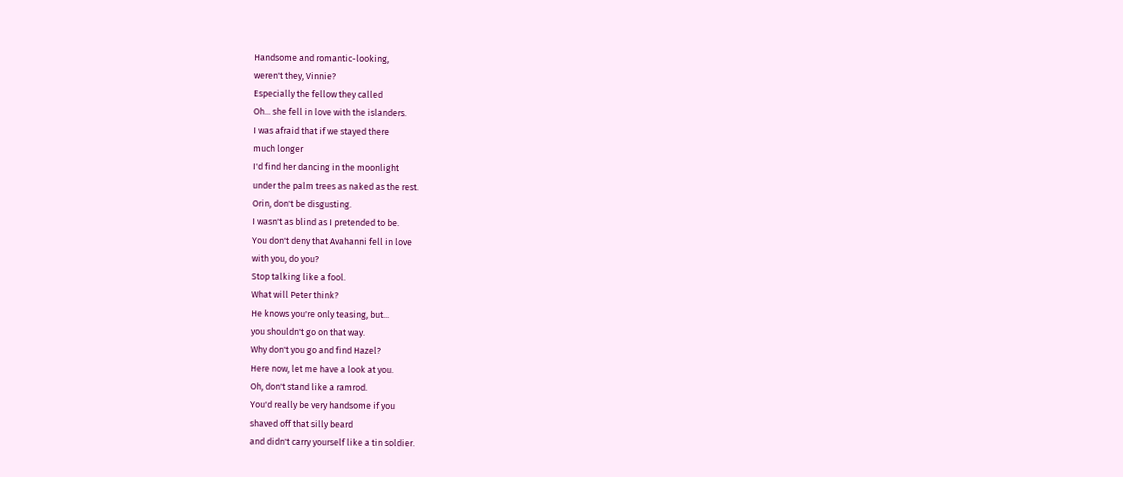Handsome and romantic-looking,
weren't they, Vinnie?
Especially the fellow they called
Oh... she fell in love with the islanders.
I was afraid that if we stayed there
much longer
I'd find her dancing in the moonlight
under the palm trees as naked as the rest.
Orin, don't be disgusting.
I wasn't as blind as I pretended to be.
You don't deny that Avahanni fell in love
with you, do you?
Stop talking like a fool.
What will Peter think?
He knows you're only teasing, but...
you shouldn't go on that way.
Why don't you go and find Hazel?
Here now, let me have a look at you.
Oh, don't stand like a ramrod.
You'd really be very handsome if you
shaved off that silly beard
and didn't carry yourself like a tin soldier.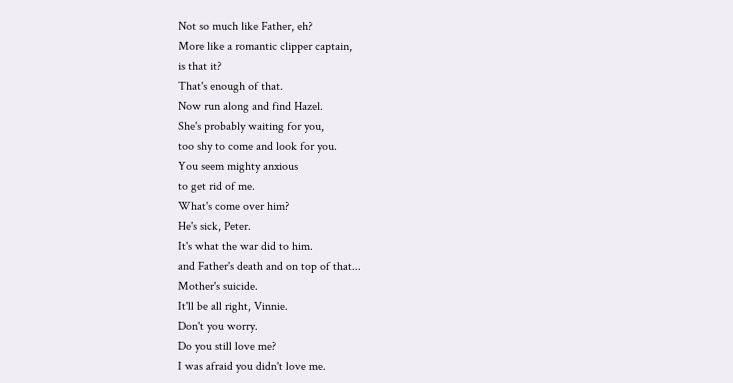Not so much like Father, eh?
More like a romantic clipper captain,
is that it?
That's enough of that.
Now run along and find Hazel.
She's probably waiting for you,
too shy to come and look for you.
You seem mighty anxious
to get rid of me.
What's come over him?
He's sick, Peter.
It's what the war did to him.
and Father's death and on top of that...
Mother's suicide.
It'll be all right, Vinnie.
Don't you worry.
Do you still love me?
I was afraid you didn't love me.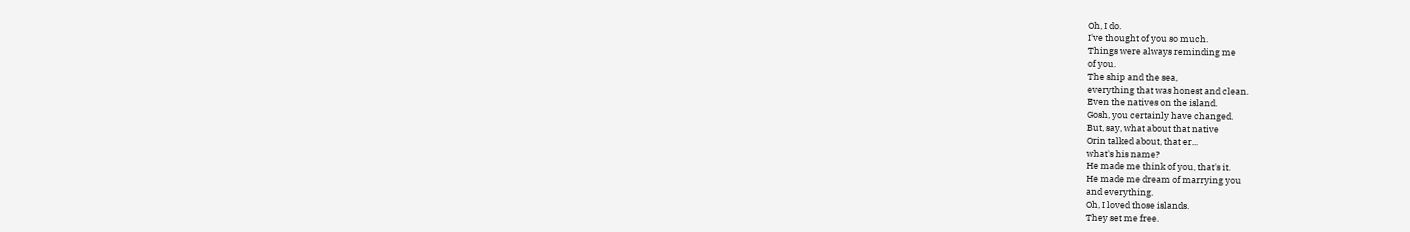Oh, I do.
I've thought of you so much.
Things were always reminding me
of you.
The ship and the sea,
everything that was honest and clean.
Even the natives on the island.
Gosh, you certainly have changed.
But, say, what about that native
Orin talked about, that er...
what's his name?
He made me think of you, that's it.
He made me dream of marrying you
and everything.
Oh, I loved those islands.
They set me free.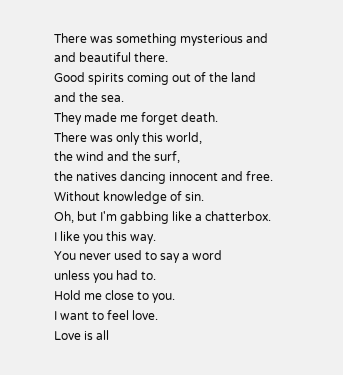There was something mysterious and
and beautiful there.
Good spirits coming out of the land
and the sea.
They made me forget death.
There was only this world,
the wind and the surf,
the natives dancing innocent and free.
Without knowledge of sin.
Oh, but I'm gabbing like a chatterbox.
I like you this way.
You never used to say a word
unless you had to.
Hold me close to you.
I want to feel love.
Love is all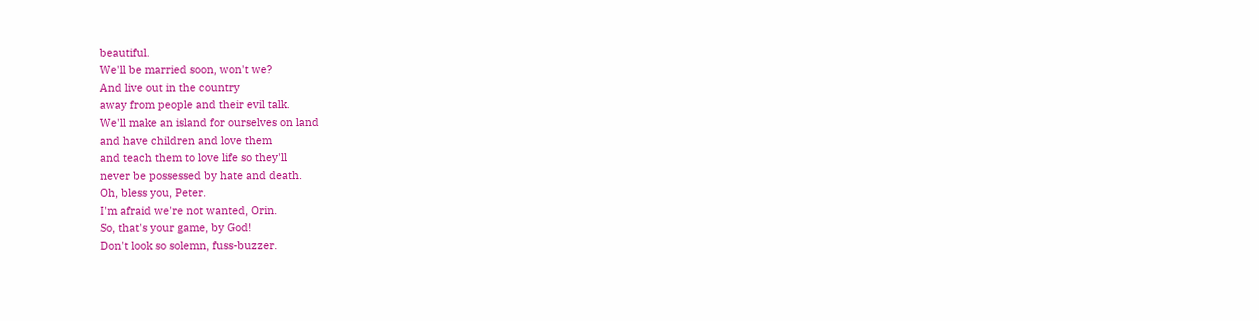beautiful.
We'll be married soon, won't we?
And live out in the country
away from people and their evil talk.
We'll make an island for ourselves on land
and have children and love them
and teach them to love life so they'll
never be possessed by hate and death.
Oh, bless you, Peter.
I'm afraid we're not wanted, Orin.
So, that's your game, by God!
Don't look so solemn, fuss-buzzer.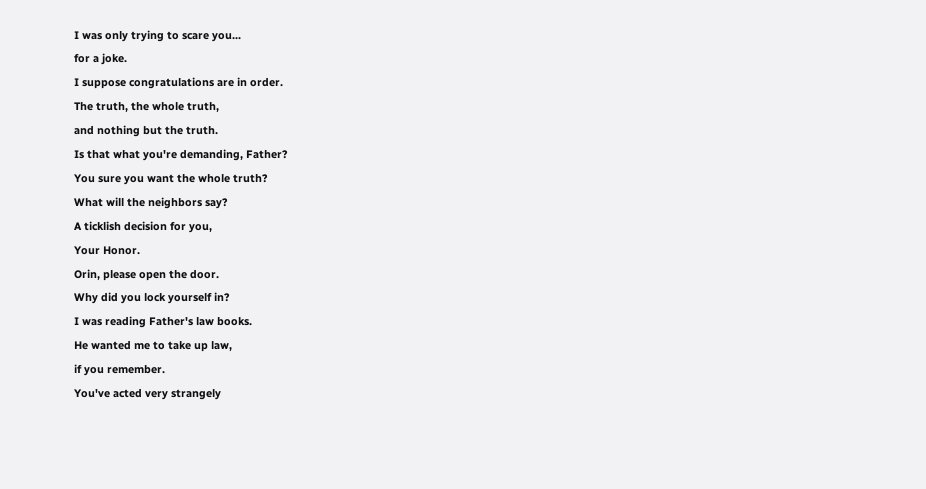I was only trying to scare you...
for a joke.
I suppose congratulations are in order.
The truth, the whole truth,
and nothing but the truth.
Is that what you're demanding, Father?
You sure you want the whole truth?
What will the neighbors say?
A ticklish decision for you,
Your Honor.
Orin, please open the door.
Why did you lock yourself in?
I was reading Father's law books.
He wanted me to take up law,
if you remember.
You've acted very strangely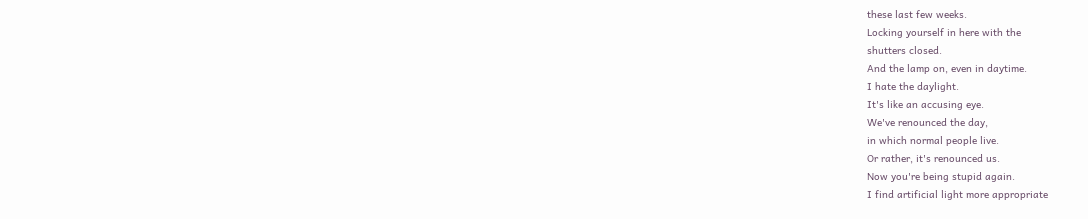these last few weeks.
Locking yourself in here with the
shutters closed.
And the lamp on, even in daytime.
I hate the daylight.
It's like an accusing eye.
We've renounced the day,
in which normal people live.
Or rather, it's renounced us.
Now you're being stupid again.
I find artificial light more appropriate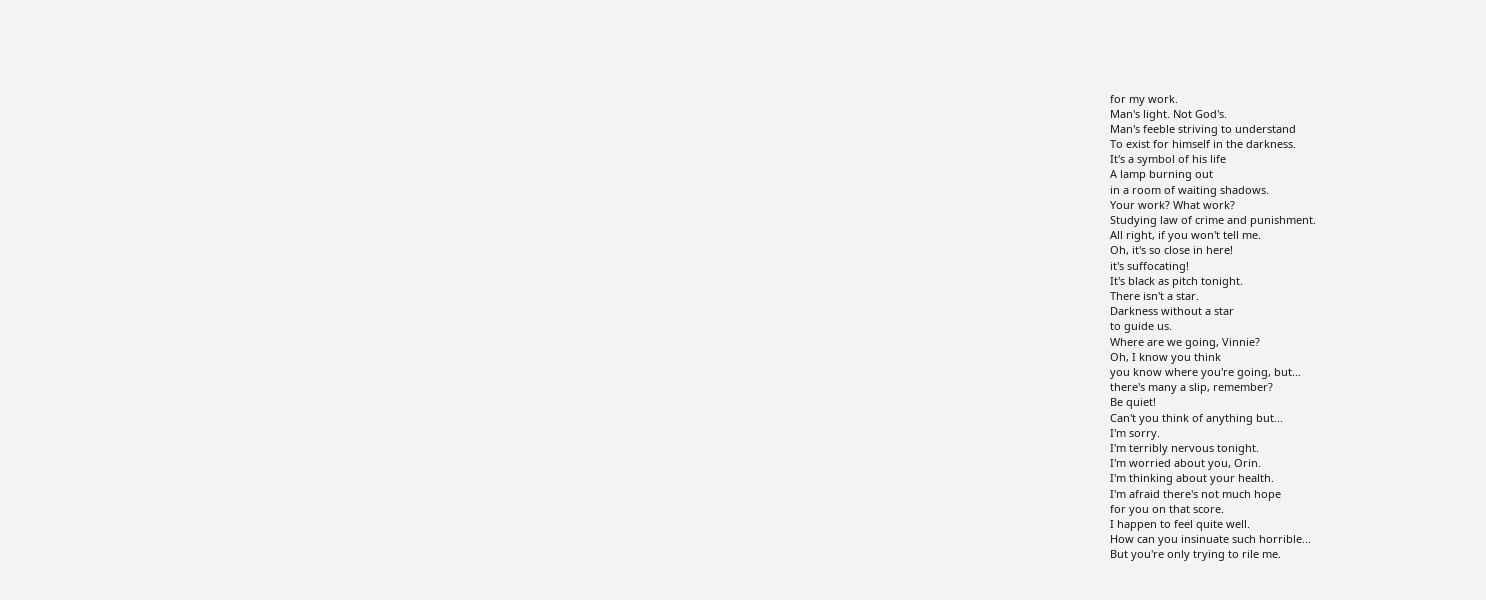for my work.
Man's light. Not God's.
Man's feeble striving to understand
To exist for himself in the darkness.
It's a symbol of his life
A lamp burning out
in a room of waiting shadows.
Your work? What work?
Studying law of crime and punishment.
All right, if you won't tell me.
Oh, it's so close in here!
it's suffocating!
It's black as pitch tonight.
There isn't a star.
Darkness without a star
to guide us.
Where are we going, Vinnie?
Oh, I know you think
you know where you're going, but...
there's many a slip, remember?
Be quiet!
Can't you think of anything but...
I'm sorry.
I'm terribly nervous tonight.
I'm worried about you, Orin.
I'm thinking about your health.
I'm afraid there's not much hope
for you on that score.
I happen to feel quite well.
How can you insinuate such horrible...
But you're only trying to rile me.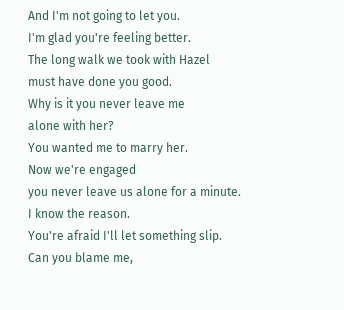And I'm not going to let you.
I'm glad you're feeling better.
The long walk we took with Hazel
must have done you good.
Why is it you never leave me
alone with her?
You wanted me to marry her.
Now we're engaged
you never leave us alone for a minute.
I know the reason.
You're afraid I'll let something slip.
Can you blame me,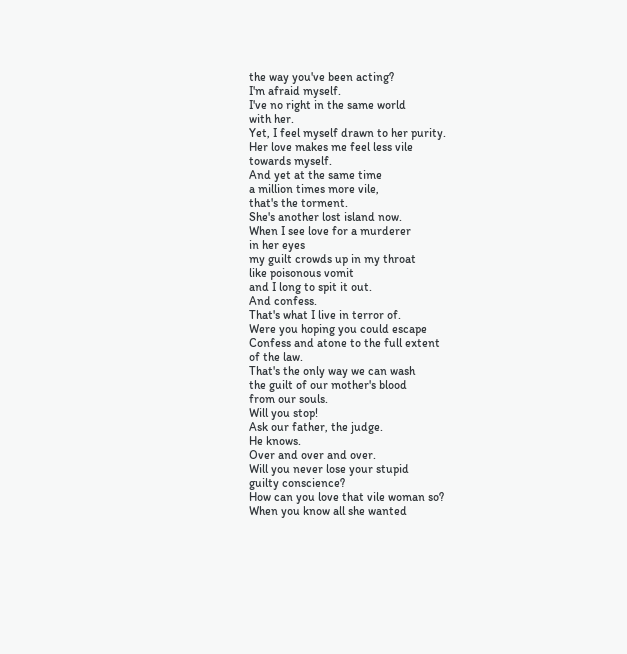the way you've been acting?
I'm afraid myself.
I've no right in the same world
with her.
Yet, I feel myself drawn to her purity.
Her love makes me feel less vile
towards myself.
And yet at the same time
a million times more vile,
that's the torment.
She's another lost island now.
When I see love for a murderer
in her eyes
my guilt crowds up in my throat
like poisonous vomit
and I long to spit it out.
And confess.
That's what I live in terror of.
Were you hoping you could escape
Confess and atone to the full extent
of the law.
That's the only way we can wash
the guilt of our mother's blood
from our souls.
Will you stop!
Ask our father, the judge.
He knows.
Over and over and over.
Will you never lose your stupid
guilty conscience?
How can you love that vile woman so?
When you know all she wanted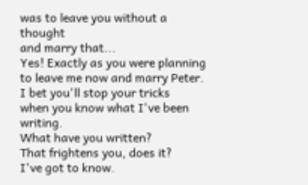was to leave you without a thought
and marry that...
Yes! Exactly as you were planning
to leave me now and marry Peter.
I bet you'll stop your tricks
when you know what I've been writing.
What have you written?
That frightens you, does it?
I've got to know.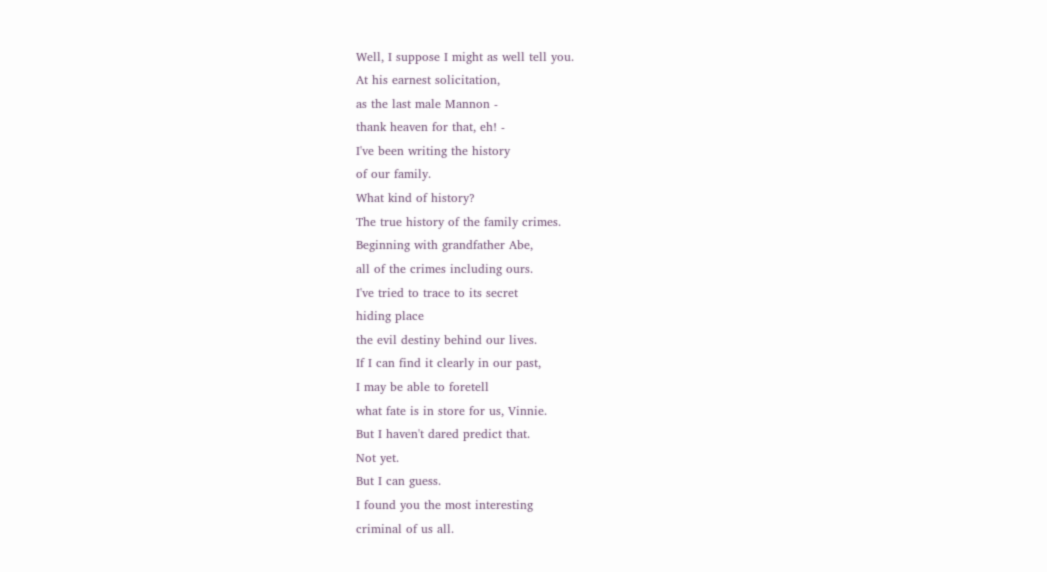Well, I suppose I might as well tell you.
At his earnest solicitation,
as the last male Mannon -
thank heaven for that, eh! -
I've been writing the history
of our family.
What kind of history?
The true history of the family crimes.
Beginning with grandfather Abe,
all of the crimes including ours.
I've tried to trace to its secret
hiding place
the evil destiny behind our lives.
If I can find it clearly in our past,
I may be able to foretell
what fate is in store for us, Vinnie.
But I haven't dared predict that.
Not yet.
But I can guess.
I found you the most interesting
criminal of us all.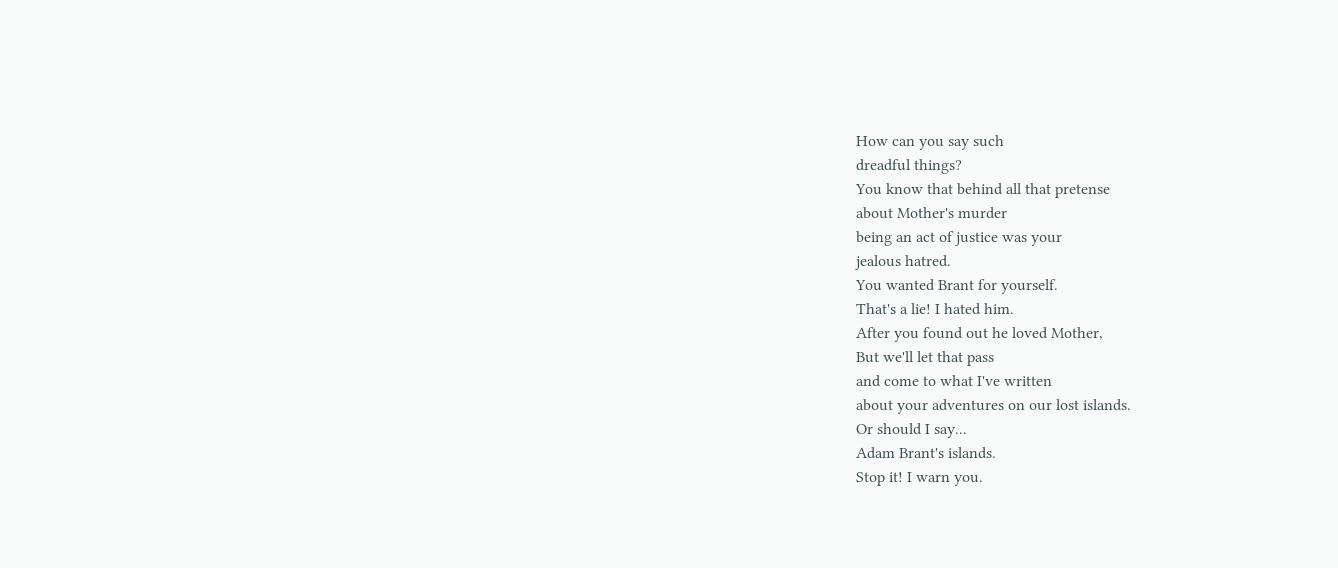How can you say such
dreadful things?
You know that behind all that pretense
about Mother's murder
being an act of justice was your
jealous hatred.
You wanted Brant for yourself.
That's a lie! I hated him.
After you found out he loved Mother,
But we'll let that pass
and come to what I've written
about your adventures on our lost islands.
Or should I say...
Adam Brant's islands.
Stop it! I warn you.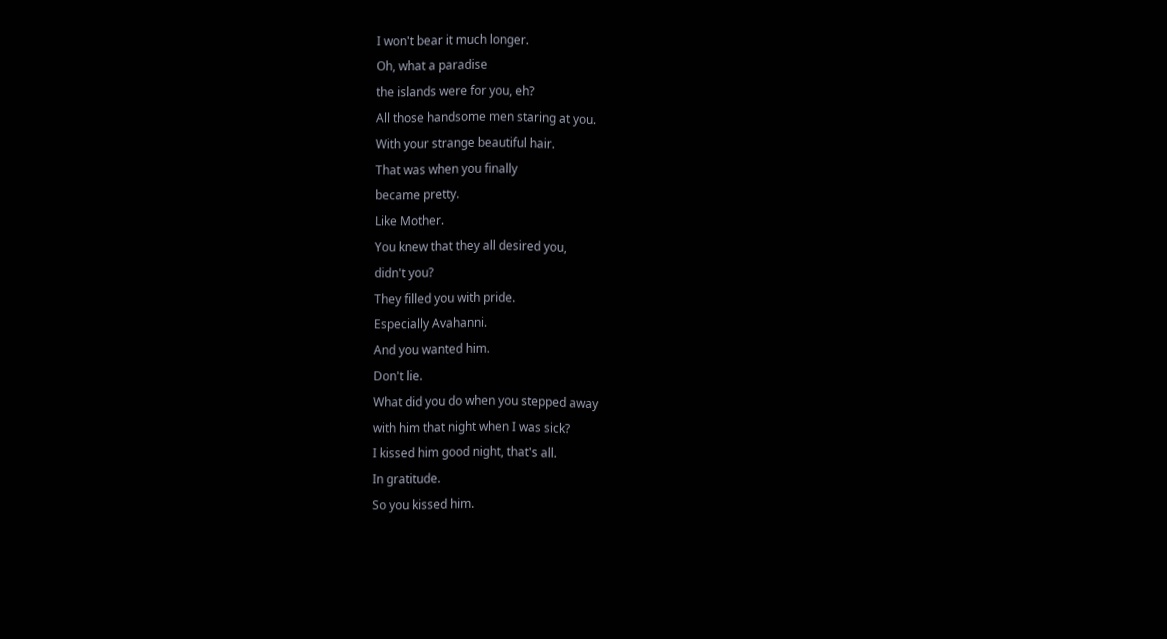I won't bear it much longer.
Oh, what a paradise
the islands were for you, eh?
All those handsome men staring at you.
With your strange beautiful hair.
That was when you finally
became pretty.
Like Mother.
You knew that they all desired you,
didn't you?
They filled you with pride.
Especially Avahanni.
And you wanted him.
Don't lie.
What did you do when you stepped away
with him that night when I was sick?
I kissed him good night, that's all.
In gratitude.
So you kissed him.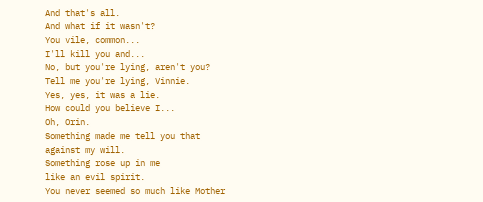And that's all.
And what if it wasn't?
You vile, common...
I'll kill you and...
No, but you're lying, aren't you?
Tell me you're lying, Vinnie.
Yes, yes, it was a lie.
How could you believe I...
Oh, Orin.
Something made me tell you that
against my will.
Something rose up in me
like an evil spirit.
You never seemed so much like Mother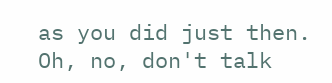as you did just then.
Oh, no, don't talk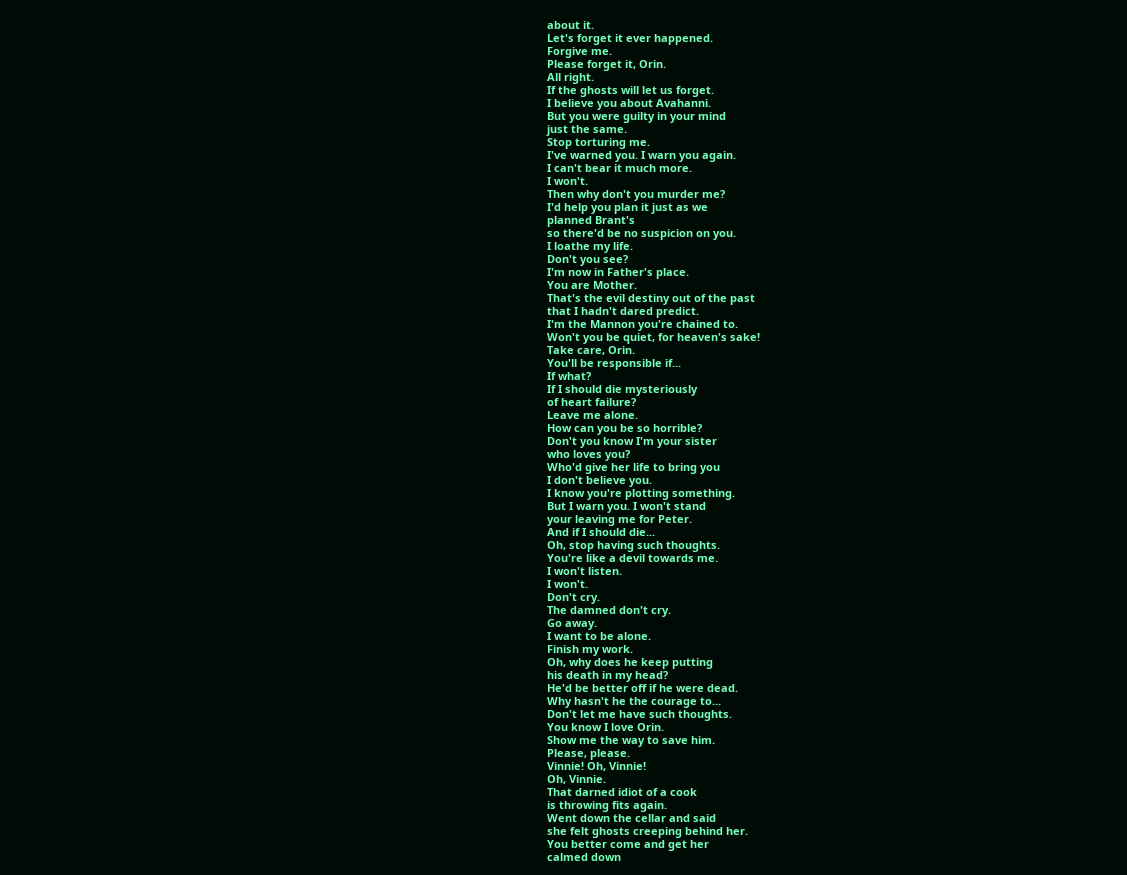about it.
Let's forget it ever happened.
Forgive me.
Please forget it, Orin.
All right.
If the ghosts will let us forget.
I believe you about Avahanni.
But you were guilty in your mind
just the same.
Stop torturing me.
I've warned you. I warn you again.
I can't bear it much more.
I won't.
Then why don't you murder me?
I'd help you plan it just as we
planned Brant's
so there'd be no suspicion on you.
I loathe my life.
Don't you see?
I'm now in Father's place.
You are Mother.
That's the evil destiny out of the past
that I hadn't dared predict.
I'm the Mannon you're chained to.
Won't you be quiet, for heaven's sake!
Take care, Orin.
You'll be responsible if...
If what?
If I should die mysteriously
of heart failure?
Leave me alone.
How can you be so horrible?
Don't you know I'm your sister
who loves you?
Who'd give her life to bring you
I don't believe you.
I know you're plotting something.
But I warn you. I won't stand
your leaving me for Peter.
And if I should die...
Oh, stop having such thoughts.
You're like a devil towards me.
I won't listen.
I won't.
Don't cry.
The damned don't cry.
Go away.
I want to be alone.
Finish my work.
Oh, why does he keep putting
his death in my head?
He'd be better off if he were dead.
Why hasn't he the courage to...
Don't let me have such thoughts.
You know I love Orin.
Show me the way to save him.
Please, please.
Vinnie! Oh, Vinnie!
Oh, Vinnie.
That darned idiot of a cook
is throwing fits again.
Went down the cellar and said
she felt ghosts creeping behind her.
You better come and get her
calmed down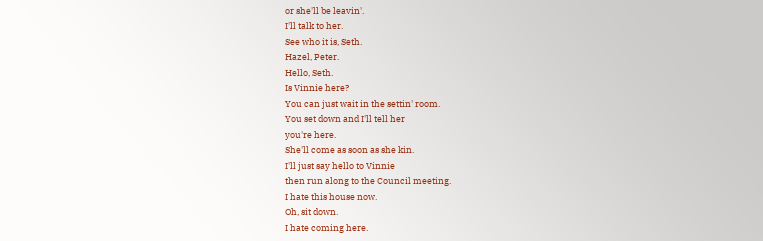or she'll be leavin'.
I'll talk to her.
See who it is, Seth.
Hazel, Peter.
Hello, Seth.
Is Vinnie here?
You can just wait in the settin' room.
You set down and I'll tell her
you're here.
She'll come as soon as she kin.
I'll just say hello to Vinnie
then run along to the Council meeting.
I hate this house now.
Oh, sit down.
I hate coming here.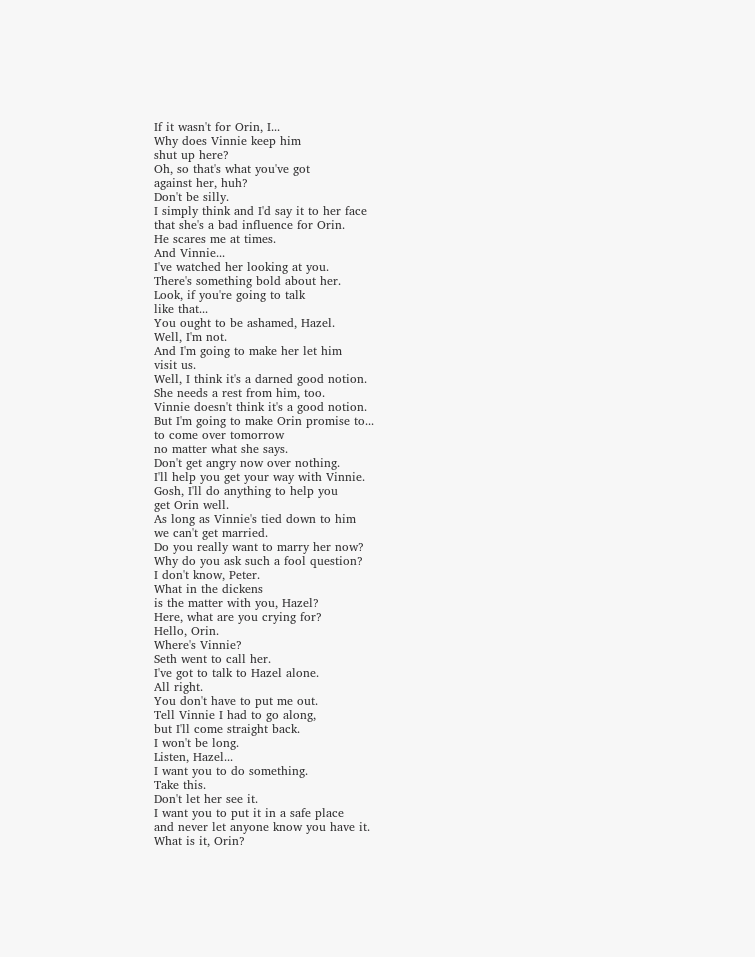If it wasn't for Orin, I...
Why does Vinnie keep him
shut up here?
Oh, so that's what you've got
against her, huh?
Don't be silly.
I simply think and I'd say it to her face
that she's a bad influence for Orin.
He scares me at times.
And Vinnie...
I've watched her looking at you.
There's something bold about her.
Look, if you're going to talk
like that...
You ought to be ashamed, Hazel.
Well, I'm not.
And I'm going to make her let him
visit us.
Well, I think it's a darned good notion.
She needs a rest from him, too.
Vinnie doesn't think it's a good notion.
But I'm going to make Orin promise to...
to come over tomorrow
no matter what she says.
Don't get angry now over nothing.
I'll help you get your way with Vinnie.
Gosh, I'll do anything to help you
get Orin well.
As long as Vinnie's tied down to him
we can't get married.
Do you really want to marry her now?
Why do you ask such a fool question?
I don't know, Peter.
What in the dickens
is the matter with you, Hazel?
Here, what are you crying for?
Hello, Orin.
Where's Vinnie?
Seth went to call her.
I've got to talk to Hazel alone.
All right.
You don't have to put me out.
Tell Vinnie I had to go along,
but I'll come straight back.
I won't be long.
Listen, Hazel...
I want you to do something.
Take this.
Don't let her see it.
I want you to put it in a safe place
and never let anyone know you have it.
What is it, Orin?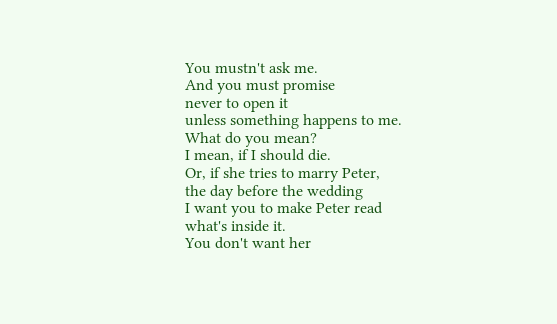You mustn't ask me.
And you must promise
never to open it
unless something happens to me.
What do you mean?
I mean, if I should die.
Or, if she tries to marry Peter,
the day before the wedding
I want you to make Peter read
what's inside it.
You don't want her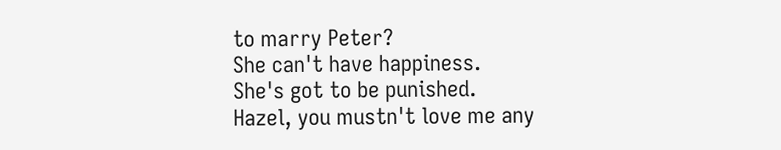to marry Peter?
She can't have happiness.
She's got to be punished.
Hazel, you mustn't love me any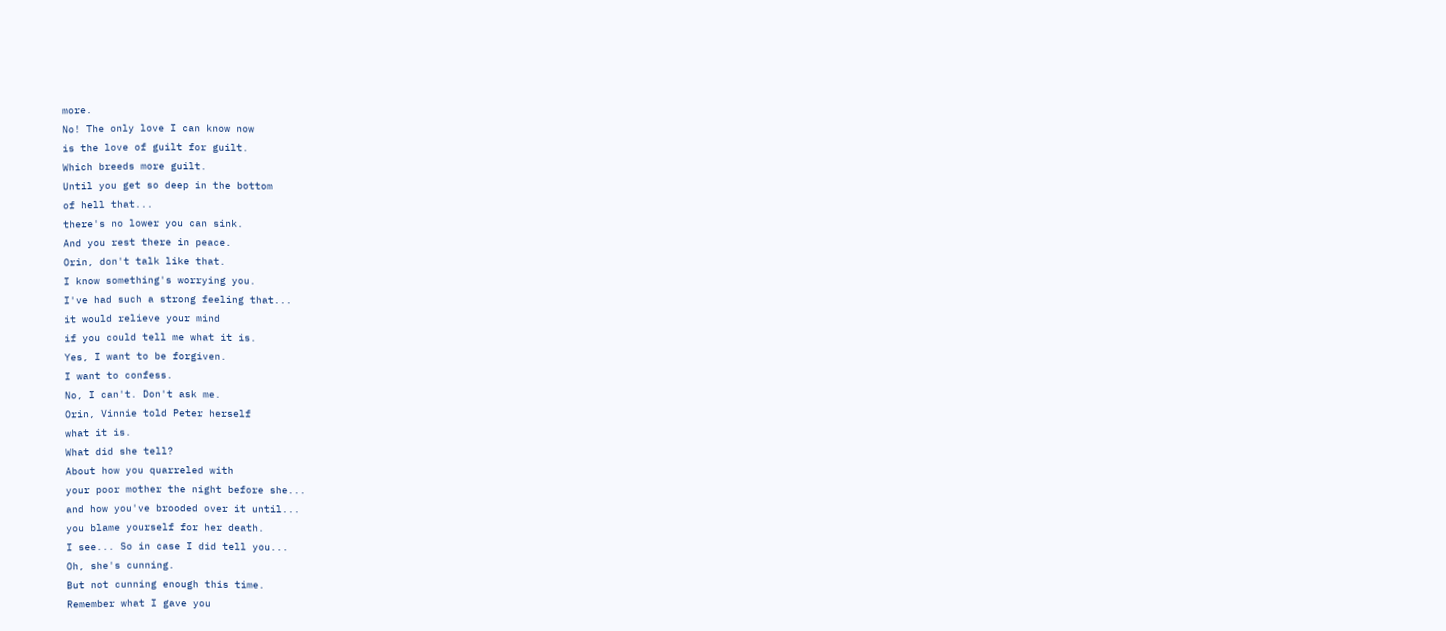more.
No! The only love I can know now
is the love of guilt for guilt.
Which breeds more guilt.
Until you get so deep in the bottom
of hell that...
there's no lower you can sink.
And you rest there in peace.
Orin, don't talk like that.
I know something's worrying you.
I've had such a strong feeling that...
it would relieve your mind
if you could tell me what it is.
Yes, I want to be forgiven.
I want to confess.
No, I can't. Don't ask me.
Orin, Vinnie told Peter herself
what it is.
What did she tell?
About how you quarreled with
your poor mother the night before she...
and how you've brooded over it until...
you blame yourself for her death.
I see... So in case I did tell you...
Oh, she's cunning.
But not cunning enough this time.
Remember what I gave you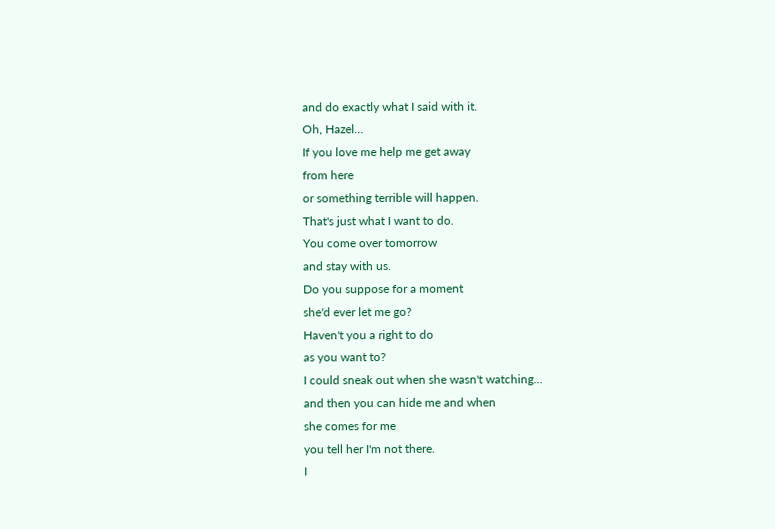and do exactly what I said with it.
Oh, Hazel...
If you love me help me get away
from here
or something terrible will happen.
That's just what I want to do.
You come over tomorrow
and stay with us.
Do you suppose for a moment
she'd ever let me go?
Haven't you a right to do
as you want to?
I could sneak out when she wasn't watching...
and then you can hide me and when
she comes for me
you tell her I'm not there.
I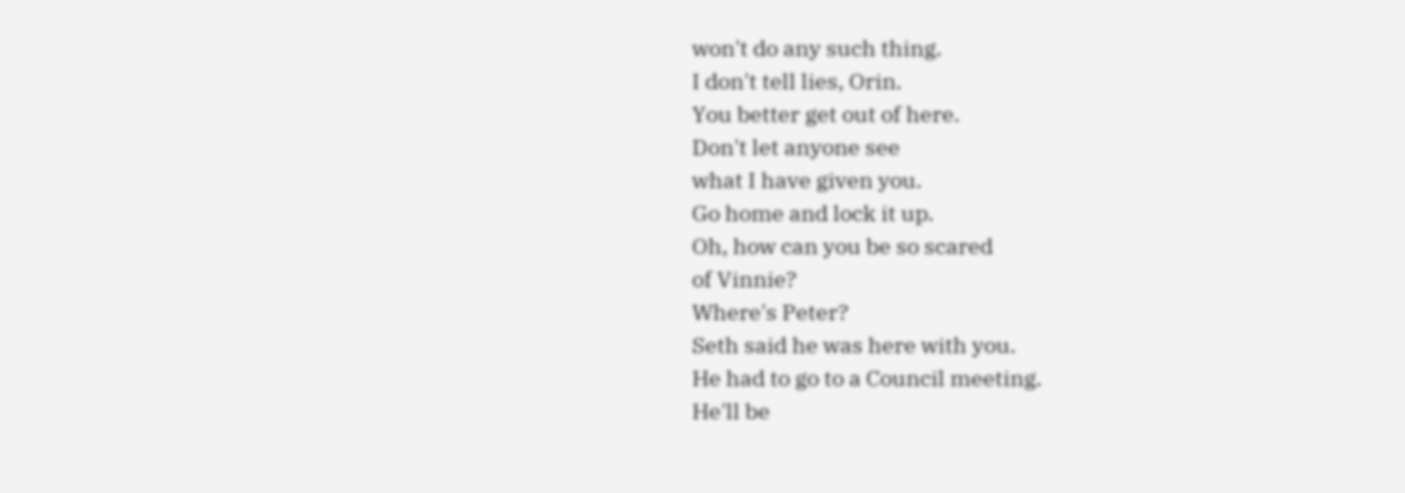won't do any such thing.
I don't tell lies, Orin.
You better get out of here.
Don't let anyone see
what I have given you.
Go home and lock it up.
Oh, how can you be so scared
of Vinnie?
Where's Peter?
Seth said he was here with you.
He had to go to a Council meeting.
He'll be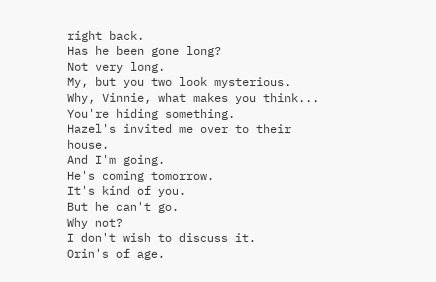right back.
Has he been gone long?
Not very long.
My, but you two look mysterious.
Why, Vinnie, what makes you think...
You're hiding something.
Hazel's invited me over to their house.
And I'm going.
He's coming tomorrow.
It's kind of you.
But he can't go.
Why not?
I don't wish to discuss it.
Orin's of age.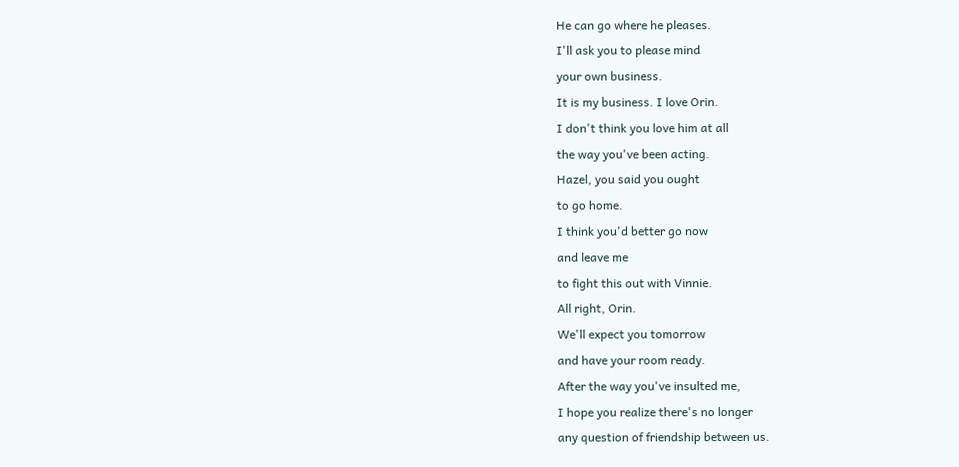He can go where he pleases.
I'll ask you to please mind
your own business.
It is my business. I love Orin.
I don't think you love him at all
the way you've been acting.
Hazel, you said you ought
to go home.
I think you'd better go now
and leave me
to fight this out with Vinnie.
All right, Orin.
We'll expect you tomorrow
and have your room ready.
After the way you've insulted me,
I hope you realize there's no longer
any question of friendship between us.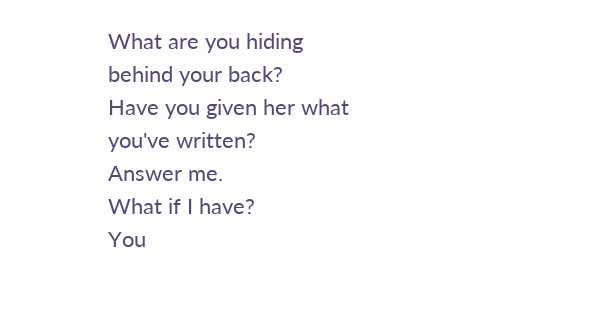What are you hiding behind your back?
Have you given her what you've written?
Answer me.
What if I have?
You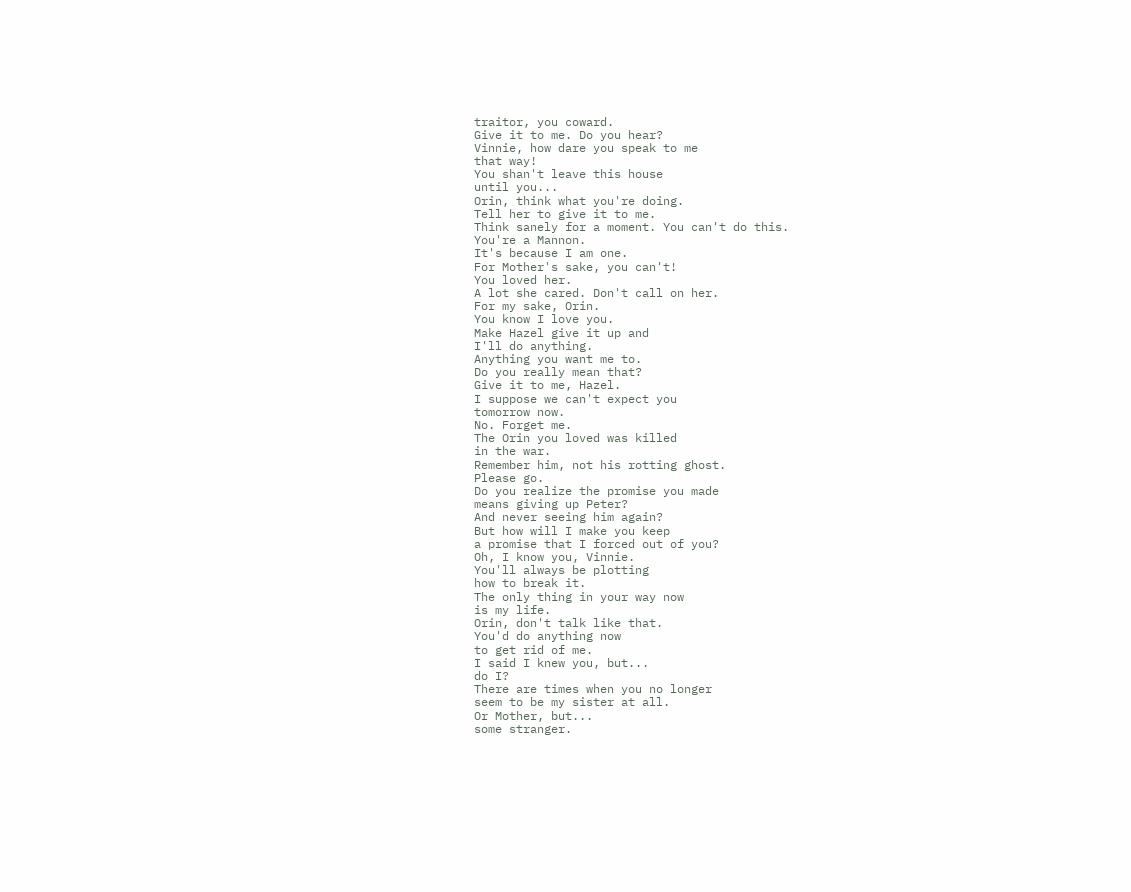traitor, you coward.
Give it to me. Do you hear?
Vinnie, how dare you speak to me
that way!
You shan't leave this house
until you...
Orin, think what you're doing.
Tell her to give it to me.
Think sanely for a moment. You can't do this.
You're a Mannon.
It's because I am one.
For Mother's sake, you can't!
You loved her.
A lot she cared. Don't call on her.
For my sake, Orin.
You know I love you.
Make Hazel give it up and
I'll do anything.
Anything you want me to.
Do you really mean that?
Give it to me, Hazel.
I suppose we can't expect you
tomorrow now.
No. Forget me.
The Orin you loved was killed
in the war.
Remember him, not his rotting ghost.
Please go.
Do you realize the promise you made
means giving up Peter?
And never seeing him again?
But how will I make you keep
a promise that I forced out of you?
Oh, I know you, Vinnie.
You'll always be plotting
how to break it.
The only thing in your way now
is my life.
Orin, don't talk like that.
You'd do anything now
to get rid of me.
I said I knew you, but...
do I?
There are times when you no longer
seem to be my sister at all.
Or Mother, but...
some stranger.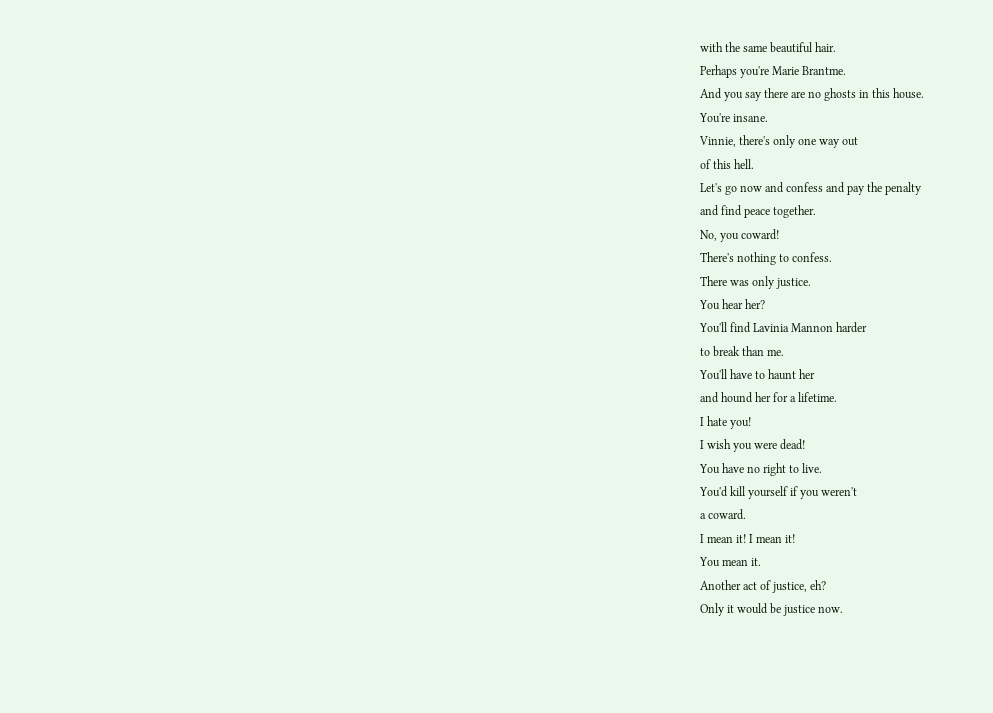with the same beautiful hair.
Perhaps you're Marie Brantme.
And you say there are no ghosts in this house.
You're insane.
Vinnie, there's only one way out
of this hell.
Let's go now and confess and pay the penalty
and find peace together.
No, you coward!
There's nothing to confess.
There was only justice.
You hear her?
You'll find Lavinia Mannon harder
to break than me.
You'll have to haunt her
and hound her for a lifetime.
I hate you!
I wish you were dead!
You have no right to live.
You'd kill yourself if you weren't
a coward.
I mean it! I mean it!
You mean it.
Another act of justice, eh?
Only it would be justice now.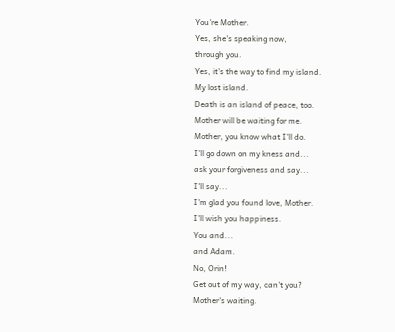You're Mother.
Yes, she's speaking now,
through you.
Yes, it's the way to find my island.
My lost island.
Death is an island of peace, too.
Mother will be waiting for me.
Mother, you know what I'll do.
I'll go down on my kness and...
ask your forgiveness and say...
I'll say...
I'm glad you found love, Mother.
I'll wish you happiness.
You and...
and Adam.
No, Orin!
Get out of my way, can't you?
Mother's waiting.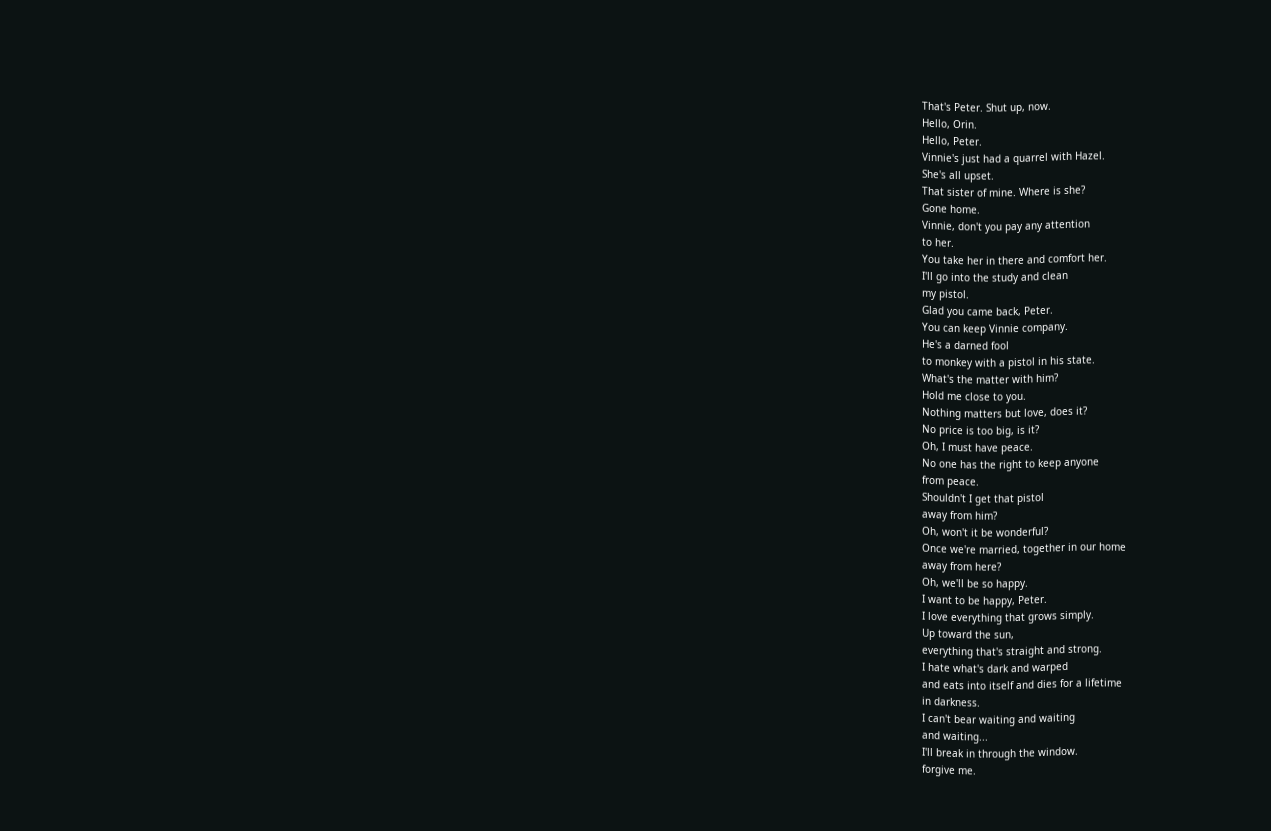That's Peter. Shut up, now.
Hello, Orin.
Hello, Peter.
Vinnie's just had a quarrel with Hazel.
She's all upset.
That sister of mine. Where is she?
Gone home.
Vinnie, don't you pay any attention
to her.
You take her in there and comfort her.
I'll go into the study and clean
my pistol.
Glad you came back, Peter.
You can keep Vinnie company.
He's a darned fool
to monkey with a pistol in his state.
What's the matter with him?
Hold me close to you.
Nothing matters but love, does it?
No price is too big, is it?
Oh, I must have peace.
No one has the right to keep anyone
from peace.
Shouldn't I get that pistol
away from him?
Oh, won't it be wonderful?
Once we're married, together in our home
away from here?
Oh, we'll be so happy.
I want to be happy, Peter.
I love everything that grows simply.
Up toward the sun,
everything that's straight and strong.
I hate what's dark and warped
and eats into itself and dies for a lifetime
in darkness.
I can't bear waiting and waiting
and waiting...
I'll break in through the window.
forgive me.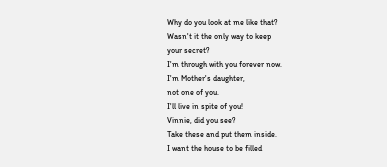Why do you look at me like that?
Wasn't it the only way to keep
your secret?
I'm through with you forever now.
I'm Mother's daughter,
not one of you.
I'll live in spite of you!
Vinnie, did you see?
Take these and put them inside.
I want the house to be filled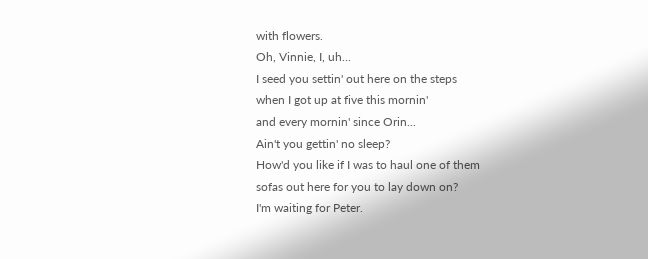with flowers.
Oh, Vinnie, I, uh...
I seed you settin' out here on the steps
when I got up at five this mornin'
and every mornin' since Orin...
Ain't you gettin' no sleep?
How'd you like if I was to haul one of them
sofas out here for you to lay down on?
I'm waiting for Peter.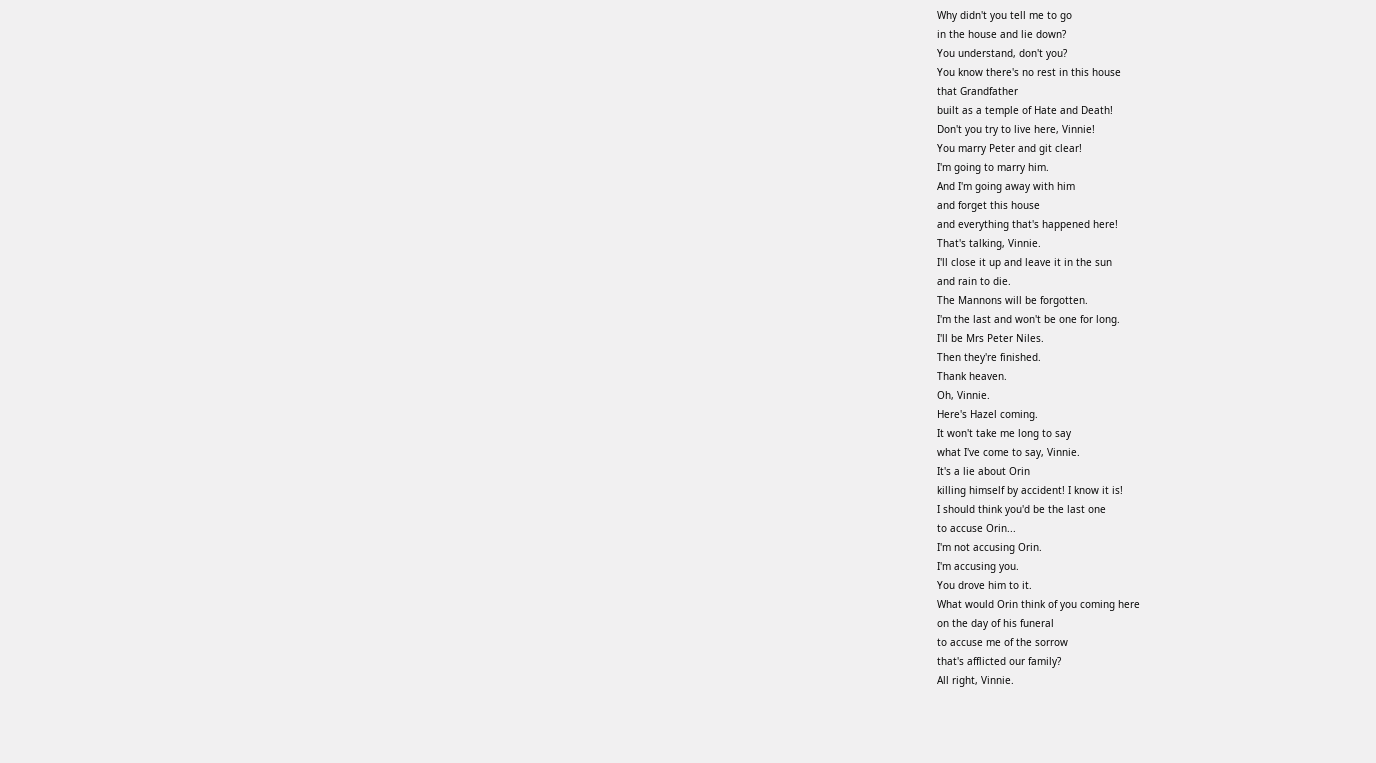Why didn't you tell me to go
in the house and lie down?
You understand, don't you?
You know there's no rest in this house
that Grandfather
built as a temple of Hate and Death!
Don't you try to live here, Vinnie!
You marry Peter and git clear!
I'm going to marry him.
And I'm going away with him
and forget this house
and everything that's happened here!
That's talking, Vinnie.
I'll close it up and leave it in the sun
and rain to die.
The Mannons will be forgotten.
I'm the last and won't be one for long.
I'll be Mrs Peter Niles.
Then they're finished.
Thank heaven.
Oh, Vinnie.
Here's Hazel coming.
It won't take me long to say
what I've come to say, Vinnie.
It's a lie about Orin
killing himself by accident! I know it is!
I should think you'd be the last one
to accuse Orin...
I'm not accusing Orin.
I'm accusing you.
You drove him to it.
What would Orin think of you coming here
on the day of his funeral
to accuse me of the sorrow
that's afflicted our family?
All right, Vinnie.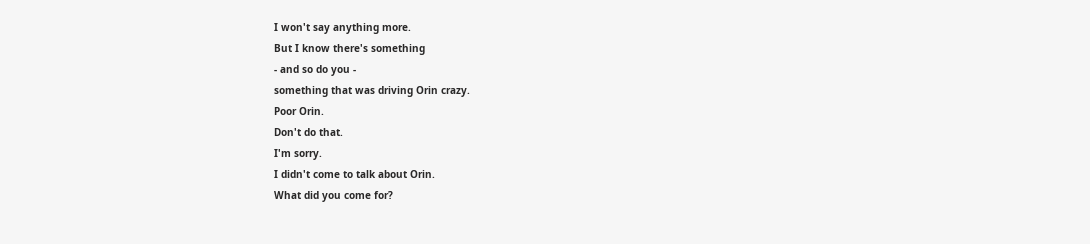I won't say anything more.
But I know there's something
- and so do you -
something that was driving Orin crazy.
Poor Orin.
Don't do that.
I'm sorry.
I didn't come to talk about Orin.
What did you come for?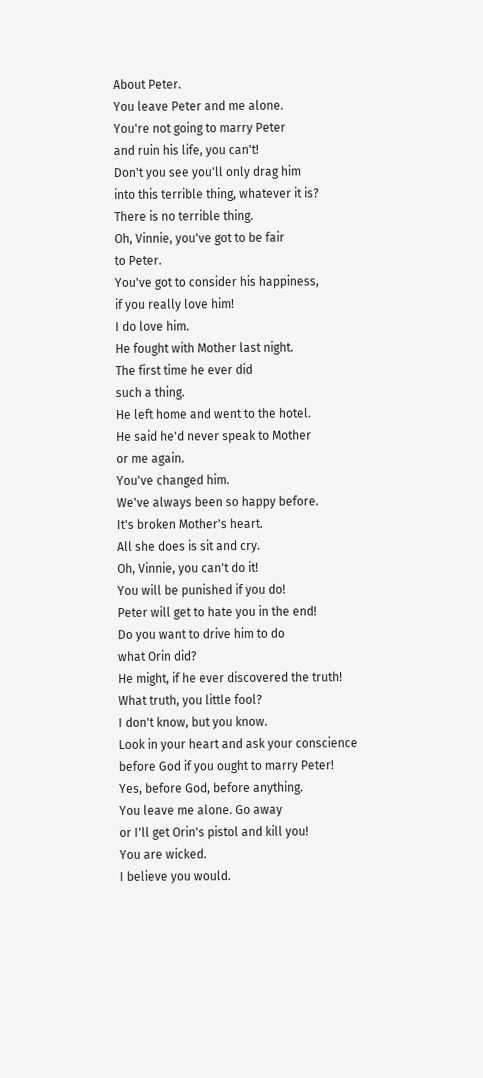About Peter.
You leave Peter and me alone.
You're not going to marry Peter
and ruin his life, you can't!
Don't you see you'll only drag him
into this terrible thing, whatever it is?
There is no terrible thing.
Oh, Vinnie, you've got to be fair
to Peter.
You've got to consider his happiness,
if you really love him!
I do love him.
He fought with Mother last night.
The first time he ever did
such a thing.
He left home and went to the hotel.
He said he'd never speak to Mother
or me again.
You've changed him.
We've always been so happy before.
It's broken Mother's heart.
All she does is sit and cry.
Oh, Vinnie, you can't do it!
You will be punished if you do!
Peter will get to hate you in the end!
Do you want to drive him to do
what Orin did?
He might, if he ever discovered the truth!
What truth, you little fool?
I don't know, but you know.
Look in your heart and ask your conscience
before God if you ought to marry Peter!
Yes, before God, before anything.
You leave me alone. Go away
or I'll get Orin's pistol and kill you!
You are wicked.
I believe you would.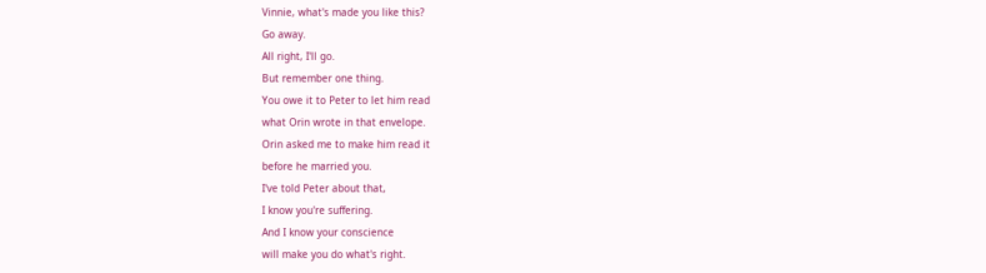Vinnie, what's made you like this?
Go away.
All right, I'll go.
But remember one thing.
You owe it to Peter to let him read
what Orin wrote in that envelope.
Orin asked me to make him read it
before he married you.
I've told Peter about that,
I know you're suffering.
And I know your conscience
will make you do what's right.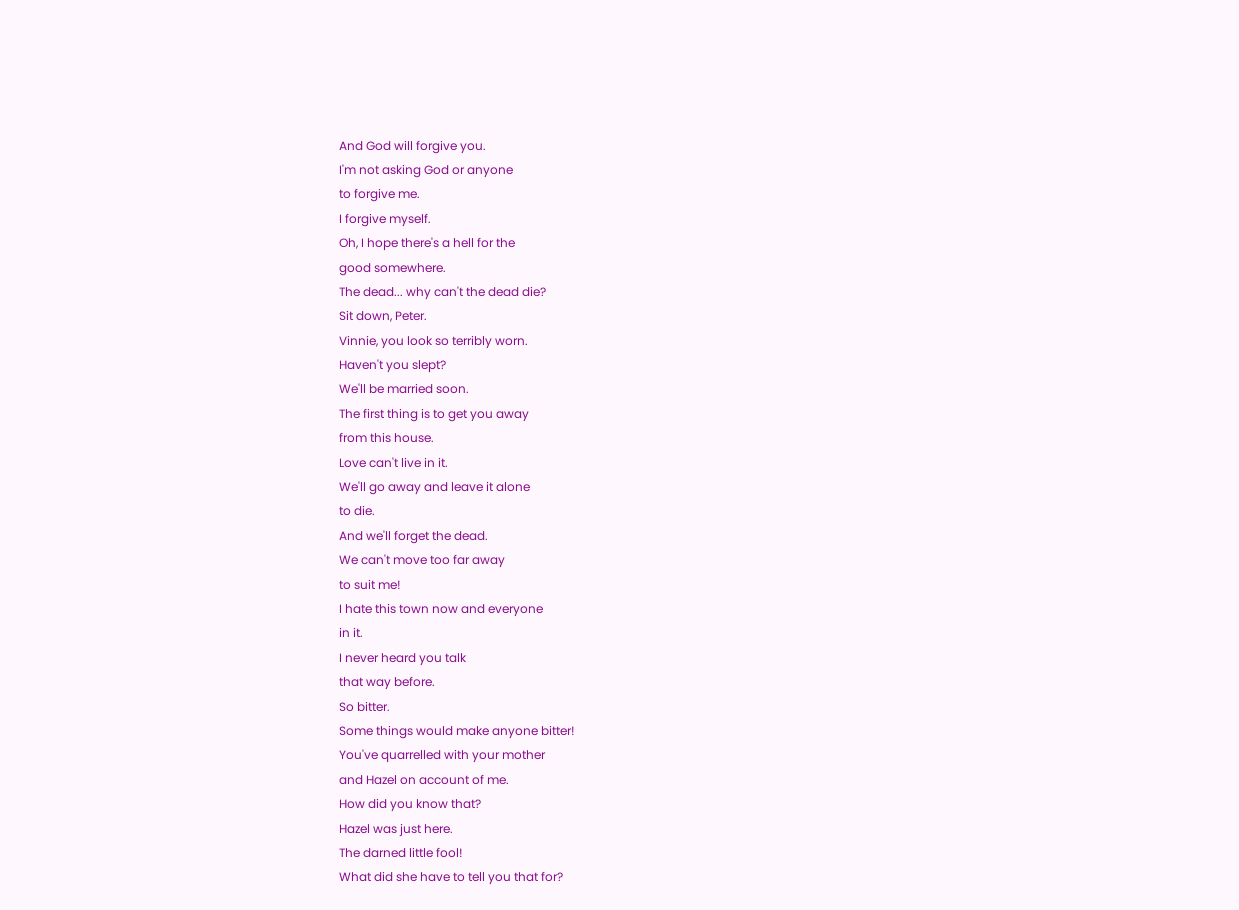And God will forgive you.
I'm not asking God or anyone
to forgive me.
I forgive myself.
Oh, I hope there's a hell for the
good somewhere.
The dead... why can't the dead die?
Sit down, Peter.
Vinnie, you look so terribly worn.
Haven't you slept?
We'll be married soon.
The first thing is to get you away
from this house.
Love can't live in it.
We'll go away and leave it alone
to die.
And we'll forget the dead.
We can't move too far away
to suit me!
I hate this town now and everyone
in it.
I never heard you talk
that way before.
So bitter.
Some things would make anyone bitter!
You've quarrelled with your mother
and Hazel on account of me.
How did you know that?
Hazel was just here.
The darned little fool!
What did she have to tell you that for?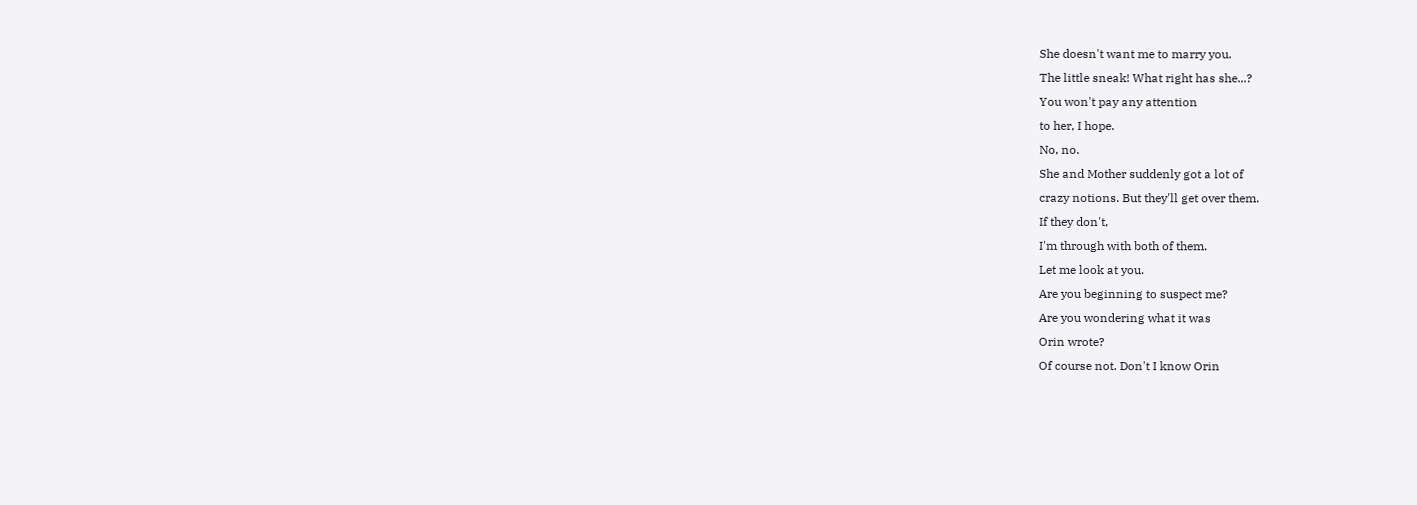She doesn't want me to marry you.
The little sneak! What right has she...?
You won't pay any attention
to her, I hope.
No, no.
She and Mother suddenly got a lot of
crazy notions. But they'll get over them.
If they don't,
I'm through with both of them.
Let me look at you.
Are you beginning to suspect me?
Are you wondering what it was
Orin wrote?
Of course not. Don't I know Orin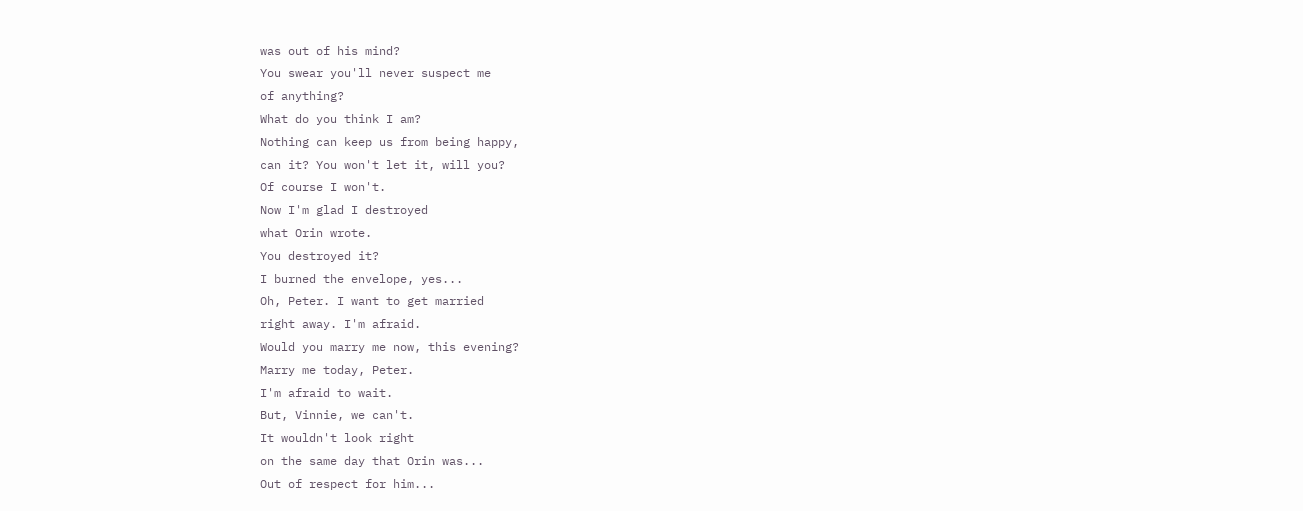was out of his mind?
You swear you'll never suspect me
of anything?
What do you think I am?
Nothing can keep us from being happy,
can it? You won't let it, will you?
Of course I won't.
Now I'm glad I destroyed
what Orin wrote.
You destroyed it?
I burned the envelope, yes...
Oh, Peter. I want to get married
right away. I'm afraid.
Would you marry me now, this evening?
Marry me today, Peter.
I'm afraid to wait.
But, Vinnie, we can't.
It wouldn't look right
on the same day that Orin was...
Out of respect for him...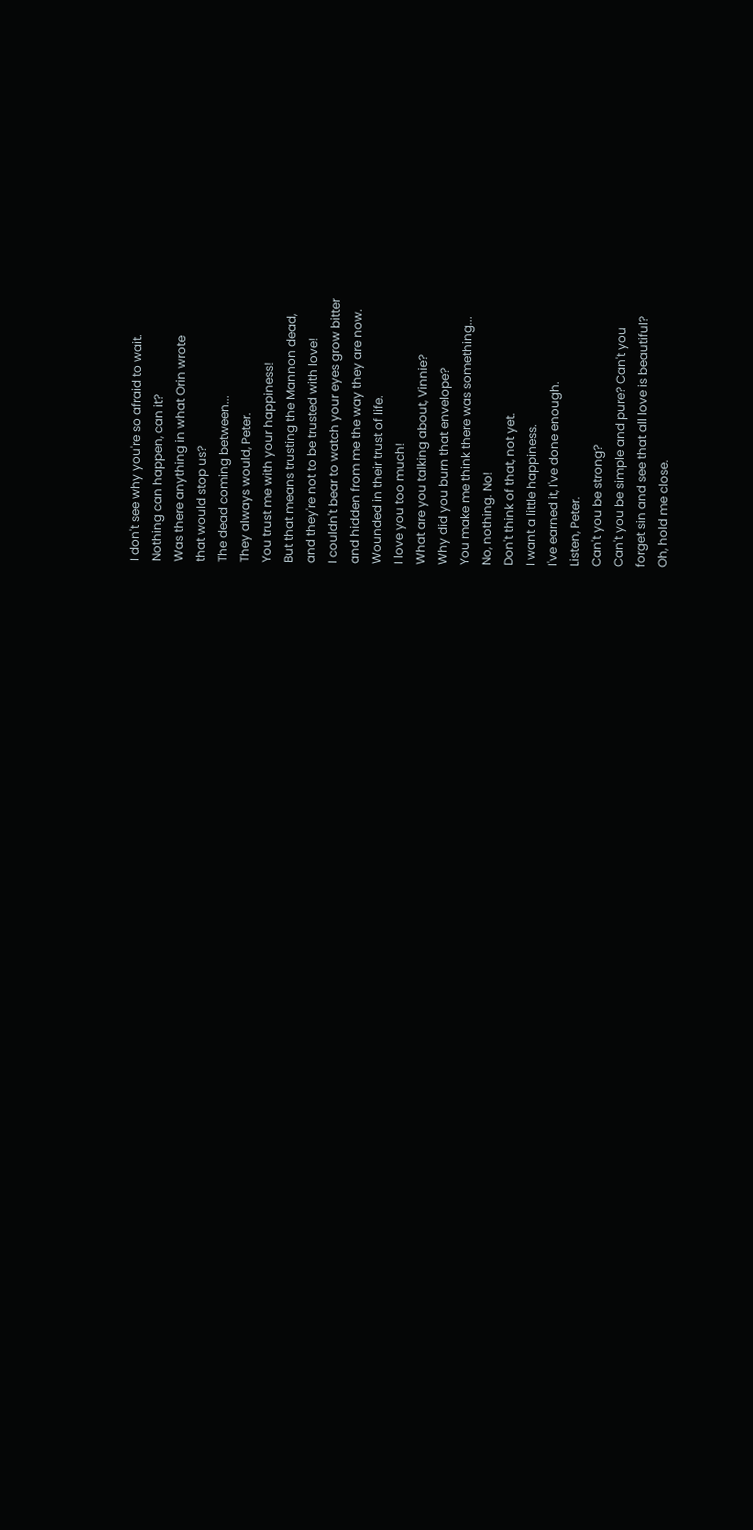I don't see why you're so afraid to wait.
Nothing can happen, can it?
Was there anything in what Orin wrote
that would stop us?
The dead coming between...
They always would, Peter.
You trust me with your happiness!
But that means trusting the Mannon dead,
and they're not to be trusted with love!
I couldn't bear to watch your eyes grow bitter
and hidden from me the way they are now.
Wounded in their trust of life.
I love you too much!
What are you talking about, Vinnie?
Why did you burn that envelope?
You make me think there was something...
No, nothing. No!
Don't think of that, not yet.
I want a little happiness.
I've earned it, I've done enough.
Listen, Peter.
Can't you be strong?
Can't you be simple and pure? Can't you
forget sin and see that all love is beautiful?
Oh, hold me close.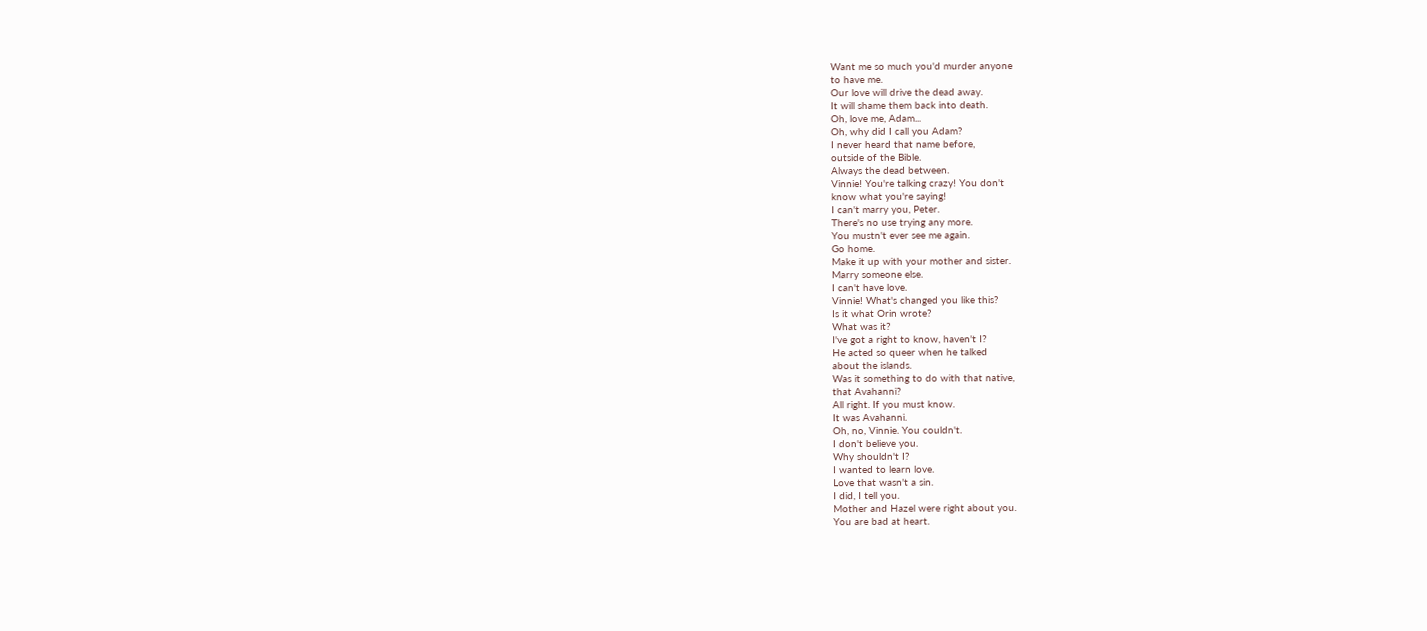Want me so much you'd murder anyone
to have me.
Our love will drive the dead away.
It will shame them back into death.
Oh, love me, Adam...
Oh, why did I call you Adam?
I never heard that name before,
outside of the Bible.
Always the dead between.
Vinnie! You're talking crazy! You don't
know what you're saying!
I can't marry you, Peter.
There's no use trying any more.
You mustn't ever see me again.
Go home.
Make it up with your mother and sister.
Marry someone else.
I can't have love.
Vinnie! What's changed you like this?
Is it what Orin wrote?
What was it?
I've got a right to know, haven't I?
He acted so queer when he talked
about the islands.
Was it something to do with that native,
that Avahanni?
All right. If you must know.
It was Avahanni.
Oh, no, Vinnie. You couldn't.
I don't believe you.
Why shouldn't I?
I wanted to learn love.
Love that wasn't a sin.
I did, I tell you.
Mother and Hazel were right about you.
You are bad at heart.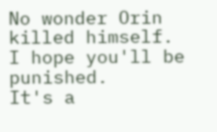No wonder Orin killed himself.
I hope you'll be punished.
It's a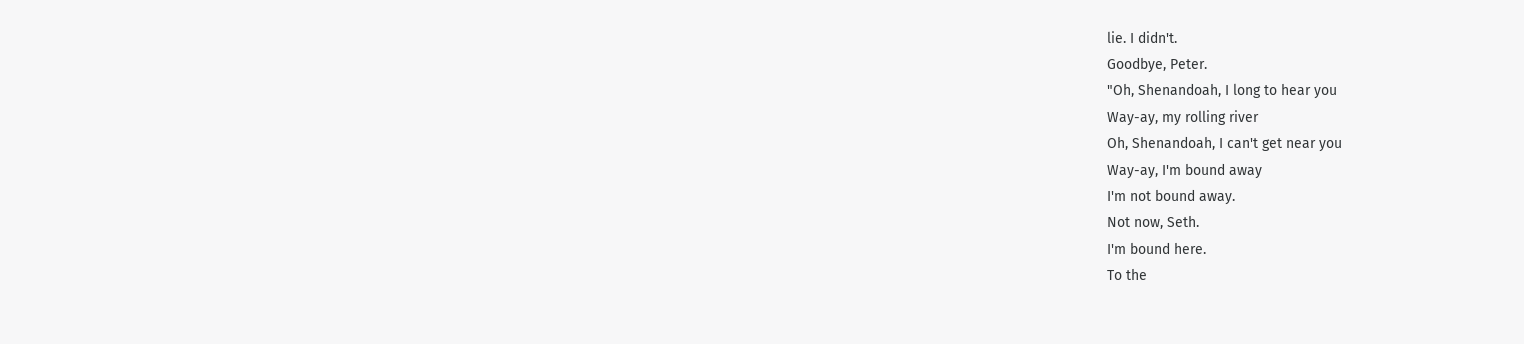lie. I didn't.
Goodbye, Peter.
"Oh, Shenandoah, I long to hear you
Way-ay, my rolling river
Oh, Shenandoah, I can't get near you
Way-ay, I'm bound away
I'm not bound away.
Not now, Seth.
I'm bound here.
To the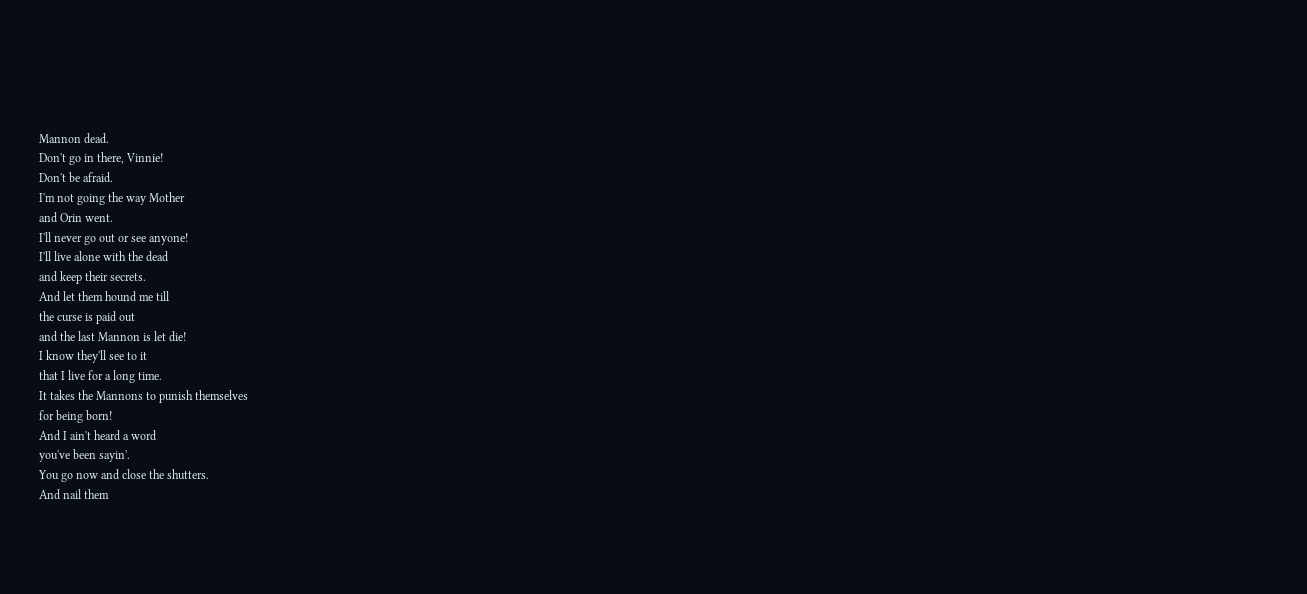Mannon dead.
Don't go in there, Vinnie!
Don't be afraid.
I'm not going the way Mother
and Orin went.
I'll never go out or see anyone!
I'll live alone with the dead
and keep their secrets.
And let them hound me till
the curse is paid out
and the last Mannon is let die!
I know they'll see to it
that I live for a long time.
It takes the Mannons to punish themselves
for being born!
And I ain't heard a word
you've been sayin'.
You go now and close the shutters.
And nail them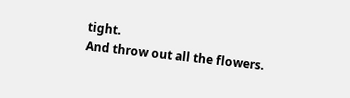tight.
And throw out all the flowers.